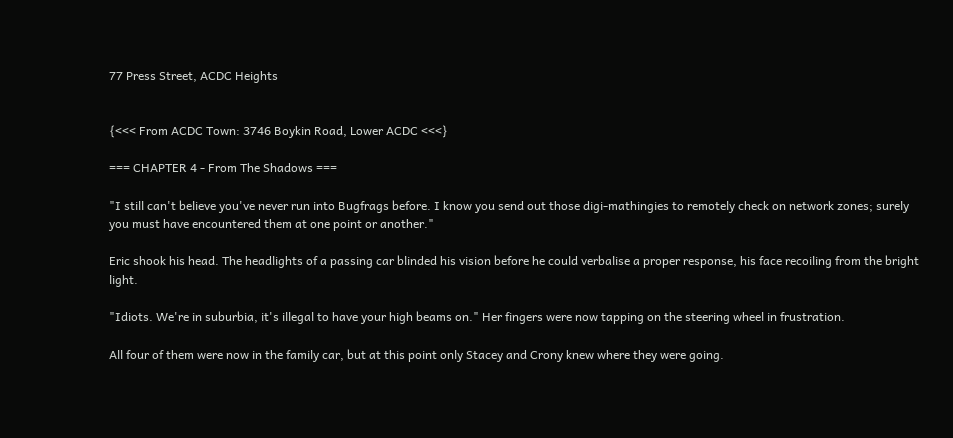77 Press Street, ACDC Heights


{<<< From ACDC Town: 3746 Boykin Road, Lower ACDC <<<}

=== CHAPTER 4 - From The Shadows ===

"I still can't believe you've never run into Bugfrags before. I know you send out those digi-mathingies to remotely check on network zones; surely you must have encountered them at one point or another."

Eric shook his head. The headlights of a passing car blinded his vision before he could verbalise a proper response, his face recoiling from the bright light.

"Idiots. We're in suburbia, it's illegal to have your high beams on." Her fingers were now tapping on the steering wheel in frustration.

All four of them were now in the family car, but at this point only Stacey and Crony knew where they were going.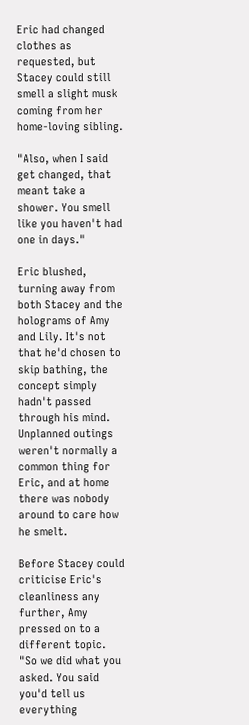Eric had changed clothes as requested, but Stacey could still smell a slight musk coming from her home-loving sibling.

"Also, when I said get changed, that meant take a shower. You smell like you haven't had one in days."

Eric blushed, turning away from both Stacey and the holograms of Amy and Lily. It's not that he'd chosen to skip bathing, the concept simply hadn't passed through his mind. Unplanned outings weren't normally a common thing for Eric, and at home there was nobody around to care how he smelt.

Before Stacey could criticise Eric's cleanliness any further, Amy pressed on to a different topic. "So we did what you asked. You said you'd tell us everything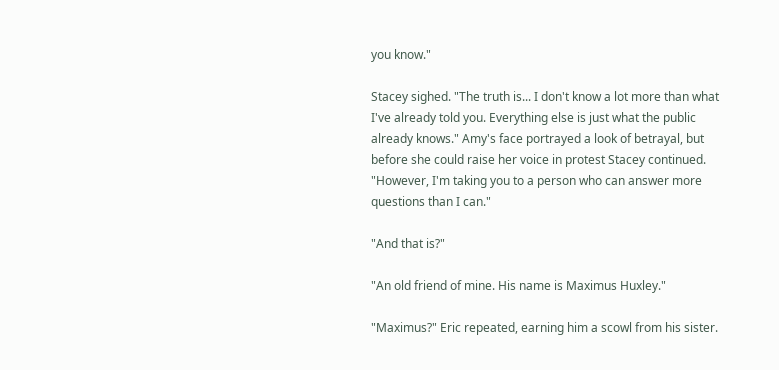you know."

Stacey sighed. "The truth is... I don't know a lot more than what I've already told you. Everything else is just what the public already knows." Amy's face portrayed a look of betrayal, but before she could raise her voice in protest Stacey continued. "However, I'm taking you to a person who can answer more questions than I can."

"And that is?"

"An old friend of mine. His name is Maximus Huxley."

"Maximus?" Eric repeated, earning him a scowl from his sister.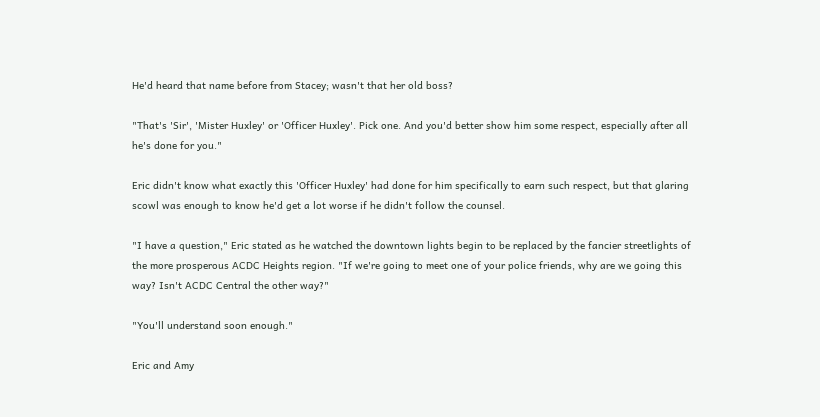He'd heard that name before from Stacey; wasn't that her old boss?

"That's 'Sir', 'Mister Huxley' or 'Officer Huxley'. Pick one. And you'd better show him some respect, especially after all he's done for you."

Eric didn't know what exactly this 'Officer Huxley' had done for him specifically to earn such respect, but that glaring scowl was enough to know he'd get a lot worse if he didn't follow the counsel.

"I have a question," Eric stated as he watched the downtown lights begin to be replaced by the fancier streetlights of the more prosperous ACDC Heights region. "If we're going to meet one of your police friends, why are we going this way? Isn't ACDC Central the other way?"

"You'll understand soon enough."

Eric and Amy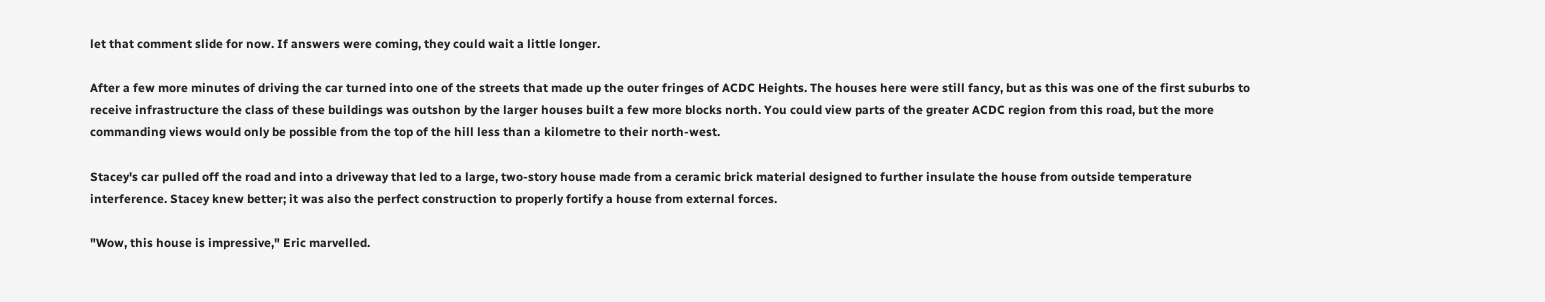let that comment slide for now. If answers were coming, they could wait a little longer.

After a few more minutes of driving the car turned into one of the streets that made up the outer fringes of ACDC Heights. The houses here were still fancy, but as this was one of the first suburbs to receive infrastructure the class of these buildings was outshon by the larger houses built a few more blocks north. You could view parts of the greater ACDC region from this road, but the more commanding views would only be possible from the top of the hill less than a kilometre to their north-west.

Stacey's car pulled off the road and into a driveway that led to a large, two-story house made from a ceramic brick material designed to further insulate the house from outside temperature interference. Stacey knew better; it was also the perfect construction to properly fortify a house from external forces.

"Wow, this house is impressive," Eric marvelled.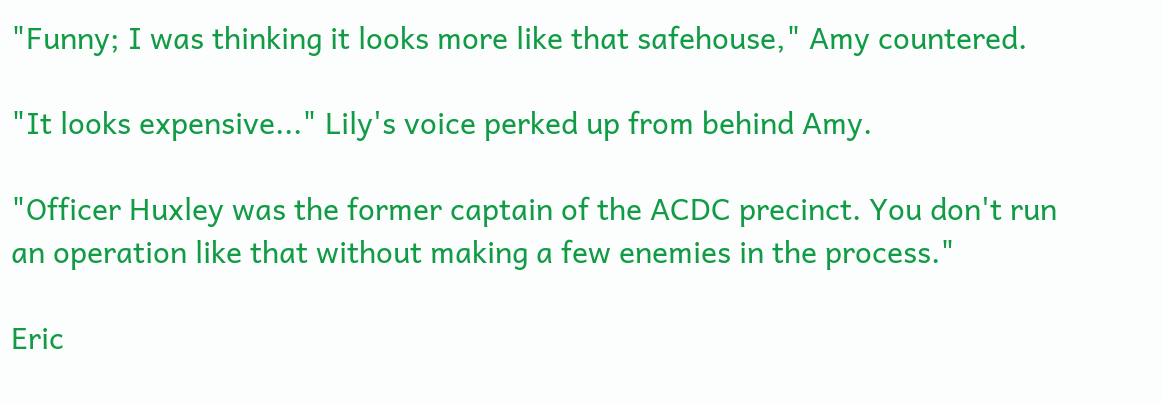"Funny; I was thinking it looks more like that safehouse," Amy countered.

"It looks expensive..." Lily's voice perked up from behind Amy.

"Officer Huxley was the former captain of the ACDC precinct. You don't run an operation like that without making a few enemies in the process."

Eric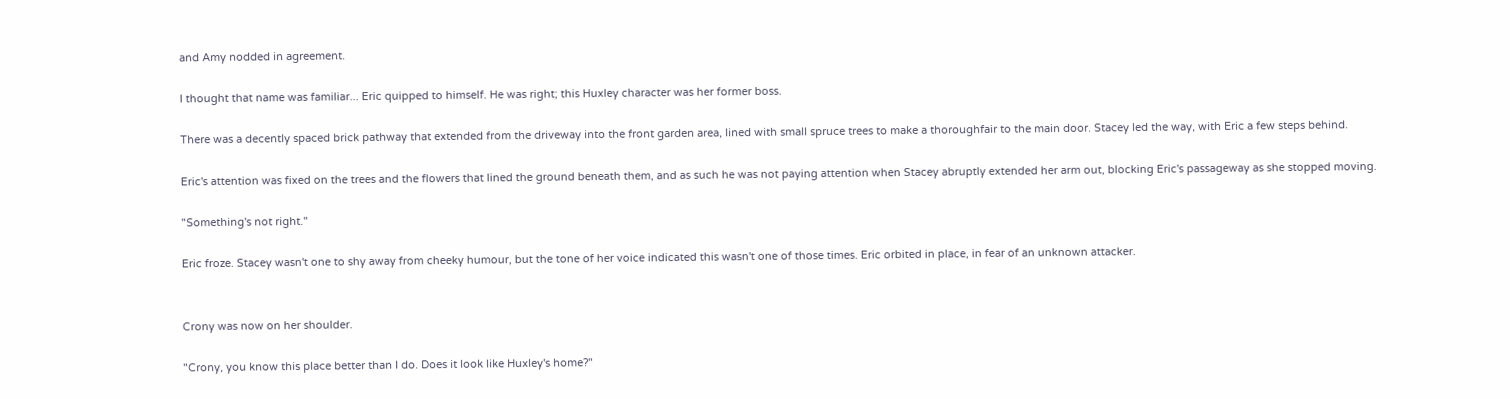and Amy nodded in agreement.

I thought that name was familiar... Eric quipped to himself. He was right; this Huxley character was her former boss.

There was a decently spaced brick pathway that extended from the driveway into the front garden area, lined with small spruce trees to make a thoroughfair to the main door. Stacey led the way, with Eric a few steps behind.

Eric's attention was fixed on the trees and the flowers that lined the ground beneath them, and as such he was not paying attention when Stacey abruptly extended her arm out, blocking Eric's passageway as she stopped moving.

"Something's not right."

Eric froze. Stacey wasn't one to shy away from cheeky humour, but the tone of her voice indicated this wasn't one of those times. Eric orbited in place, in fear of an unknown attacker.


Crony was now on her shoulder.

"Crony, you know this place better than I do. Does it look like Huxley's home?"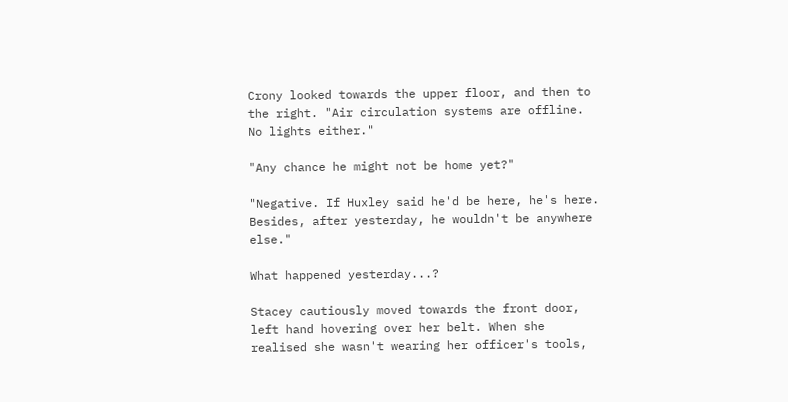Crony looked towards the upper floor, and then to the right. "Air circulation systems are offline. No lights either."

"Any chance he might not be home yet?"

"Negative. If Huxley said he'd be here, he's here. Besides, after yesterday, he wouldn't be anywhere else."

What happened yesterday...?

Stacey cautiously moved towards the front door, left hand hovering over her belt. When she realised she wasn't wearing her officer's tools,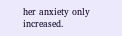her anxiety only increased.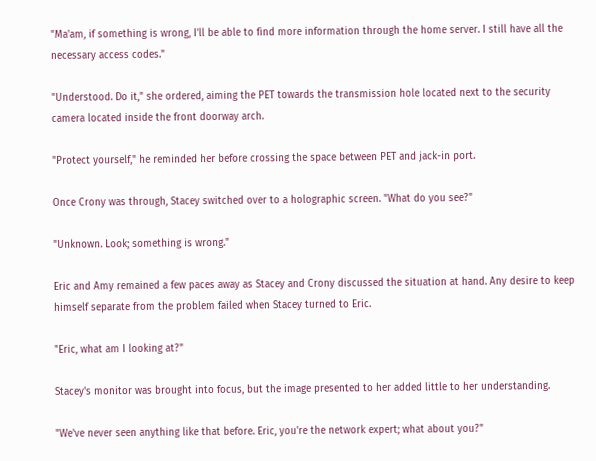"Ma'am, if something is wrong, I'll be able to find more information through the home server. I still have all the necessary access codes."

"Understood. Do it," she ordered, aiming the PET towards the transmission hole located next to the security camera located inside the front doorway arch.

"Protect yourself," he reminded her before crossing the space between PET and jack-in port.

Once Crony was through, Stacey switched over to a holographic screen. "What do you see?"

"Unknown. Look; something is wrong."

Eric and Amy remained a few paces away as Stacey and Crony discussed the situation at hand. Any desire to keep himself separate from the problem failed when Stacey turned to Eric.

"Eric, what am I looking at?"

Stacey's monitor was brought into focus, but the image presented to her added little to her understanding.

"We've never seen anything like that before. Eric, you're the network expert; what about you?"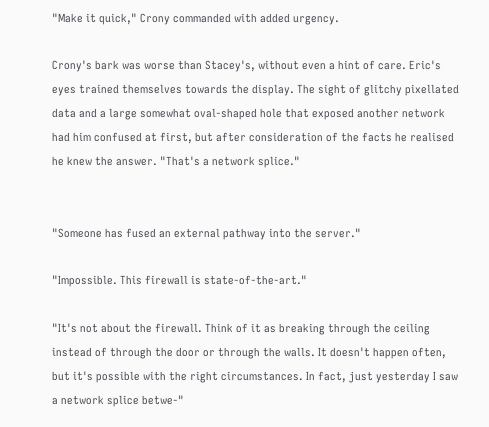"Make it quick," Crony commanded with added urgency.

Crony's bark was worse than Stacey's, without even a hint of care. Eric's eyes trained themselves towards the display. The sight of glitchy pixellated data and a large somewhat oval-shaped hole that exposed another network had him confused at first, but after consideration of the facts he realised he knew the answer. "That's a network splice."


"Someone has fused an external pathway into the server."

"Impossible. This firewall is state-of-the-art."

"It's not about the firewall. Think of it as breaking through the ceiling instead of through the door or through the walls. It doesn't happen often, but it's possible with the right circumstances. In fact, just yesterday I saw a network splice betwe-"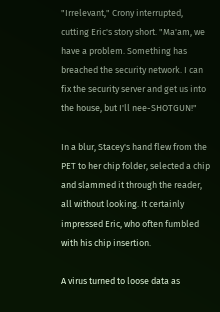"Irrelevant," Crony interrupted, cutting Eric's story short. "Ma'am, we have a problem. Something has breached the security network. I can fix the security server and get us into the house, but I'll nee-SHOTGUN!"

In a blur, Stacey's hand flew from the PET to her chip folder, selected a chip and slammed it through the reader, all without looking. It certainly impressed Eric, who often fumbled with his chip insertion.

A virus turned to loose data as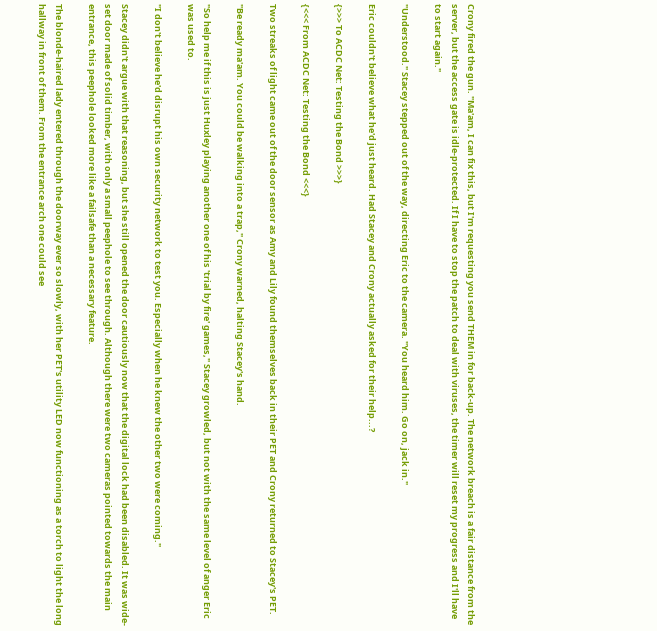Crony fired the gun. "Ma'am, I can fix this, but I'm requesting you send THEM in for back-up. The network breach is a fair distance from the server, but the access gate is idle-protected. If I have to stop the patch to deal with viruses, the timer will reset my progress and I'll have to start again."

"Understood." Stacey stepped out of the way, directing Eric to the camera. "You heard him. Go on, jack in."

Eric couldn't believe what he'd just heard. Had Stacey and Crony actually asked for their help...?

{>>> To ACDC Net: Testing the Bond >>>}

{<<< From ACDC Net: Testing the Bond <<<}

Two streaks of light came out of the door sensor as Amy and Lily found themselves back in their PET and Crony returned to Stacey's PET.

"Be ready ma'am. You could be walking into a trap," Crony warned, halting Stacey's hand.

"So help me if this is just Huxley playing another one of his 'trial by fire' games," Stacey growled, but not with the same level of anger Eric was used to.

"I don't believe he'd disrupt his own security network to test you. Especially when he knew the other two were coming."

Stacey didn't argue with that reasoning, but she still opened the door cautiously now that the digital lock had been disabled. It was wide-set door made of solid timber, with only a small peephole to see through. Although there were two cameras pointed towards the main entrance, this peephole looked more like a failsafe than a necessary feature.

The blonde-haired lady entered through the doorway ever so slowly, with her PET's utility LED now functioning as a torch to light the long hallway in front of them. From the entrance arch one could see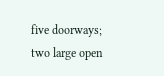five doorways; two large open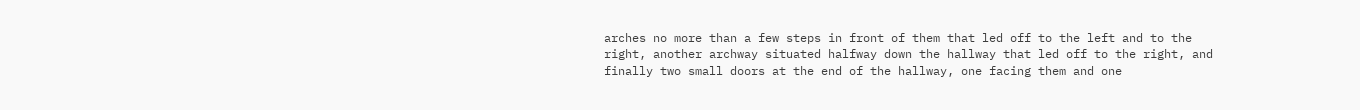arches no more than a few steps in front of them that led off to the left and to the right, another archway situated halfway down the hallway that led off to the right, and finally two small doors at the end of the hallway, one facing them and one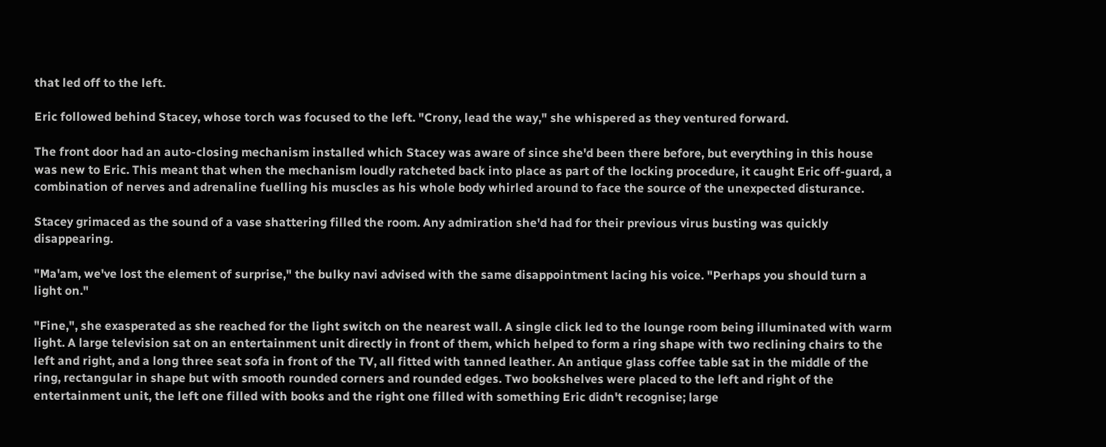that led off to the left.

Eric followed behind Stacey, whose torch was focused to the left. "Crony, lead the way," she whispered as they ventured forward.

The front door had an auto-closing mechanism installed which Stacey was aware of since she'd been there before, but everything in this house was new to Eric. This meant that when the mechanism loudly ratcheted back into place as part of the locking procedure, it caught Eric off-guard, a combination of nerves and adrenaline fuelling his muscles as his whole body whirled around to face the source of the unexpected disturance.

Stacey grimaced as the sound of a vase shattering filled the room. Any admiration she'd had for their previous virus busting was quickly disappearing.

"Ma'am, we've lost the element of surprise," the bulky navi advised with the same disappointment lacing his voice. "Perhaps you should turn a light on."

"Fine,", she exasperated as she reached for the light switch on the nearest wall. A single click led to the lounge room being illuminated with warm light. A large television sat on an entertainment unit directly in front of them, which helped to form a ring shape with two reclining chairs to the left and right, and a long three seat sofa in front of the TV, all fitted with tanned leather. An antique glass coffee table sat in the middle of the ring, rectangular in shape but with smooth rounded corners and rounded edges. Two bookshelves were placed to the left and right of the entertainment unit, the left one filled with books and the right one filled with something Eric didn't recognise; large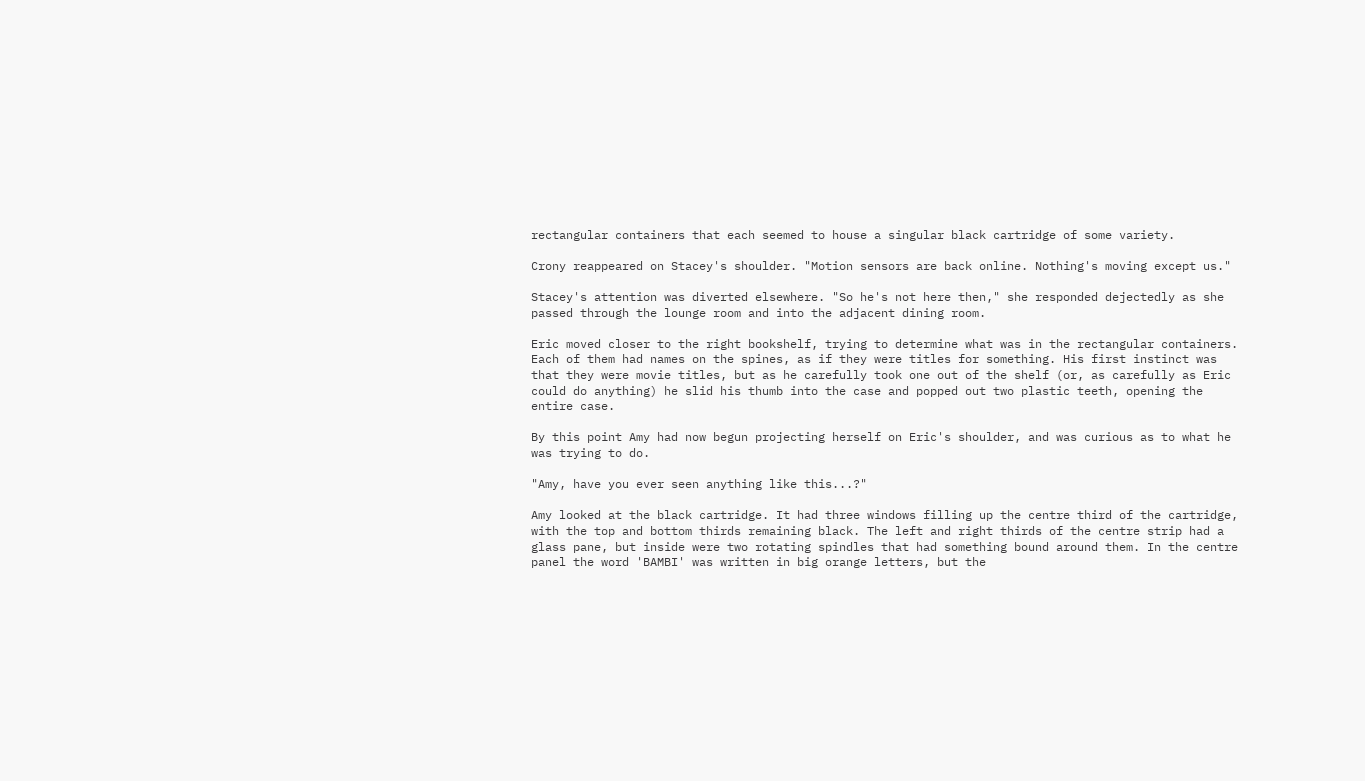rectangular containers that each seemed to house a singular black cartridge of some variety.

Crony reappeared on Stacey's shoulder. "Motion sensors are back online. Nothing's moving except us."

Stacey's attention was diverted elsewhere. "So he's not here then," she responded dejectedly as she passed through the lounge room and into the adjacent dining room.

Eric moved closer to the right bookshelf, trying to determine what was in the rectangular containers. Each of them had names on the spines, as if they were titles for something. His first instinct was that they were movie titles, but as he carefully took one out of the shelf (or, as carefully as Eric could do anything) he slid his thumb into the case and popped out two plastic teeth, opening the entire case.

By this point Amy had now begun projecting herself on Eric's shoulder, and was curious as to what he was trying to do.

"Amy, have you ever seen anything like this...?"

Amy looked at the black cartridge. It had three windows filling up the centre third of the cartridge, with the top and bottom thirds remaining black. The left and right thirds of the centre strip had a glass pane, but inside were two rotating spindles that had something bound around them. In the centre panel the word 'BAMBI' was written in big orange letters, but the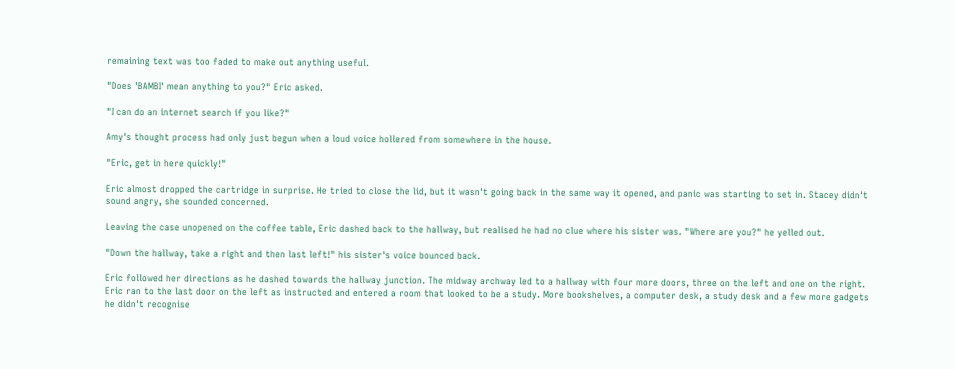remaining text was too faded to make out anything useful.

"Does 'BAMBI' mean anything to you?" Eric asked.

"I can do an internet search if you like?"

Amy's thought process had only just begun when a loud voice hollered from somewhere in the house.

"Eric, get in here quickly!"

Eric almost dropped the cartridge in surprise. He tried to close the lid, but it wasn't going back in the same way it opened, and panic was starting to set in. Stacey didn't sound angry, she sounded concerned.

Leaving the case unopened on the coffee table, Eric dashed back to the hallway, but realised he had no clue where his sister was. "Where are you?" he yelled out.

"Down the hallway, take a right and then last left!" his sister's voice bounced back.

Eric followed her directions as he dashed towards the hallway junction. The midway archway led to a hallway with four more doors, three on the left and one on the right. Eric ran to the last door on the left as instructed and entered a room that looked to be a study. More bookshelves, a computer desk, a study desk and a few more gadgets he didn't recognise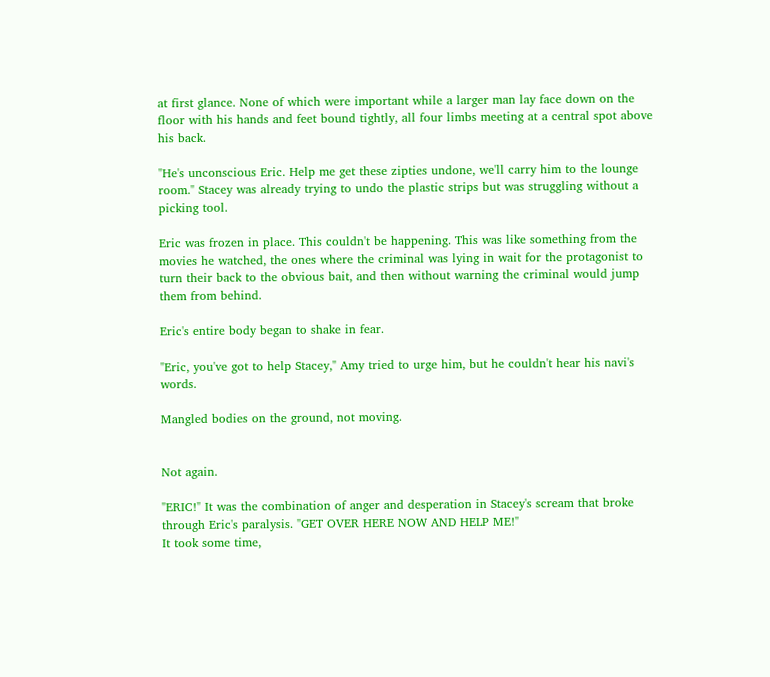at first glance. None of which were important while a larger man lay face down on the floor with his hands and feet bound tightly, all four limbs meeting at a central spot above his back.

"He's unconscious Eric. Help me get these zipties undone, we'll carry him to the lounge room." Stacey was already trying to undo the plastic strips but was struggling without a picking tool.

Eric was frozen in place. This couldn't be happening. This was like something from the movies he watched, the ones where the criminal was lying in wait for the protagonist to turn their back to the obvious bait, and then without warning the criminal would jump them from behind.

Eric's entire body began to shake in fear.

"Eric, you've got to help Stacey," Amy tried to urge him, but he couldn't hear his navi's words.

Mangled bodies on the ground, not moving.


Not again.

"ERIC!" It was the combination of anger and desperation in Stacey's scream that broke through Eric's paralysis. "GET OVER HERE NOW AND HELP ME!"
It took some time,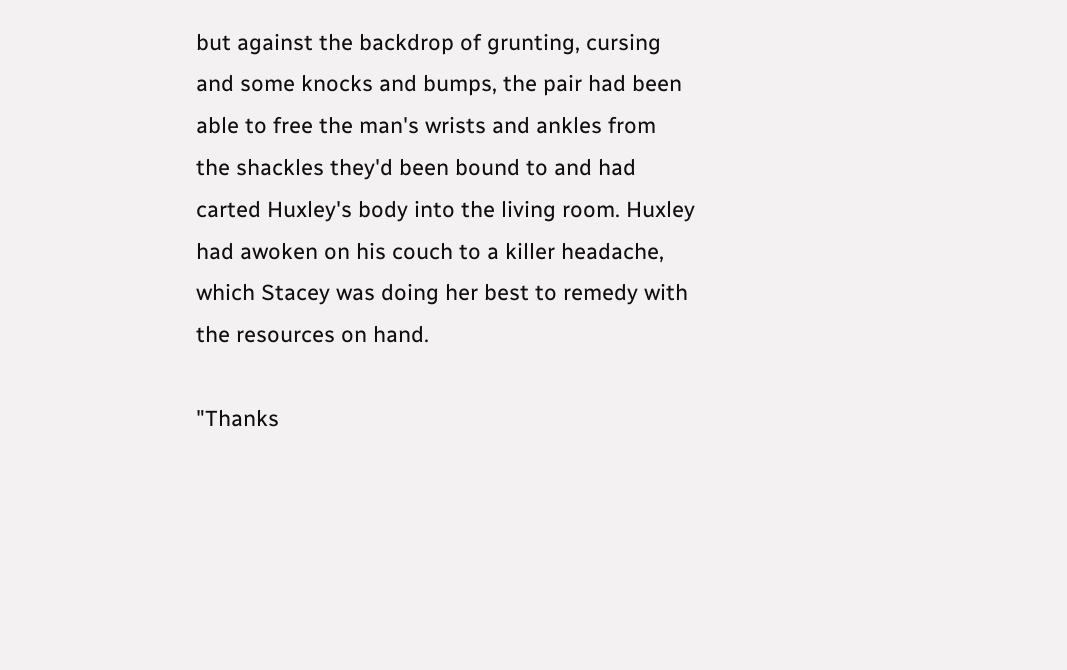but against the backdrop of grunting, cursing and some knocks and bumps, the pair had been able to free the man's wrists and ankles from the shackles they'd been bound to and had carted Huxley's body into the living room. Huxley had awoken on his couch to a killer headache, which Stacey was doing her best to remedy with the resources on hand.

"Thanks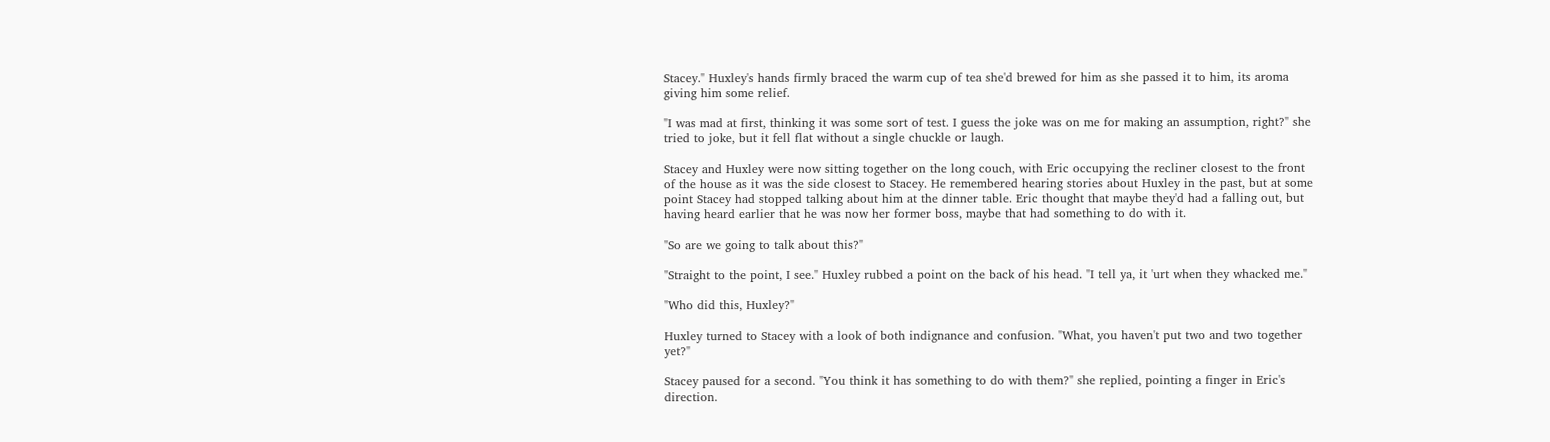Stacey." Huxley's hands firmly braced the warm cup of tea she'd brewed for him as she passed it to him, its aroma giving him some relief.

"I was mad at first, thinking it was some sort of test. I guess the joke was on me for making an assumption, right?" she tried to joke, but it fell flat without a single chuckle or laugh.

Stacey and Huxley were now sitting together on the long couch, with Eric occupying the recliner closest to the front of the house as it was the side closest to Stacey. He remembered hearing stories about Huxley in the past, but at some point Stacey had stopped talking about him at the dinner table. Eric thought that maybe they'd had a falling out, but having heard earlier that he was now her former boss, maybe that had something to do with it.

"So are we going to talk about this?"

"Straight to the point, I see." Huxley rubbed a point on the back of his head. "I tell ya, it 'urt when they whacked me."

"Who did this, Huxley?"

Huxley turned to Stacey with a look of both indignance and confusion. "What, you haven't put two and two together yet?"

Stacey paused for a second. "You think it has something to do with them?" she replied, pointing a finger in Eric's direction.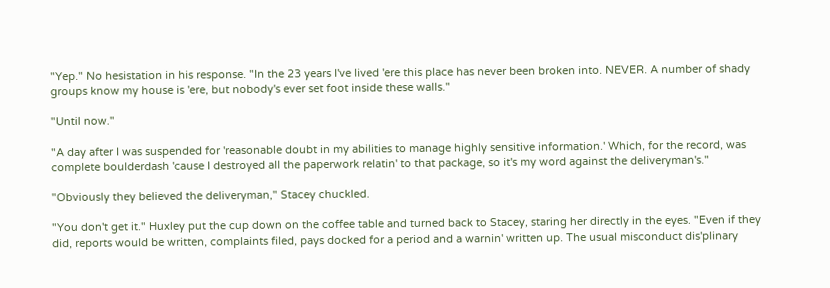"Yep." No hesistation in his response. "In the 23 years I've lived 'ere this place has never been broken into. NEVER. A number of shady groups know my house is 'ere, but nobody's ever set foot inside these walls."

"Until now."

"A day after I was suspended for 'reasonable doubt in my abilities to manage highly sensitive information.' Which, for the record, was complete boulderdash 'cause I destroyed all the paperwork relatin' to that package, so it's my word against the deliveryman's."

"Obviously they believed the deliveryman," Stacey chuckled.

"You don't get it." Huxley put the cup down on the coffee table and turned back to Stacey, staring her directly in the eyes. "Even if they did, reports would be written, complaints filed, pays docked for a period and a warnin' written up. The usual misconduct dis'plinary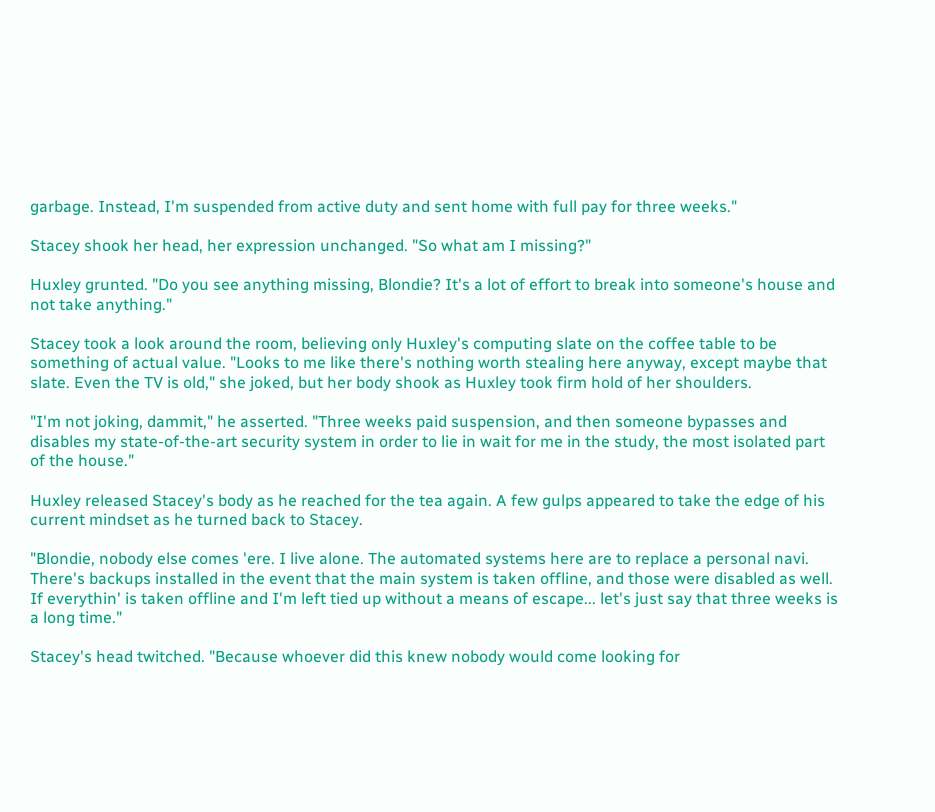garbage. Instead, I'm suspended from active duty and sent home with full pay for three weeks."

Stacey shook her head, her expression unchanged. "So what am I missing?"

Huxley grunted. "Do you see anything missing, Blondie? It's a lot of effort to break into someone's house and not take anything."

Stacey took a look around the room, believing only Huxley's computing slate on the coffee table to be something of actual value. "Looks to me like there's nothing worth stealing here anyway, except maybe that slate. Even the TV is old," she joked, but her body shook as Huxley took firm hold of her shoulders.

"I'm not joking, dammit," he asserted. "Three weeks paid suspension, and then someone bypasses and disables my state-of-the-art security system in order to lie in wait for me in the study, the most isolated part of the house."

Huxley released Stacey's body as he reached for the tea again. A few gulps appeared to take the edge of his current mindset as he turned back to Stacey.

"Blondie, nobody else comes 'ere. I live alone. The automated systems here are to replace a personal navi. There's backups installed in the event that the main system is taken offline, and those were disabled as well. If everythin' is taken offline and I'm left tied up without a means of escape... let's just say that three weeks is a long time."

Stacey's head twitched. "Because whoever did this knew nobody would come looking for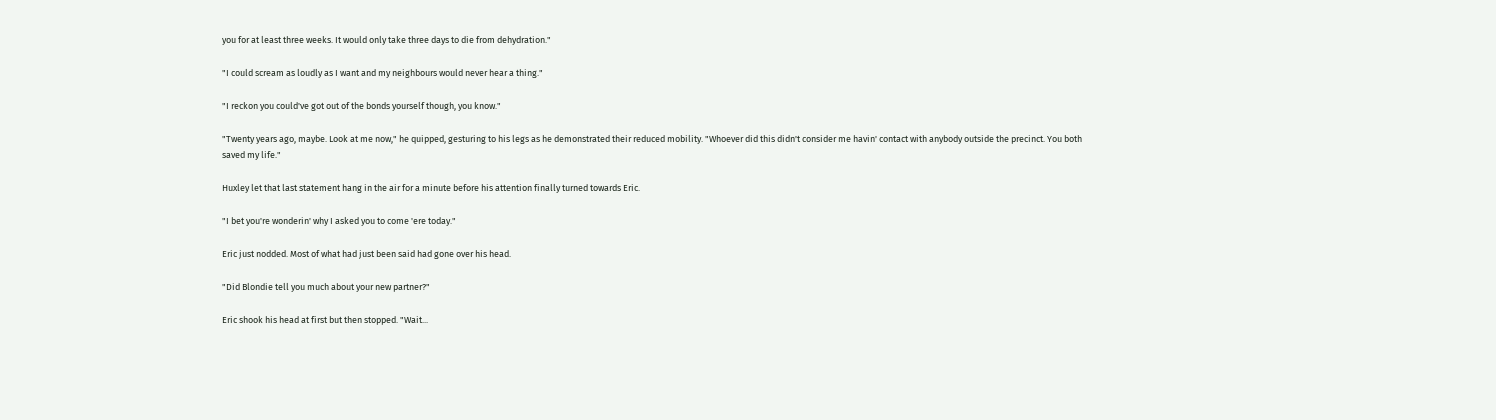you for at least three weeks. It would only take three days to die from dehydration."

"I could scream as loudly as I want and my neighbours would never hear a thing."

"I reckon you could've got out of the bonds yourself though, you know."

"Twenty years ago, maybe. Look at me now," he quipped, gesturing to his legs as he demonstrated their reduced mobility. "Whoever did this didn't consider me havin' contact with anybody outside the precinct. You both saved my life."

Huxley let that last statement hang in the air for a minute before his attention finally turned towards Eric.

"I bet you're wonderin' why I asked you to come 'ere today."

Eric just nodded. Most of what had just been said had gone over his head.

"Did Blondie tell you much about your new partner?"

Eric shook his head at first but then stopped. "Wait...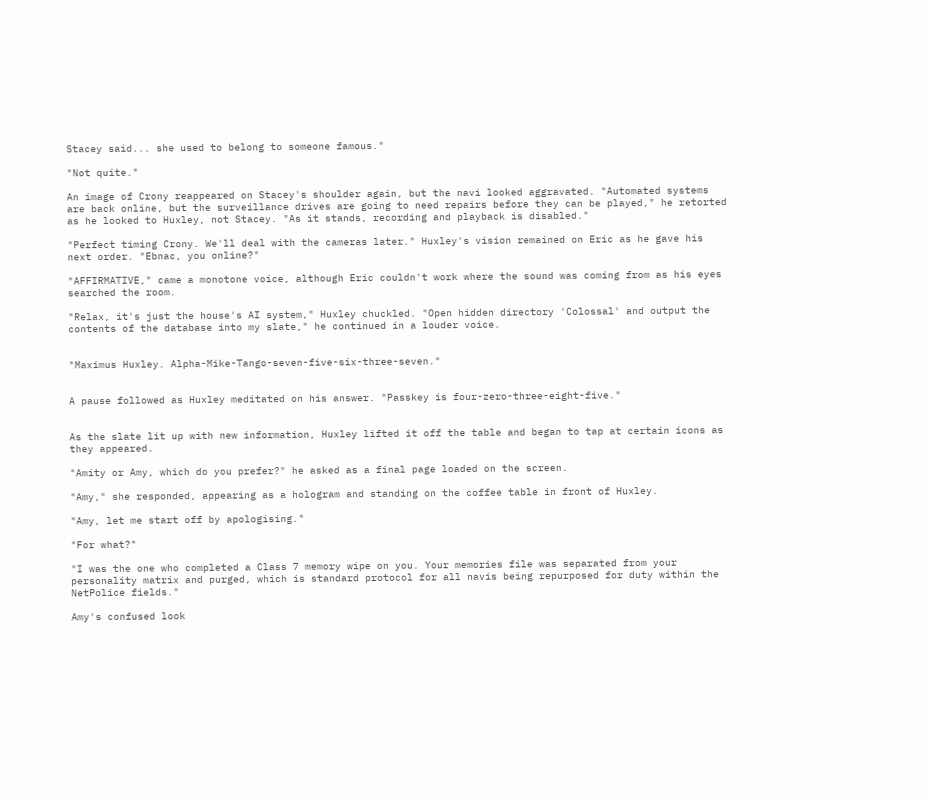Stacey said... she used to belong to someone famous."

"Not quite."

An image of Crony reappeared on Stacey's shoulder again, but the navi looked aggravated. "Automated systems are back online, but the surveillance drives are going to need repairs before they can be played," he retorted as he looked to Huxley, not Stacey. "As it stands, recording and playback is disabled."

"Perfect timing Crony. We'll deal with the cameras later." Huxley's vision remained on Eric as he gave his next order. "Ebnac, you online?"

"AFFIRMATIVE," came a monotone voice, although Eric couldn't work where the sound was coming from as his eyes searched the room.

"Relax, it's just the house's AI system," Huxley chuckled. "Open hidden directory 'Colossal' and output the contents of the database into my slate," he continued in a louder voice.


"Maximus Huxley. Alpha-Mike-Tango-seven-five-six-three-seven."


A pause followed as Huxley meditated on his answer. "Passkey is four-zero-three-eight-five."


As the slate lit up with new information, Huxley lifted it off the table and began to tap at certain icons as they appeared.

"Amity or Amy, which do you prefer?" he asked as a final page loaded on the screen.

"Amy," she responded, appearing as a hologram and standing on the coffee table in front of Huxley.

"Amy, let me start off by apologising."

"For what?"

"I was the one who completed a Class 7 memory wipe on you. Your memories file was separated from your personality matrix and purged, which is standard protocol for all navis being repurposed for duty within the NetPolice fields."

Amy's confused look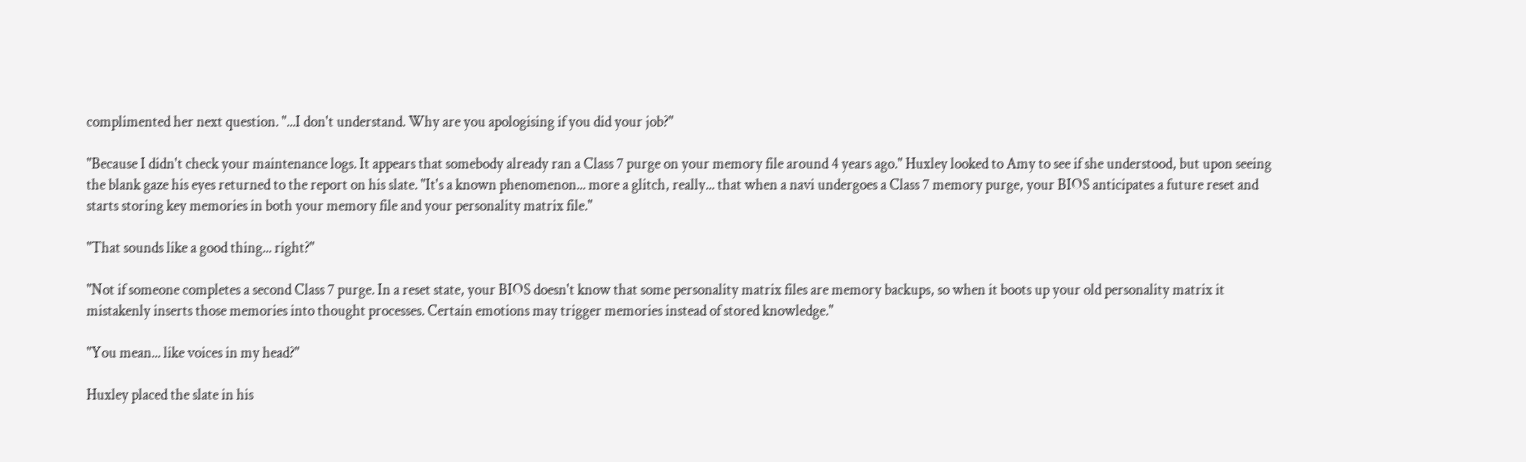complimented her next question. "...I don't understand. Why are you apologising if you did your job?"

"Because I didn't check your maintenance logs. It appears that somebody already ran a Class 7 purge on your memory file around 4 years ago." Huxley looked to Amy to see if she understood, but upon seeing the blank gaze his eyes returned to the report on his slate. "It's a known phenomenon... more a glitch, really... that when a navi undergoes a Class 7 memory purge, your BIOS anticipates a future reset and starts storing key memories in both your memory file and your personality matrix file."

"That sounds like a good thing... right?"

"Not if someone completes a second Class 7 purge. In a reset state, your BIOS doesn't know that some personality matrix files are memory backups, so when it boots up your old personality matrix it mistakenly inserts those memories into thought processes. Certain emotions may trigger memories instead of stored knowledge."

"You mean... like voices in my head?"

Huxley placed the slate in his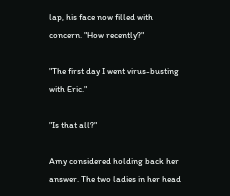lap, his face now filled with concern. "How recently?"

"The first day I went virus-busting with Eric."

"Is that all?"

Amy considered holding back her answer. The two ladies in her head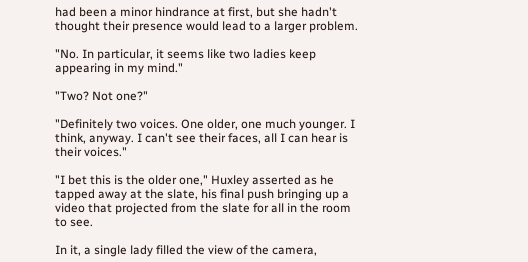had been a minor hindrance at first, but she hadn't thought their presence would lead to a larger problem.

"No. In particular, it seems like two ladies keep appearing in my mind."

"Two? Not one?"

"Definitely two voices. One older, one much younger. I think, anyway. I can't see their faces, all I can hear is their voices."

"I bet this is the older one," Huxley asserted as he tapped away at the slate, his final push bringing up a video that projected from the slate for all in the room to see.

In it, a single lady filled the view of the camera,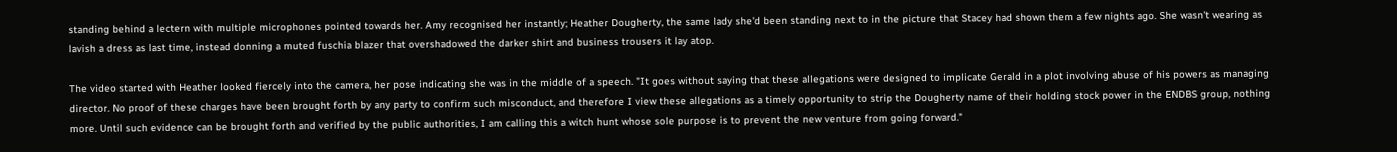standing behind a lectern with multiple microphones pointed towards her. Amy recognised her instantly; Heather Dougherty, the same lady she'd been standing next to in the picture that Stacey had shown them a few nights ago. She wasn't wearing as lavish a dress as last time, instead donning a muted fuschia blazer that overshadowed the darker shirt and business trousers it lay atop.

The video started with Heather looked fiercely into the camera, her pose indicating she was in the middle of a speech. "It goes without saying that these allegations were designed to implicate Gerald in a plot involving abuse of his powers as managing director. No proof of these charges have been brought forth by any party to confirm such misconduct, and therefore I view these allegations as a timely opportunity to strip the Dougherty name of their holding stock power in the ENDBS group, nothing more. Until such evidence can be brought forth and verified by the public authorities, I am calling this a witch hunt whose sole purpose is to prevent the new venture from going forward."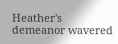Heather's demeanor wavered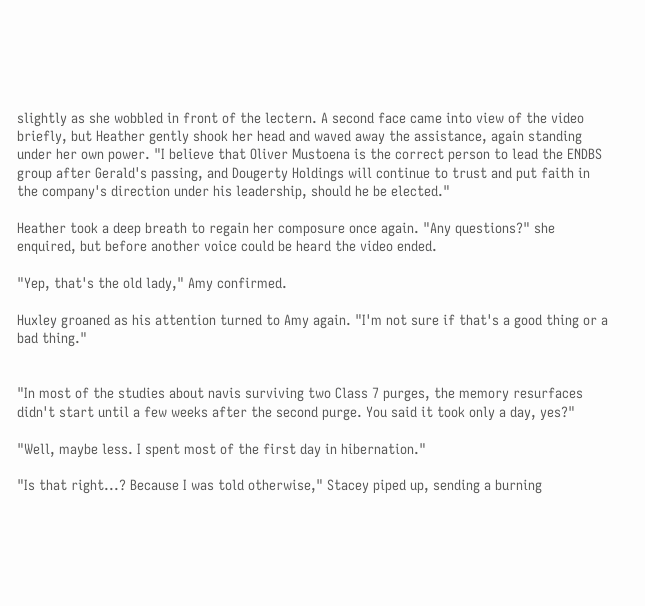slightly as she wobbled in front of the lectern. A second face came into view of the video briefly, but Heather gently shook her head and waved away the assistance, again standing under her own power. "I believe that Oliver Mustoena is the correct person to lead the ENDBS group after Gerald's passing, and Dougerty Holdings will continue to trust and put faith in the company's direction under his leadership, should he be elected."

Heather took a deep breath to regain her composure once again. "Any questions?" she enquired, but before another voice could be heard the video ended.

"Yep, that's the old lady," Amy confirmed.

Huxley groaned as his attention turned to Amy again. "I'm not sure if that's a good thing or a bad thing."


"In most of the studies about navis surviving two Class 7 purges, the memory resurfaces didn't start until a few weeks after the second purge. You said it took only a day, yes?"

"Well, maybe less. I spent most of the first day in hibernation."

"Is that right...? Because I was told otherwise," Stacey piped up, sending a burning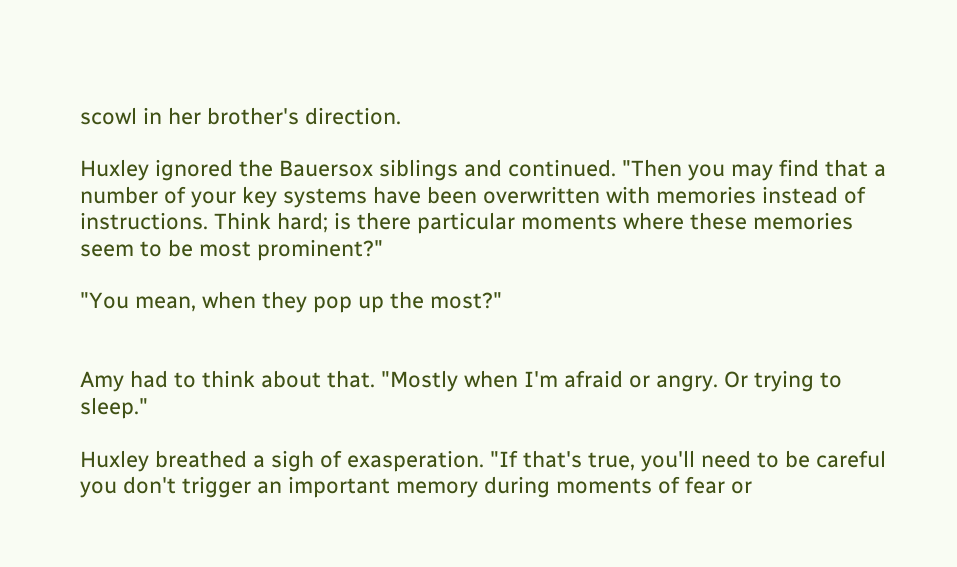scowl in her brother's direction.

Huxley ignored the Bauersox siblings and continued. "Then you may find that a number of your key systems have been overwritten with memories instead of instructions. Think hard; is there particular moments where these memories seem to be most prominent?"

"You mean, when they pop up the most?"


Amy had to think about that. "Mostly when I'm afraid or angry. Or trying to sleep."

Huxley breathed a sigh of exasperation. "If that's true, you'll need to be careful you don't trigger an important memory during moments of fear or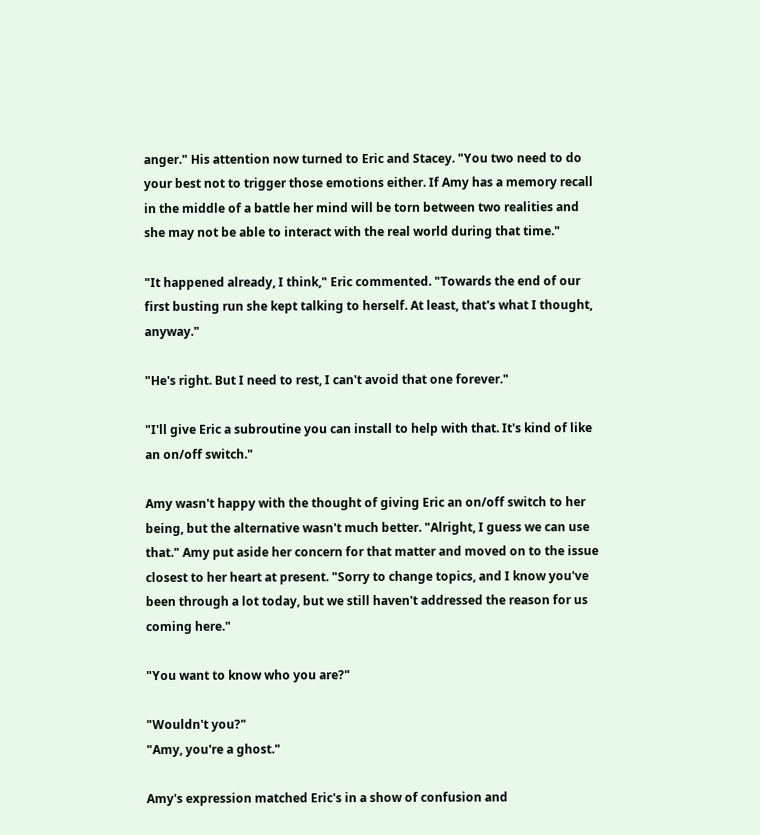anger." His attention now turned to Eric and Stacey. "You two need to do your best not to trigger those emotions either. If Amy has a memory recall in the middle of a battle her mind will be torn between two realities and she may not be able to interact with the real world during that time."

"It happened already, I think," Eric commented. "Towards the end of our first busting run she kept talking to herself. At least, that's what I thought, anyway."

"He's right. But I need to rest, I can't avoid that one forever."

"I'll give Eric a subroutine you can install to help with that. It's kind of like an on/off switch."

Amy wasn't happy with the thought of giving Eric an on/off switch to her being, but the alternative wasn't much better. "Alright, I guess we can use that." Amy put aside her concern for that matter and moved on to the issue closest to her heart at present. "Sorry to change topics, and I know you've been through a lot today, but we still haven't addressed the reason for us coming here."

"You want to know who you are?"

"Wouldn't you?"
"Amy, you're a ghost."

Amy's expression matched Eric's in a show of confusion and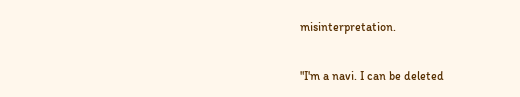misinterpretation.

"I'm a navi. I can be deleted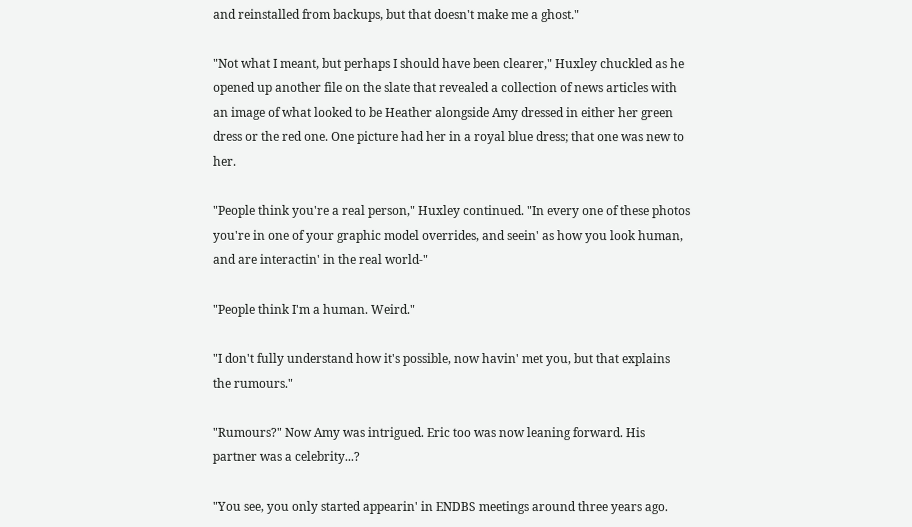and reinstalled from backups, but that doesn't make me a ghost."

"Not what I meant, but perhaps I should have been clearer," Huxley chuckled as he opened up another file on the slate that revealed a collection of news articles with an image of what looked to be Heather alongside Amy dressed in either her green dress or the red one. One picture had her in a royal blue dress; that one was new to her.

"People think you're a real person," Huxley continued. "In every one of these photos you're in one of your graphic model overrides, and seein' as how you look human, and are interactin' in the real world-"

"People think I'm a human. Weird."

"I don't fully understand how it's possible, now havin' met you, but that explains the rumours."

"Rumours?" Now Amy was intrigued. Eric too was now leaning forward. His partner was a celebrity...?

"You see, you only started appearin' in ENDBS meetings around three years ago.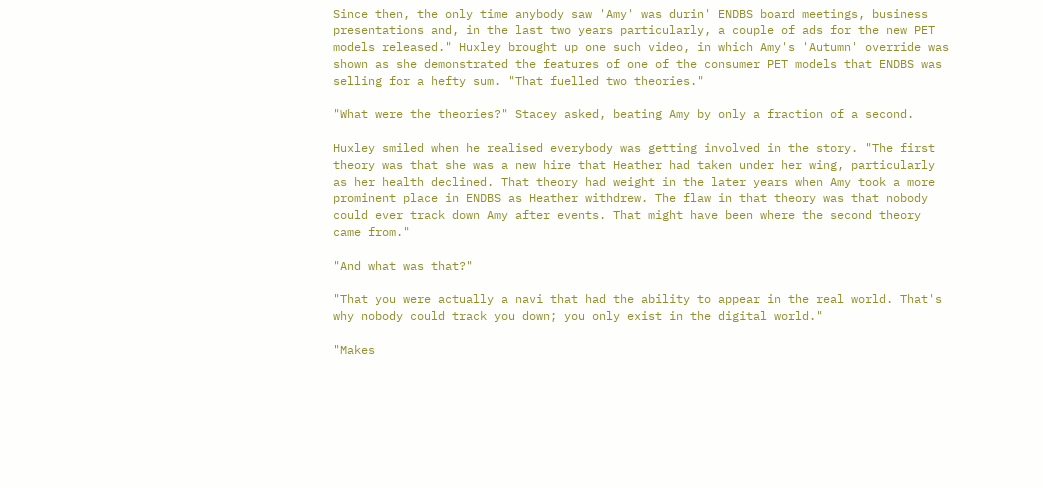Since then, the only time anybody saw 'Amy' was durin' ENDBS board meetings, business presentations and, in the last two years particularly, a couple of ads for the new PET models released." Huxley brought up one such video, in which Amy's 'Autumn' override was shown as she demonstrated the features of one of the consumer PET models that ENDBS was selling for a hefty sum. "That fuelled two theories."

"What were the theories?" Stacey asked, beating Amy by only a fraction of a second.

Huxley smiled when he realised everybody was getting involved in the story. "The first theory was that she was a new hire that Heather had taken under her wing, particularly as her health declined. That theory had weight in the later years when Amy took a more prominent place in ENDBS as Heather withdrew. The flaw in that theory was that nobody could ever track down Amy after events. That might have been where the second theory came from."

"And what was that?"

"That you were actually a navi that had the ability to appear in the real world. That's why nobody could track you down; you only exist in the digital world."

"Makes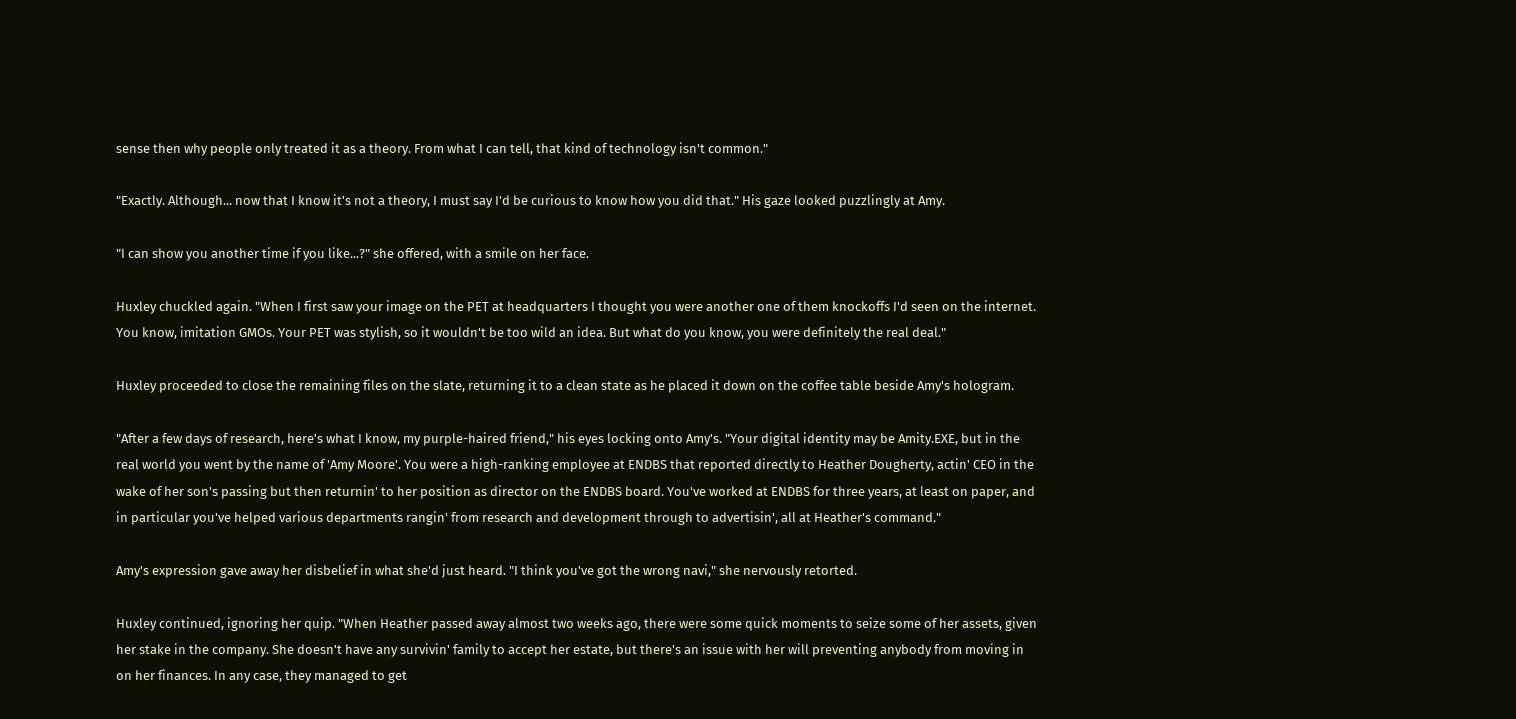sense then why people only treated it as a theory. From what I can tell, that kind of technology isn't common."

"Exactly. Although... now that I know it's not a theory, I must say I'd be curious to know how you did that." His gaze looked puzzlingly at Amy.

"I can show you another time if you like...?" she offered, with a smile on her face.

Huxley chuckled again. "When I first saw your image on the PET at headquarters I thought you were another one of them knockoffs I'd seen on the internet. You know, imitation GMOs. Your PET was stylish, so it wouldn't be too wild an idea. But what do you know, you were definitely the real deal."

Huxley proceeded to close the remaining files on the slate, returning it to a clean state as he placed it down on the coffee table beside Amy's hologram.

"After a few days of research, here's what I know, my purple-haired friend," his eyes locking onto Amy's. "Your digital identity may be Amity.EXE, but in the real world you went by the name of 'Amy Moore'. You were a high-ranking employee at ENDBS that reported directly to Heather Dougherty, actin' CEO in the wake of her son's passing but then returnin' to her position as director on the ENDBS board. You've worked at ENDBS for three years, at least on paper, and in particular you've helped various departments rangin' from research and development through to advertisin', all at Heather's command."

Amy's expression gave away her disbelief in what she'd just heard. "I think you've got the wrong navi," she nervously retorted.

Huxley continued, ignoring her quip. "When Heather passed away almost two weeks ago, there were some quick moments to seize some of her assets, given her stake in the company. She doesn't have any survivin' family to accept her estate, but there's an issue with her will preventing anybody from moving in on her finances. In any case, they managed to get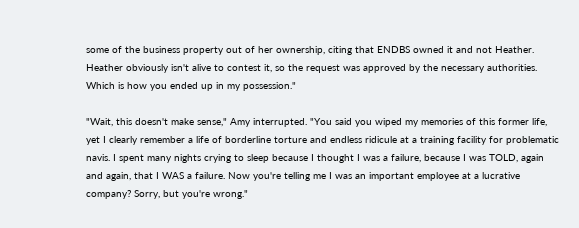some of the business property out of her ownership, citing that ENDBS owned it and not Heather. Heather obviously isn't alive to contest it, so the request was approved by the necessary authorities. Which is how you ended up in my possession."

"Wait, this doesn't make sense," Amy interrupted. "You said you wiped my memories of this former life, yet I clearly remember a life of borderline torture and endless ridicule at a training facility for problematic navis. I spent many nights crying to sleep because I thought I was a failure, because I was TOLD, again and again, that I WAS a failure. Now you're telling me I was an important employee at a lucrative company? Sorry, but you're wrong."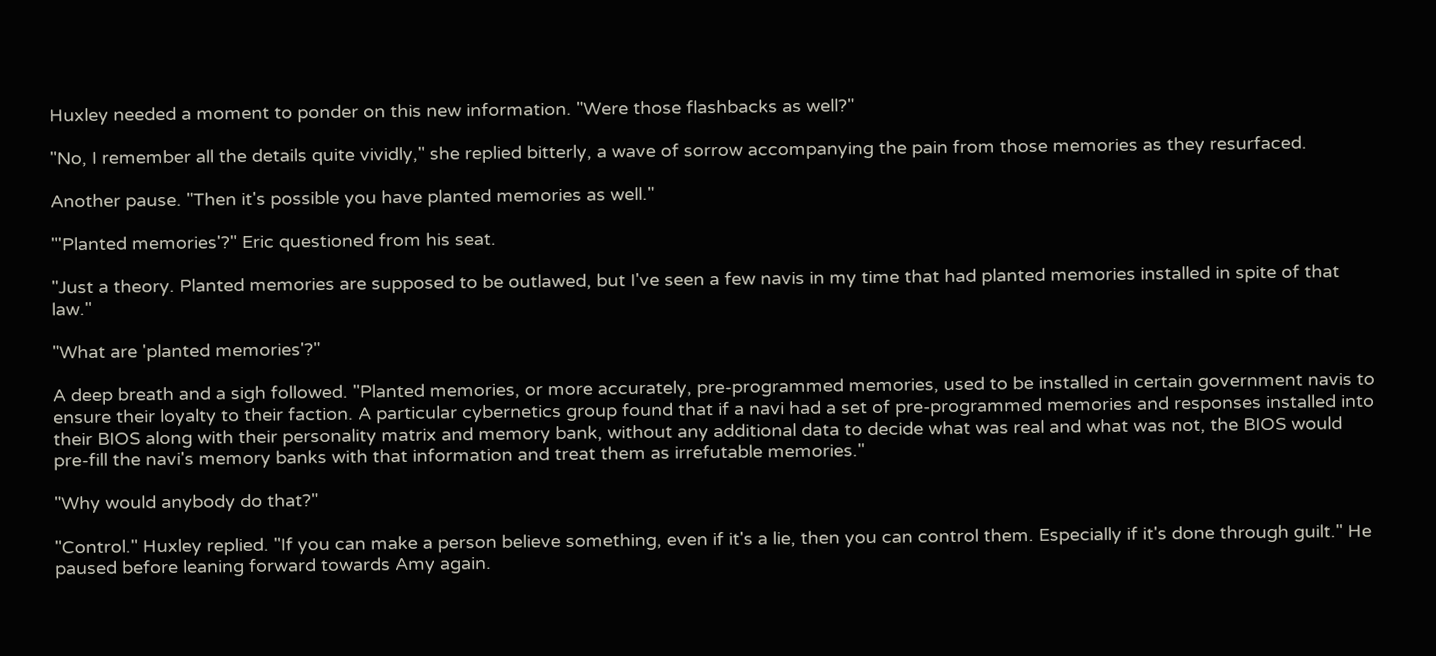Huxley needed a moment to ponder on this new information. "Were those flashbacks as well?"

"No, I remember all the details quite vividly," she replied bitterly, a wave of sorrow accompanying the pain from those memories as they resurfaced.

Another pause. "Then it's possible you have planted memories as well."

"'Planted memories'?" Eric questioned from his seat.

"Just a theory. Planted memories are supposed to be outlawed, but I've seen a few navis in my time that had planted memories installed in spite of that law."

"What are 'planted memories'?"

A deep breath and a sigh followed. "Planted memories, or more accurately, pre-programmed memories, used to be installed in certain government navis to ensure their loyalty to their faction. A particular cybernetics group found that if a navi had a set of pre-programmed memories and responses installed into their BIOS along with their personality matrix and memory bank, without any additional data to decide what was real and what was not, the BIOS would pre-fill the navi's memory banks with that information and treat them as irrefutable memories."

"Why would anybody do that?"

"Control." Huxley replied. "If you can make a person believe something, even if it's a lie, then you can control them. Especially if it's done through guilt." He paused before leaning forward towards Amy again.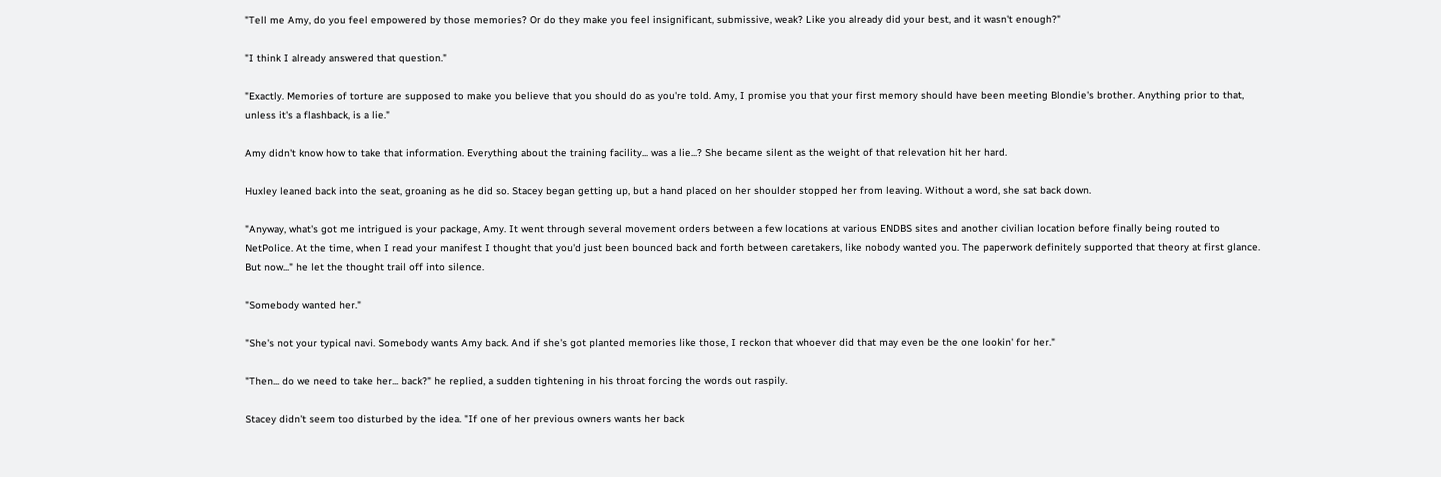"Tell me Amy, do you feel empowered by those memories? Or do they make you feel insignificant, submissive, weak? Like you already did your best, and it wasn't enough?"

"I think I already answered that question."

"Exactly. Memories of torture are supposed to make you believe that you should do as you're told. Amy, I promise you that your first memory should have been meeting Blondie's brother. Anything prior to that, unless it's a flashback, is a lie."

Amy didn't know how to take that information. Everything about the training facility... was a lie...? She became silent as the weight of that relevation hit her hard.

Huxley leaned back into the seat, groaning as he did so. Stacey began getting up, but a hand placed on her shoulder stopped her from leaving. Without a word, she sat back down.

"Anyway, what's got me intrigued is your package, Amy. It went through several movement orders between a few locations at various ENDBS sites and another civilian location before finally being routed to NetPolice. At the time, when I read your manifest I thought that you'd just been bounced back and forth between caretakers, like nobody wanted you. The paperwork definitely supported that theory at first glance. But now..." he let the thought trail off into silence.

"Somebody wanted her."

"She's not your typical navi. Somebody wants Amy back. And if she's got planted memories like those, I reckon that whoever did that may even be the one lookin' for her."

"Then... do we need to take her... back?" he replied, a sudden tightening in his throat forcing the words out raspily.

Stacey didn't seem too disturbed by the idea. "If one of her previous owners wants her back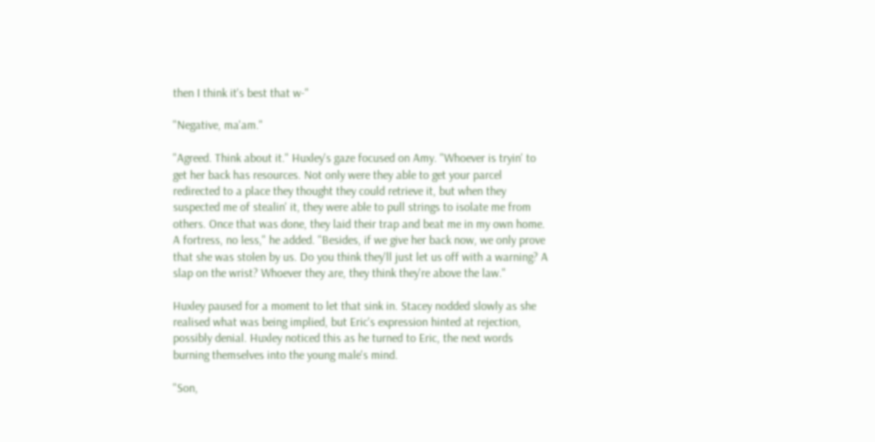then I think it's best that w-"

"Negative, ma'am."

"Agreed. Think about it." Huxley's gaze focused on Amy. "Whoever is tryin' to get her back has resources. Not only were they able to get your parcel redirected to a place they thought they could retrieve it, but when they suspected me of stealin' it, they were able to pull strings to isolate me from others. Once that was done, they laid their trap and beat me in my own home. A fortress, no less," he added. "Besides, if we give her back now, we only prove that she was stolen by us. Do you think they'll just let us off with a warning? A slap on the wrist? Whoever they are, they think they're above the law."

Huxley paused for a moment to let that sink in. Stacey nodded slowly as she realised what was being implied, but Eric's expression hinted at rejection, possibly denial. Huxley noticed this as he turned to Eric, the next words burning themselves into the young male's mind.

"Son,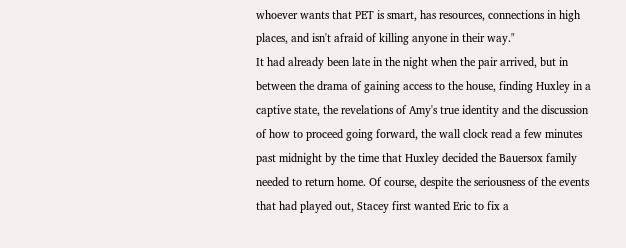whoever wants that PET is smart, has resources, connections in high places, and isn't afraid of killing anyone in their way."
It had already been late in the night when the pair arrived, but in between the drama of gaining access to the house, finding Huxley in a captive state, the revelations of Amy's true identity and the discussion of how to proceed going forward, the wall clock read a few minutes past midnight by the time that Huxley decided the Bauersox family needed to return home. Of course, despite the seriousness of the events that had played out, Stacey first wanted Eric to fix a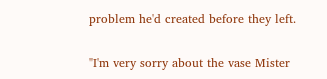problem he'd created before they left.

"I'm very sorry about the vase Mister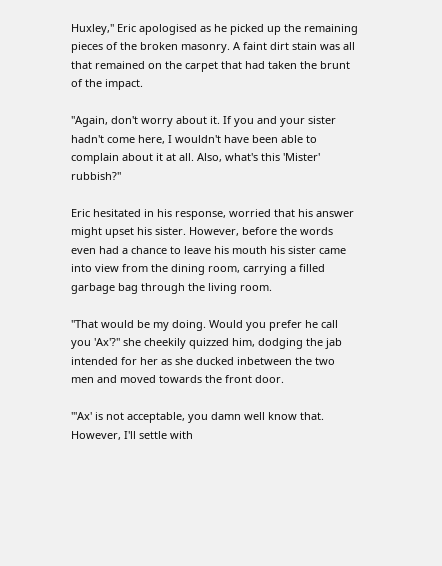Huxley," Eric apologised as he picked up the remaining pieces of the broken masonry. A faint dirt stain was all that remained on the carpet that had taken the brunt of the impact.

"Again, don't worry about it. If you and your sister hadn't come here, I wouldn't have been able to complain about it at all. Also, what's this 'Mister' rubbish?"

Eric hesitated in his response, worried that his answer might upset his sister. However, before the words even had a chance to leave his mouth his sister came into view from the dining room, carrying a filled garbage bag through the living room.

"That would be my doing. Would you prefer he call you 'Ax'?" she cheekily quizzed him, dodging the jab intended for her as she ducked inbetween the two men and moved towards the front door.

"'Ax' is not acceptable, you damn well know that. However, I'll settle with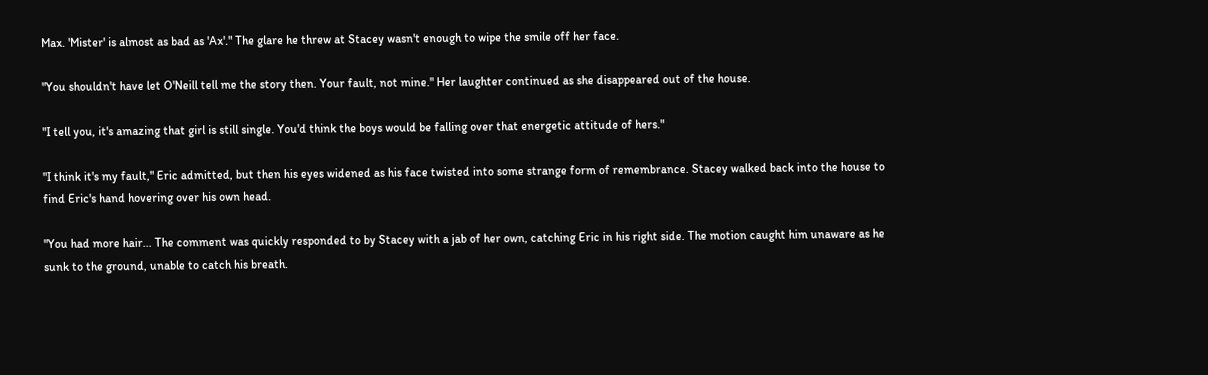Max. 'Mister' is almost as bad as 'Ax'." The glare he threw at Stacey wasn't enough to wipe the smile off her face.

"You shouldn't have let O'Neill tell me the story then. Your fault, not mine." Her laughter continued as she disappeared out of the house.

"I tell you, it's amazing that girl is still single. You'd think the boys would be falling over that energetic attitude of hers."

"I think it's my fault," Eric admitted, but then his eyes widened as his face twisted into some strange form of remembrance. Stacey walked back into the house to find Eric's hand hovering over his own head.

"You had more hair... The comment was quickly responded to by Stacey with a jab of her own, catching Eric in his right side. The motion caught him unaware as he sunk to the ground, unable to catch his breath.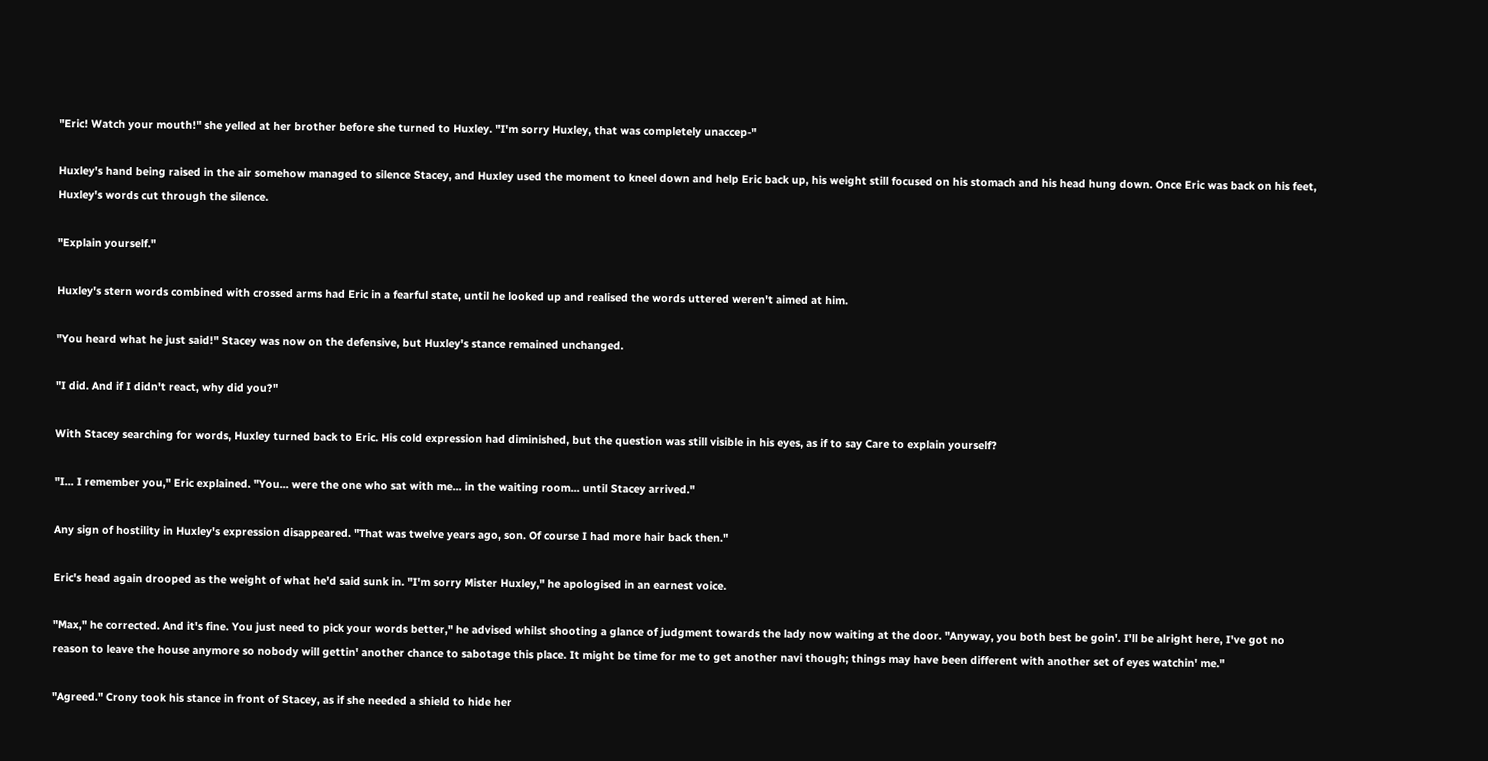"Eric! Watch your mouth!" she yelled at her brother before she turned to Huxley. "I'm sorry Huxley, that was completely unaccep-"

Huxley's hand being raised in the air somehow managed to silence Stacey, and Huxley used the moment to kneel down and help Eric back up, his weight still focused on his stomach and his head hung down. Once Eric was back on his feet, Huxley's words cut through the silence.

"Explain yourself."

Huxley's stern words combined with crossed arms had Eric in a fearful state, until he looked up and realised the words uttered weren't aimed at him.

"You heard what he just said!" Stacey was now on the defensive, but Huxley's stance remained unchanged.

"I did. And if I didn't react, why did you?"

With Stacey searching for words, Huxley turned back to Eric. His cold expression had diminished, but the question was still visible in his eyes, as if to say Care to explain yourself?

"I... I remember you," Eric explained. "You... were the one who sat with me... in the waiting room... until Stacey arrived."

Any sign of hostility in Huxley's expression disappeared. "That was twelve years ago, son. Of course I had more hair back then."

Eric's head again drooped as the weight of what he'd said sunk in. "I'm sorry Mister Huxley," he apologised in an earnest voice.

"Max," he corrected. And it's fine. You just need to pick your words better," he advised whilst shooting a glance of judgment towards the lady now waiting at the door. "Anyway, you both best be goin'. I'll be alright here, I've got no reason to leave the house anymore so nobody will gettin' another chance to sabotage this place. It might be time for me to get another navi though; things may have been different with another set of eyes watchin' me."

"Agreed." Crony took his stance in front of Stacey, as if she needed a shield to hide her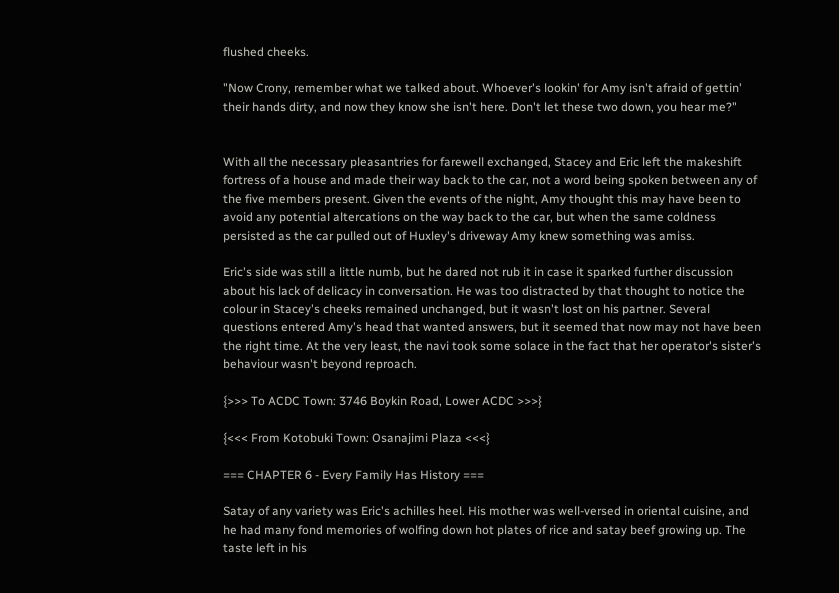flushed cheeks.

"Now Crony, remember what we talked about. Whoever's lookin' for Amy isn't afraid of gettin' their hands dirty, and now they know she isn't here. Don't let these two down, you hear me?"


With all the necessary pleasantries for farewell exchanged, Stacey and Eric left the makeshift fortress of a house and made their way back to the car, not a word being spoken between any of the five members present. Given the events of the night, Amy thought this may have been to avoid any potential altercations on the way back to the car, but when the same coldness persisted as the car pulled out of Huxley's driveway Amy knew something was amiss.

Eric's side was still a little numb, but he dared not rub it in case it sparked further discussion about his lack of delicacy in conversation. He was too distracted by that thought to notice the colour in Stacey's cheeks remained unchanged, but it wasn't lost on his partner. Several questions entered Amy's head that wanted answers, but it seemed that now may not have been the right time. At the very least, the navi took some solace in the fact that her operator's sister's behaviour wasn't beyond reproach.

{>>> To ACDC Town: 3746 Boykin Road, Lower ACDC >>>}

{<<< From Kotobuki Town: Osanajimi Plaza <<<}

=== CHAPTER 6 - Every Family Has History ===

Satay of any variety was Eric's achilles heel. His mother was well-versed in oriental cuisine, and he had many fond memories of wolfing down hot plates of rice and satay beef growing up. The taste left in his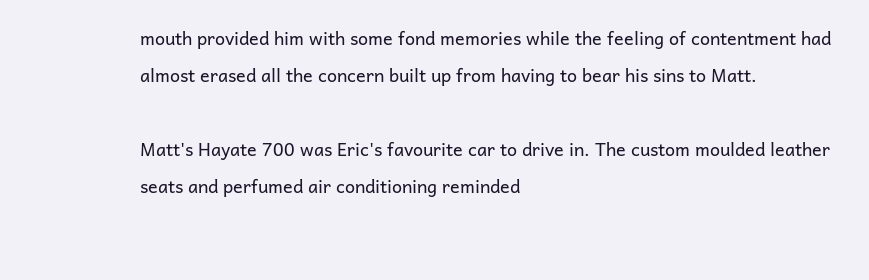mouth provided him with some fond memories while the feeling of contentment had almost erased all the concern built up from having to bear his sins to Matt.

Matt's Hayate 700 was Eric's favourite car to drive in. The custom moulded leather seats and perfumed air conditioning reminded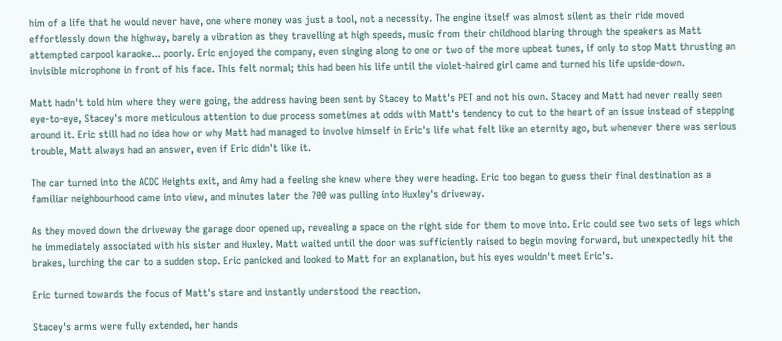him of a life that he would never have, one where money was just a tool, not a necessity. The engine itself was almost silent as their ride moved effortlessly down the highway, barely a vibration as they travelling at high speeds, music from their childhood blaring through the speakers as Matt attempted carpool karaoke... poorly. Eric enjoyed the company, even singing along to one or two of the more upbeat tunes, if only to stop Matt thrusting an invisible microphone in front of his face. This felt normal; this had been his life until the violet-haired girl came and turned his life upside-down.

Matt hadn't told him where they were going, the address having been sent by Stacey to Matt's PET and not his own. Stacey and Matt had never really seen eye-to-eye, Stacey's more meticulous attention to due process sometimes at odds with Matt's tendency to cut to the heart of an issue instead of stepping around it. Eric still had no idea how or why Matt had managed to involve himself in Eric's life what felt like an eternity ago, but whenever there was serious trouble, Matt always had an answer, even if Eric didn't like it.

The car turned into the ACDC Heights exit, and Amy had a feeling she knew where they were heading. Eric too began to guess their final destination as a familiar neighbourhood came into view, and minutes later the 700 was pulling into Huxley's driveway.

As they moved down the driveway the garage door opened up, revealing a space on the right side for them to move into. Eric could see two sets of legs which he immediately associated with his sister and Huxley. Matt waited until the door was sufficiently raised to begin moving forward, but unexpectedly hit the brakes, lurching the car to a sudden stop. Eric panicked and looked to Matt for an explanation, but his eyes wouldn't meet Eric's.

Eric turned towards the focus of Matt's stare and instantly understood the reaction.

Stacey's arms were fully extended, her hands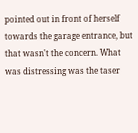pointed out in front of herself towards the garage entrance, but that wasn't the concern. What was distressing was the taser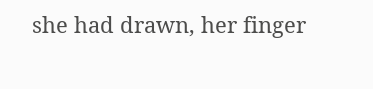she had drawn, her finger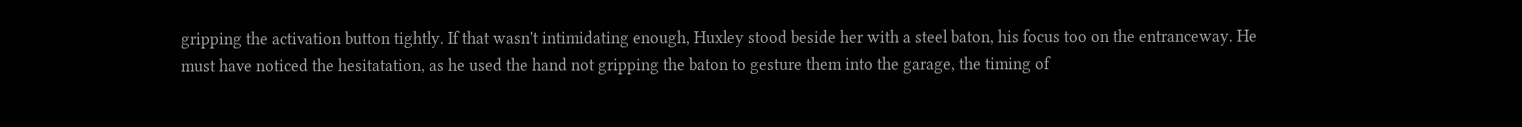gripping the activation button tightly. If that wasn't intimidating enough, Huxley stood beside her with a steel baton, his focus too on the entranceway. He must have noticed the hesitatation, as he used the hand not gripping the baton to gesture them into the garage, the timing of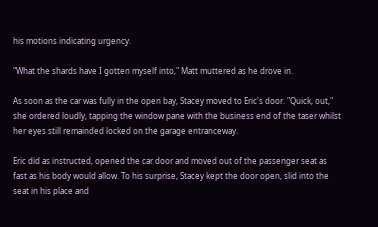his motions indicating urgency.

"What the shards have I gotten myself into," Matt muttered as he drove in.

As soon as the car was fully in the open bay, Stacey moved to Eric's door. "Quick, out," she ordered loudly, tapping the window pane with the business end of the taser whilst her eyes still remainded locked on the garage entranceway.

Eric did as instructed, opened the car door and moved out of the passenger seat as fast as his body would allow. To his surprise, Stacey kept the door open, slid into the seat in his place and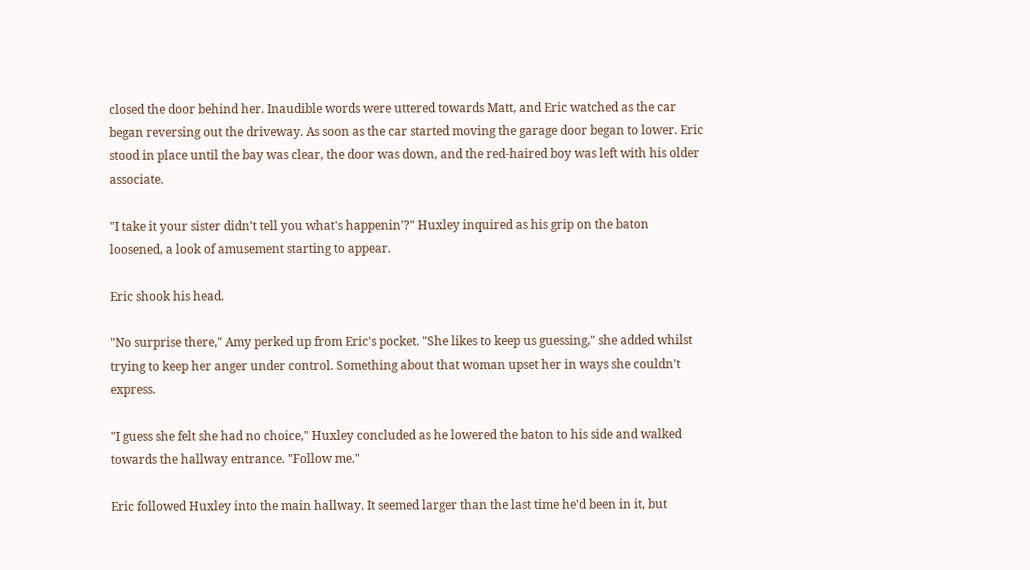closed the door behind her. Inaudible words were uttered towards Matt, and Eric watched as the car began reversing out the driveway. As soon as the car started moving the garage door began to lower. Eric stood in place until the bay was clear, the door was down, and the red-haired boy was left with his older associate.

"I take it your sister didn't tell you what's happenin'?" Huxley inquired as his grip on the baton loosened, a look of amusement starting to appear.

Eric shook his head.

"No surprise there," Amy perked up from Eric's pocket. "She likes to keep us guessing," she added whilst trying to keep her anger under control. Something about that woman upset her in ways she couldn't express.

"I guess she felt she had no choice," Huxley concluded as he lowered the baton to his side and walked towards the hallway entrance. "Follow me."

Eric followed Huxley into the main hallway. It seemed larger than the last time he'd been in it, but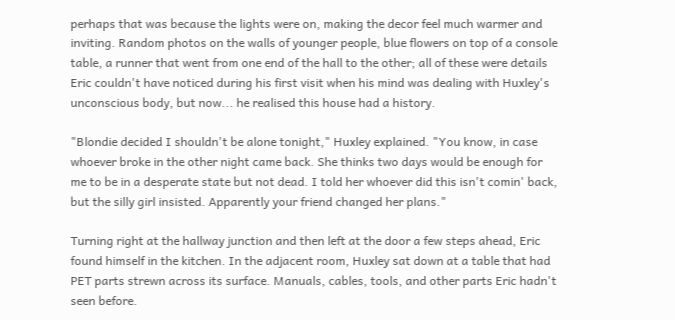perhaps that was because the lights were on, making the decor feel much warmer and inviting. Random photos on the walls of younger people, blue flowers on top of a console table, a runner that went from one end of the hall to the other; all of these were details Eric couldn't have noticed during his first visit when his mind was dealing with Huxley's unconscious body, but now... he realised this house had a history.

"Blondie decided I shouldn't be alone tonight," Huxley explained. "You know, in case whoever broke in the other night came back. She thinks two days would be enough for me to be in a desperate state but not dead. I told her whoever did this isn't comin' back, but the silly girl insisted. Apparently your friend changed her plans."

Turning right at the hallway junction and then left at the door a few steps ahead, Eric found himself in the kitchen. In the adjacent room, Huxley sat down at a table that had PET parts strewn across its surface. Manuals, cables, tools, and other parts Eric hadn't seen before.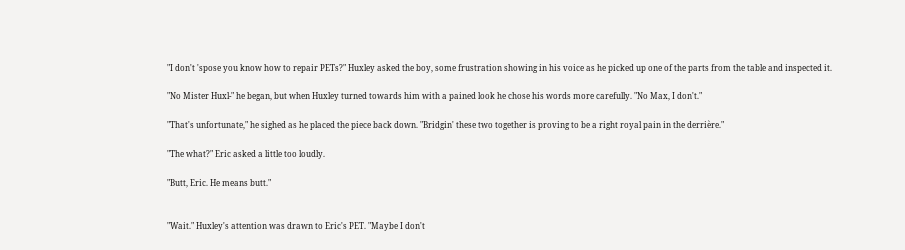"I don't 'spose you know how to repair PETs?" Huxley asked the boy, some frustration showing in his voice as he picked up one of the parts from the table and inspected it.

"No Mister Huxl-" he began, but when Huxley turned towards him with a pained look he chose his words more carefully. "No Max, I don't."

"That's unfortunate," he sighed as he placed the piece back down. "Bridgin' these two together is proving to be a right royal pain in the derrière."

"The what?" Eric asked a little too loudly.

"Butt, Eric. He means butt."


"Wait." Huxley's attention was drawn to Eric's PET. "Maybe I don't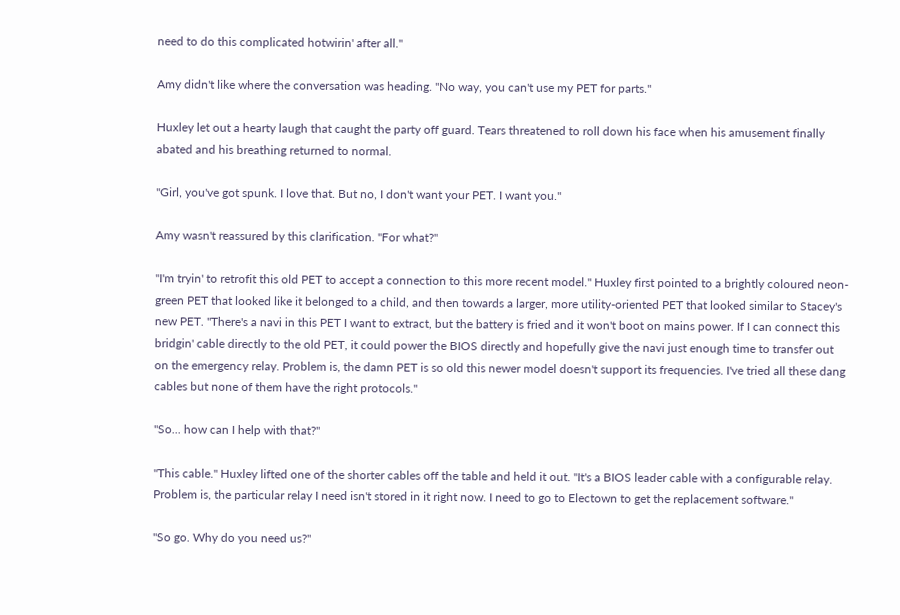need to do this complicated hotwirin' after all."

Amy didn't like where the conversation was heading. "No way, you can't use my PET for parts."

Huxley let out a hearty laugh that caught the party off guard. Tears threatened to roll down his face when his amusement finally abated and his breathing returned to normal.

"Girl, you've got spunk. I love that. But no, I don't want your PET. I want you."

Amy wasn't reassured by this clarification. "For what?"

"I'm tryin' to retrofit this old PET to accept a connection to this more recent model." Huxley first pointed to a brightly coloured neon-green PET that looked like it belonged to a child, and then towards a larger, more utility-oriented PET that looked similar to Stacey's new PET. "There's a navi in this PET I want to extract, but the battery is fried and it won't boot on mains power. If I can connect this bridgin' cable directly to the old PET, it could power the BIOS directly and hopefully give the navi just enough time to transfer out on the emergency relay. Problem is, the damn PET is so old this newer model doesn't support its frequencies. I've tried all these dang cables but none of them have the right protocols."

"So... how can I help with that?"

"This cable." Huxley lifted one of the shorter cables off the table and held it out. "It's a BIOS leader cable with a configurable relay. Problem is, the particular relay I need isn't stored in it right now. I need to go to Electown to get the replacement software."

"So go. Why do you need us?"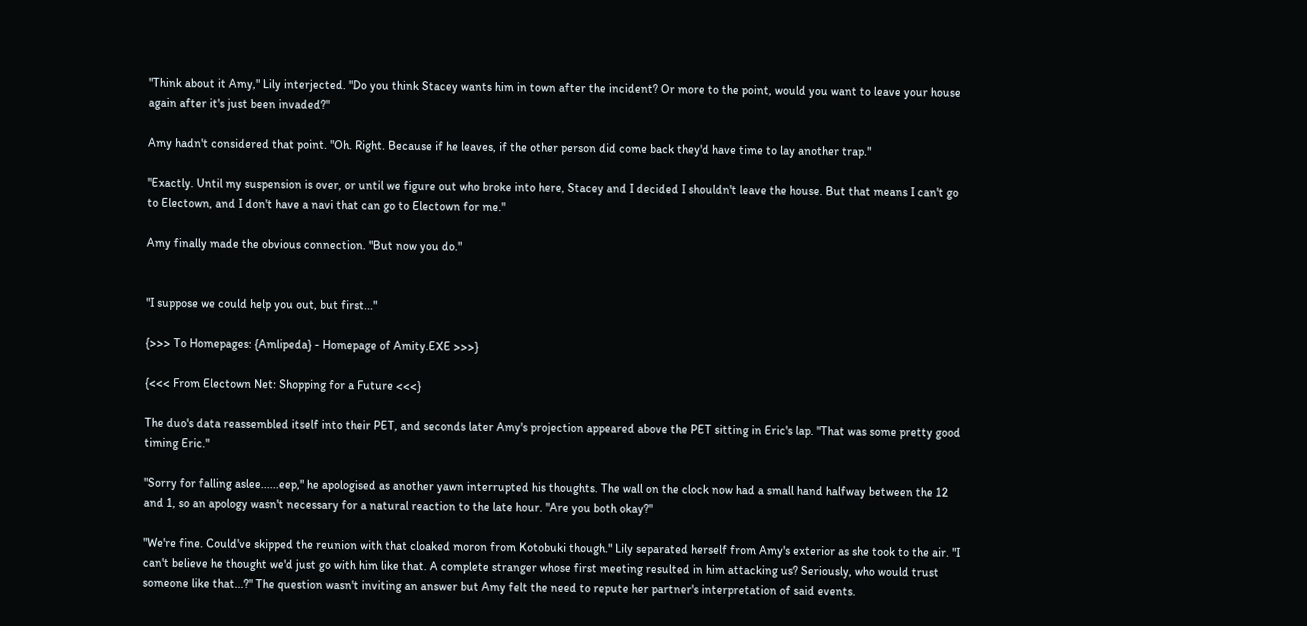"Think about it Amy," Lily interjected. "Do you think Stacey wants him in town after the incident? Or more to the point, would you want to leave your house again after it's just been invaded?"

Amy hadn't considered that point. "Oh. Right. Because if he leaves, if the other person did come back they'd have time to lay another trap."

"Exactly. Until my suspension is over, or until we figure out who broke into here, Stacey and I decided I shouldn't leave the house. But that means I can't go to Electown, and I don't have a navi that can go to Electown for me."

Amy finally made the obvious connection. "But now you do."


"I suppose we could help you out, but first..."

{>>> To Homepages: {Amlipeda} - Homepage of Amity.EXE >>>}

{<<< From Electown Net: Shopping for a Future <<<}

The duo's data reassembled itself into their PET, and seconds later Amy's projection appeared above the PET sitting in Eric's lap. "That was some pretty good timing Eric."

"Sorry for falling aslee......eep," he apologised as another yawn interrupted his thoughts. The wall on the clock now had a small hand halfway between the 12 and 1, so an apology wasn't necessary for a natural reaction to the late hour. "Are you both okay?"

"We're fine. Could've skipped the reunion with that cloaked moron from Kotobuki though." Lily separated herself from Amy's exterior as she took to the air. "I can't believe he thought we'd just go with him like that. A complete stranger whose first meeting resulted in him attacking us? Seriously, who would trust someone like that...?" The question wasn't inviting an answer but Amy felt the need to repute her partner's interpretation of said events.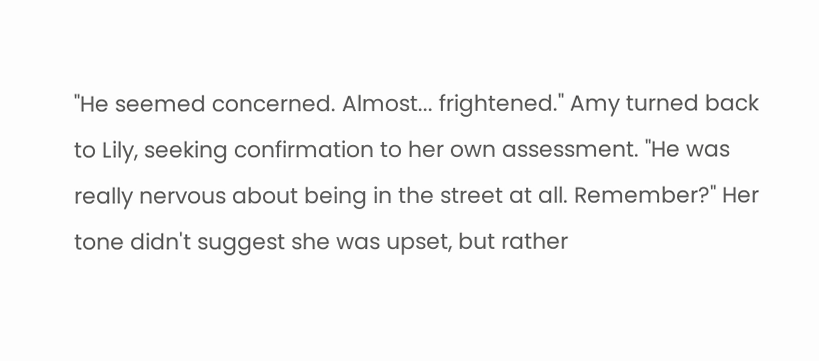"He seemed concerned. Almost... frightened." Amy turned back to Lily, seeking confirmation to her own assessment. "He was really nervous about being in the street at all. Remember?" Her tone didn't suggest she was upset, but rather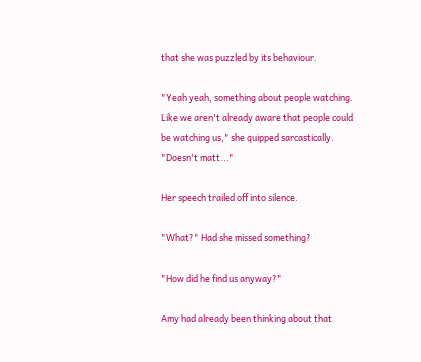that she was puzzled by its behaviour.

"Yeah yeah, something about people watching. Like we aren't already aware that people could be watching us," she quipped sarcastically. "Doesn't matt..."

Her speech trailed off into silence.

"What?" Had she missed something?

"How did he find us anyway?"

Amy had already been thinking about that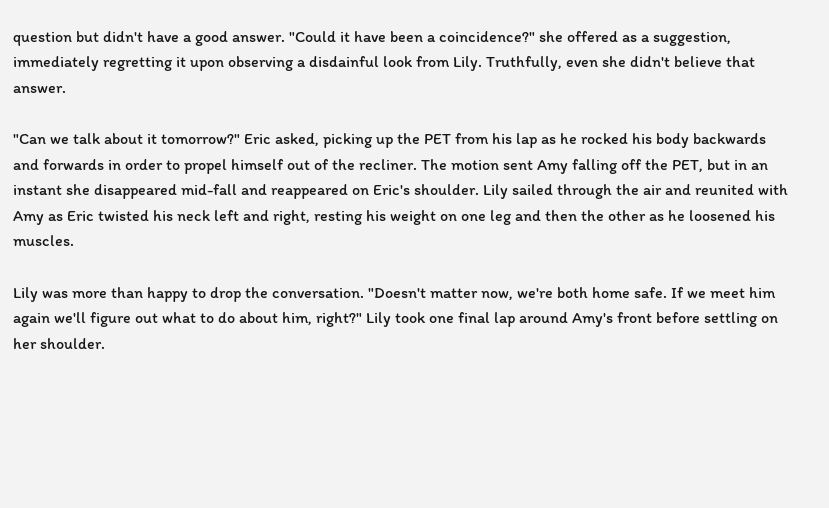question but didn't have a good answer. "Could it have been a coincidence?" she offered as a suggestion, immediately regretting it upon observing a disdainful look from Lily. Truthfully, even she didn't believe that answer.

"Can we talk about it tomorrow?" Eric asked, picking up the PET from his lap as he rocked his body backwards and forwards in order to propel himself out of the recliner. The motion sent Amy falling off the PET, but in an instant she disappeared mid-fall and reappeared on Eric's shoulder. Lily sailed through the air and reunited with Amy as Eric twisted his neck left and right, resting his weight on one leg and then the other as he loosened his muscles.

Lily was more than happy to drop the conversation. "Doesn't matter now, we're both home safe. If we meet him again we'll figure out what to do about him, right?" Lily took one final lap around Amy's front before settling on her shoulder.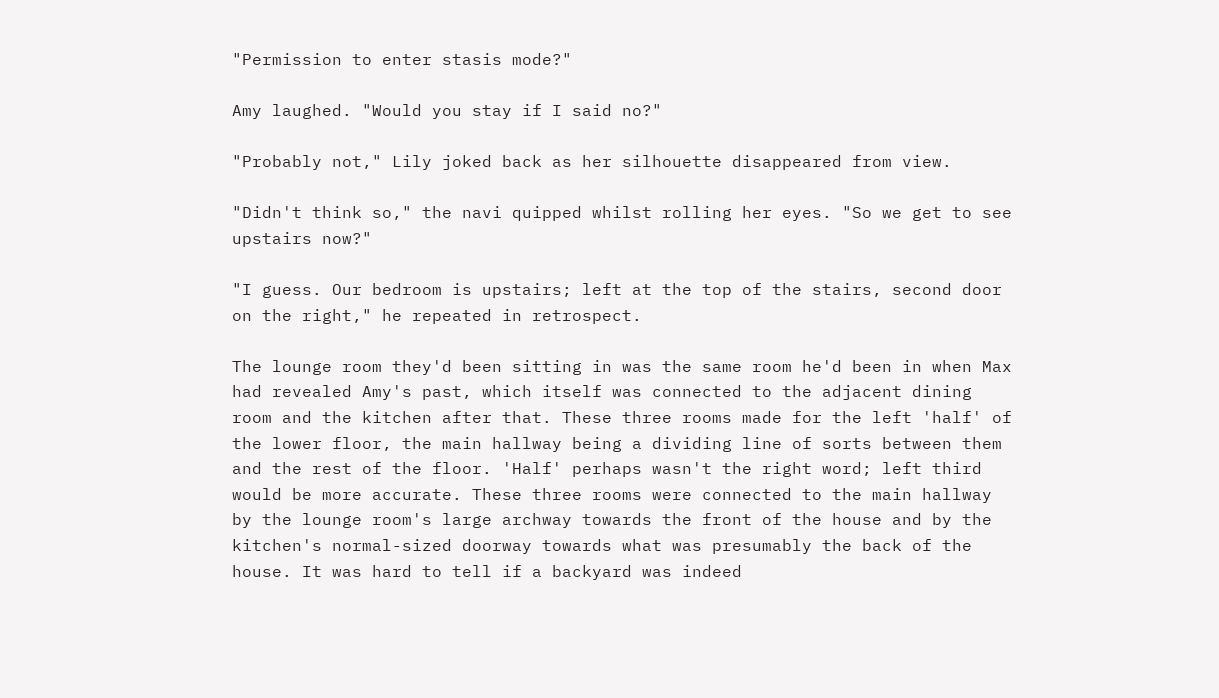"Permission to enter stasis mode?"

Amy laughed. "Would you stay if I said no?"

"Probably not," Lily joked back as her silhouette disappeared from view.

"Didn't think so," the navi quipped whilst rolling her eyes. "So we get to see upstairs now?"

"I guess. Our bedroom is upstairs; left at the top of the stairs, second door on the right," he repeated in retrospect.

The lounge room they'd been sitting in was the same room he'd been in when Max had revealed Amy's past, which itself was connected to the adjacent dining room and the kitchen after that. These three rooms made for the left 'half' of the lower floor, the main hallway being a dividing line of sorts between them and the rest of the floor. 'Half' perhaps wasn't the right word; left third would be more accurate. These three rooms were connected to the main hallway by the lounge room's large archway towards the front of the house and by the kitchen's normal-sized doorway towards what was presumably the back of the house. It was hard to tell if a backyard was indeed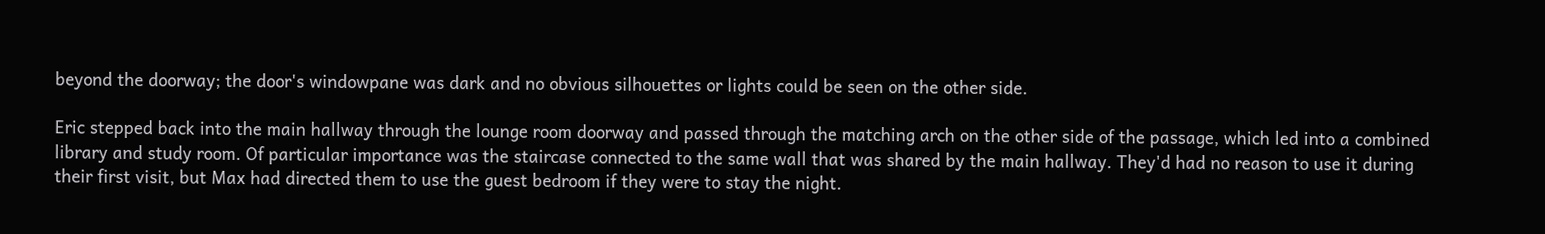beyond the doorway; the door's windowpane was dark and no obvious silhouettes or lights could be seen on the other side.

Eric stepped back into the main hallway through the lounge room doorway and passed through the matching arch on the other side of the passage, which led into a combined library and study room. Of particular importance was the staircase connected to the same wall that was shared by the main hallway. They'd had no reason to use it during their first visit, but Max had directed them to use the guest bedroom if they were to stay the night.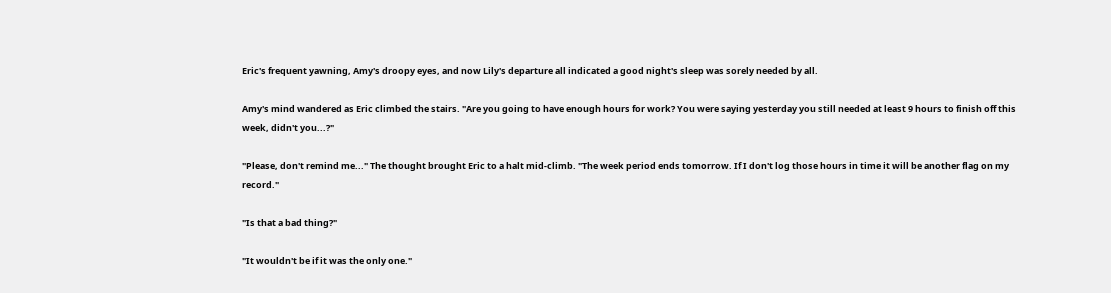Eric's frequent yawning, Amy's droopy eyes, and now Lily's departure all indicated a good night's sleep was sorely needed by all.

Amy's mind wandered as Eric climbed the stairs. "Are you going to have enough hours for work? You were saying yesterday you still needed at least 9 hours to finish off this week, didn't you...?"

"Please, don't remind me..." The thought brought Eric to a halt mid-climb. "The week period ends tomorrow. If I don't log those hours in time it will be another flag on my record."

"Is that a bad thing?"

"It wouldn't be if it was the only one."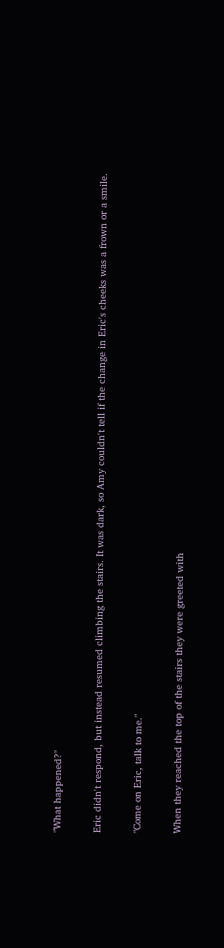"What happened?"

Eric didn't respond, but instead resumed climbing the stairs. It was dark, so Amy couldn't tell if the change in Eric's cheeks was a frown or a smile.

"Come on Eric, talk to me."

When they reached the top of the stairs they were greeted with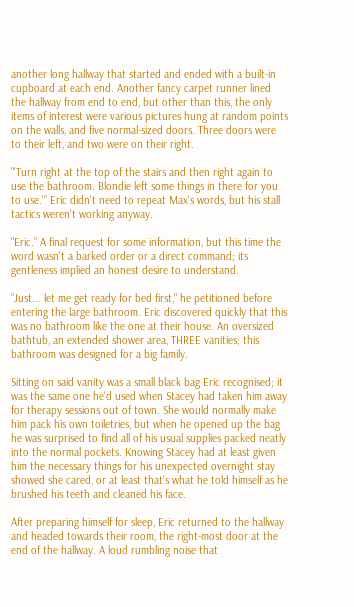another long hallway that started and ended with a built-in cupboard at each end. Another fancy carpet runner lined the hallway from end to end, but other than this, the only items of interest were various pictures hung at random points on the walls, and five normal-sized doors. Three doors were to their left, and two were on their right.

"'Turn right at the top of the stairs and then right again to use the bathroom. Blondie left some things in there for you to use.'" Eric didn't need to repeat Max's words, but his stall tactics weren't working anyway.

"Eric." A final request for some information, but this time the word wasn't a barked order or a direct command; its gentleness implied an honest desire to understand.

"Just... let me get ready for bed first," he petitioned before entering the large bathroom. Eric discovered quickly that this was no bathroom like the one at their house. An oversized bathtub, an extended shower area, THREE vanities; this bathroom was designed for a big family.

Sitting on said vanity was a small black bag Eric recognised; it was the same one he'd used when Stacey had taken him away for therapy sessions out of town. She would normally make him pack his own toiletries, but when he opened up the bag he was surprised to find all of his usual supplies packed neatly into the normal pockets. Knowing Stacey had at least given him the necessary things for his unexpected overnight stay showed she cared, or at least that's what he told himself as he brushed his teeth and cleaned his face.

After preparing himself for sleep, Eric returned to the hallway and headed towards their room, the right-most door at the end of the hallway. A loud rumbling noise that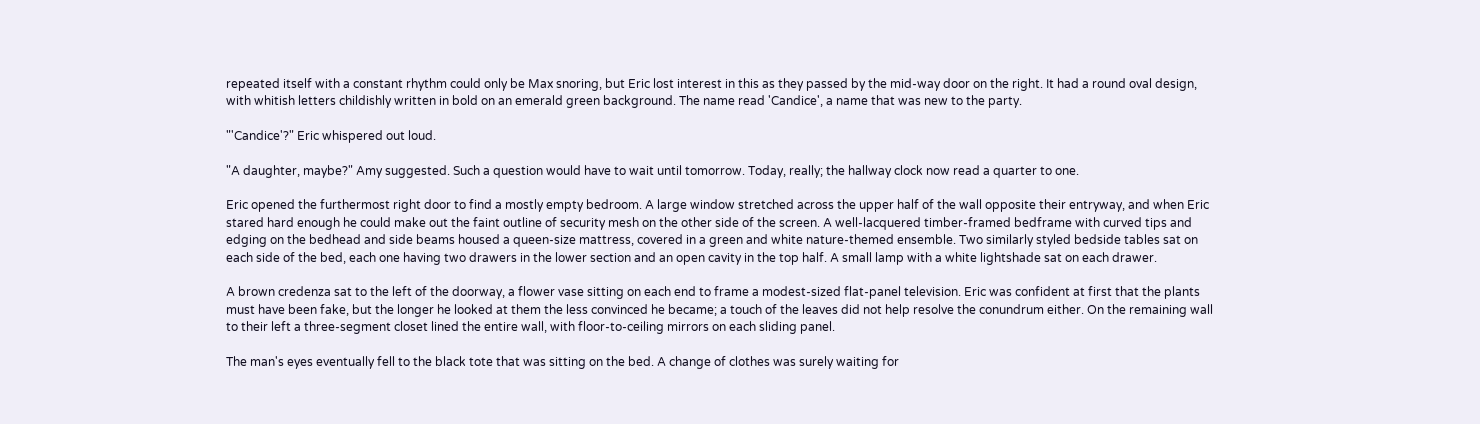repeated itself with a constant rhythm could only be Max snoring, but Eric lost interest in this as they passed by the mid-way door on the right. It had a round oval design, with whitish letters childishly written in bold on an emerald green background. The name read 'Candice', a name that was new to the party.

"'Candice'?" Eric whispered out loud.

"A daughter, maybe?" Amy suggested. Such a question would have to wait until tomorrow. Today, really; the hallway clock now read a quarter to one.

Eric opened the furthermost right door to find a mostly empty bedroom. A large window stretched across the upper half of the wall opposite their entryway, and when Eric stared hard enough he could make out the faint outline of security mesh on the other side of the screen. A well-lacquered timber-framed bedframe with curved tips and edging on the bedhead and side beams housed a queen-size mattress, covered in a green and white nature-themed ensemble. Two similarly styled bedside tables sat on each side of the bed, each one having two drawers in the lower section and an open cavity in the top half. A small lamp with a white lightshade sat on each drawer.

A brown credenza sat to the left of the doorway, a flower vase sitting on each end to frame a modest-sized flat-panel television. Eric was confident at first that the plants must have been fake, but the longer he looked at them the less convinced he became; a touch of the leaves did not help resolve the conundrum either. On the remaining wall to their left a three-segment closet lined the entire wall, with floor-to-ceiling mirrors on each sliding panel.

The man's eyes eventually fell to the black tote that was sitting on the bed. A change of clothes was surely waiting for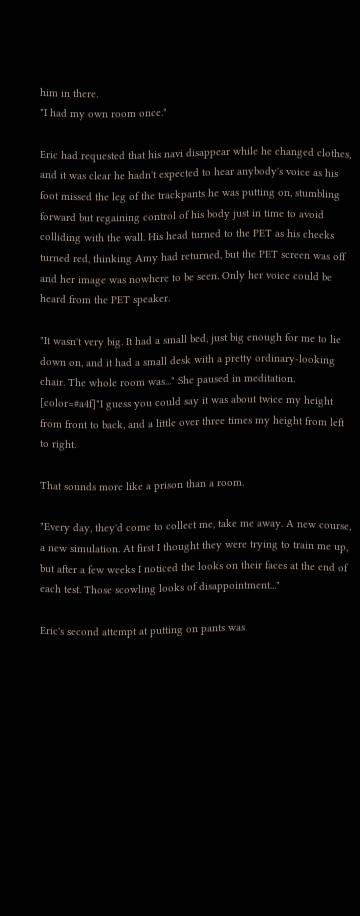him in there.
"I had my own room once."

Eric had requested that his navi disappear while he changed clothes, and it was clear he hadn't expected to hear anybody's voice as his foot missed the leg of the trackpants he was putting on, stumbling forward but regaining control of his body just in time to avoid colliding with the wall. His head turned to the PET as his cheeks turned red, thinking Amy had returned, but the PET screen was off and her image was nowhere to be seen. Only her voice could be heard from the PET speaker.

"It wasn't very big. It had a small bed, just big enough for me to lie down on, and it had a small desk with a pretty ordinary-looking chair. The whole room was..." She paused in meditation. [color=#a4f]"I guess you could say it was about twice my height from front to back, and a little over three times my height from left to right.

That sounds more like a prison than a room.

"Every day, they'd come to collect me, take me away. A new course, a new simulation. At first I thought they were trying to train me up, but after a few weeks I noticed the looks on their faces at the end of each test. Those scowling looks of disappointment..."

Eric's second attempt at putting on pants was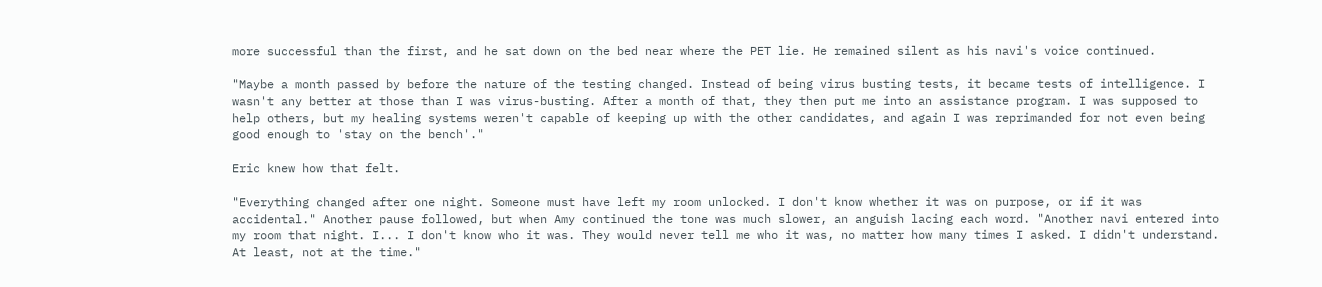more successful than the first, and he sat down on the bed near where the PET lie. He remained silent as his navi's voice continued.

"Maybe a month passed by before the nature of the testing changed. Instead of being virus busting tests, it became tests of intelligence. I wasn't any better at those than I was virus-busting. After a month of that, they then put me into an assistance program. I was supposed to help others, but my healing systems weren't capable of keeping up with the other candidates, and again I was reprimanded for not even being good enough to 'stay on the bench'."

Eric knew how that felt.

"Everything changed after one night. Someone must have left my room unlocked. I don't know whether it was on purpose, or if it was accidental." Another pause followed, but when Amy continued the tone was much slower, an anguish lacing each word. "Another navi entered into my room that night. I... I don't know who it was. They would never tell me who it was, no matter how many times I asked. I didn't understand. At least, not at the time."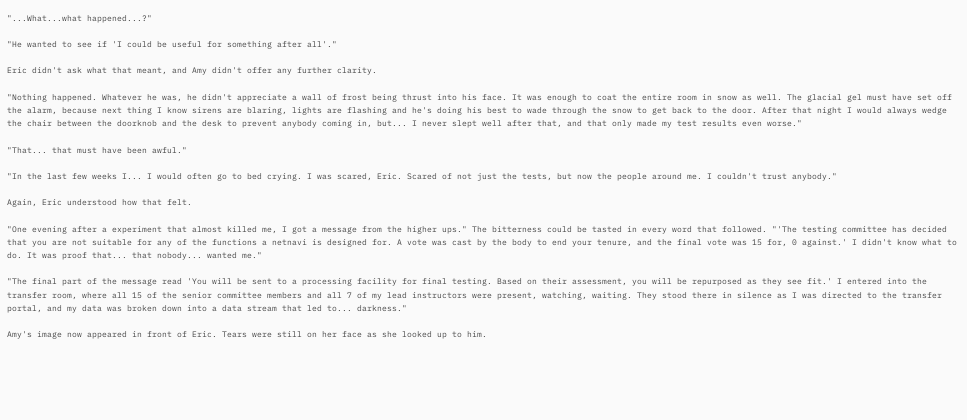"...What...what happened...?"

"He wanted to see if 'I could be useful for something after all'."

Eric didn't ask what that meant, and Amy didn't offer any further clarity.

"Nothing happened. Whatever he was, he didn't appreciate a wall of frost being thrust into his face. It was enough to coat the entire room in snow as well. The glacial gel must have set off the alarm, because next thing I know sirens are blaring, lights are flashing and he's doing his best to wade through the snow to get back to the door. After that night I would always wedge the chair between the doorknob and the desk to prevent anybody coming in, but... I never slept well after that, and that only made my test results even worse."

"That... that must have been awful."

"In the last few weeks I... I would often go to bed crying. I was scared, Eric. Scared of not just the tests, but now the people around me. I couldn't trust anybody."

Again, Eric understood how that felt.

"One evening after a experiment that almost killed me, I got a message from the higher ups." The bitterness could be tasted in every word that followed. "'The testing committee has decided that you are not suitable for any of the functions a netnavi is designed for. A vote was cast by the body to end your tenure, and the final vote was 15 for, 0 against.' I didn't know what to do. It was proof that... that nobody... wanted me."

"The final part of the message read 'You will be sent to a processing facility for final testing. Based on their assessment, you will be repurposed as they see fit.' I entered into the transfer room, where all 15 of the senior committee members and all 7 of my lead instructors were present, watching, waiting. They stood there in silence as I was directed to the transfer portal, and my data was broken down into a data stream that led to... darkness."

Amy's image now appeared in front of Eric. Tears were still on her face as she looked up to him.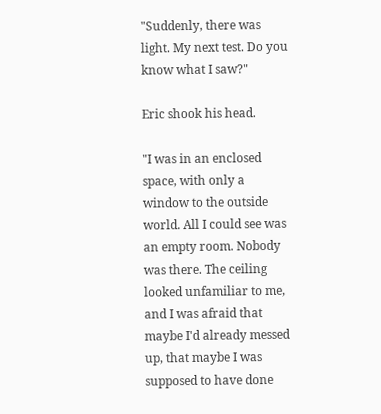"Suddenly, there was light. My next test. Do you know what I saw?"

Eric shook his head.

"I was in an enclosed space, with only a window to the outside world. All I could see was an empty room. Nobody was there. The ceiling looked unfamiliar to me, and I was afraid that maybe I'd already messed up, that maybe I was supposed to have done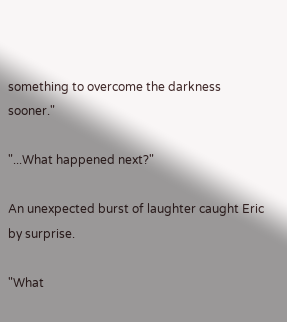something to overcome the darkness sooner."

"...What happened next?"

An unexpected burst of laughter caught Eric by surprise.

"What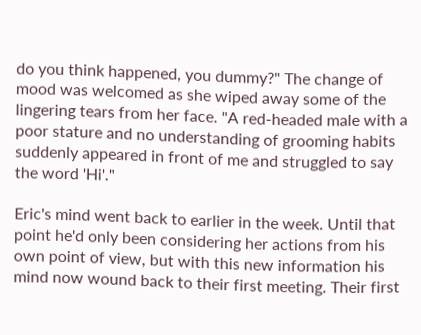do you think happened, you dummy?" The change of mood was welcomed as she wiped away some of the lingering tears from her face. "A red-headed male with a poor stature and no understanding of grooming habits suddenly appeared in front of me and struggled to say the word 'Hi'."

Eric's mind went back to earlier in the week. Until that point he'd only been considering her actions from his own point of view, but with this new information his mind now wound back to their first meeting. Their first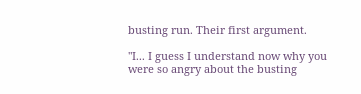busting run. Their first argument.

"I... I guess I understand now why you were so angry about the busting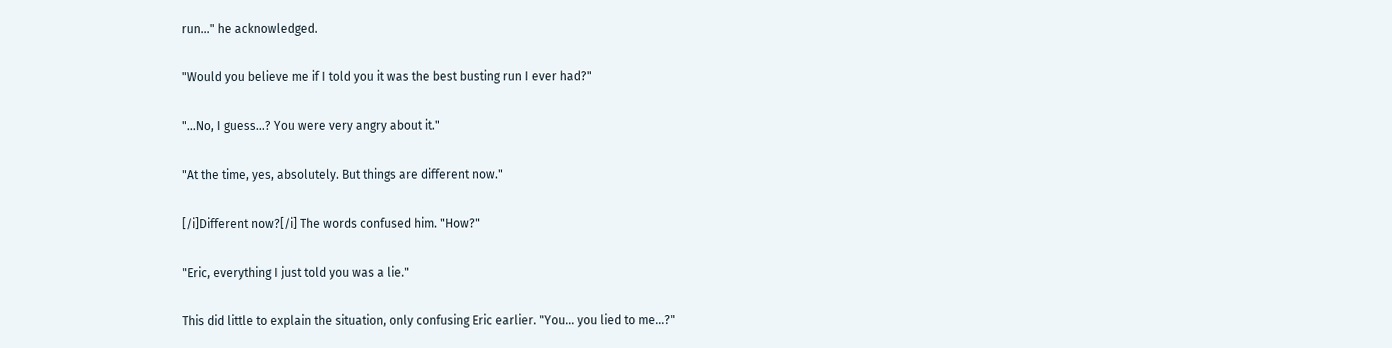run..." he acknowledged.

"Would you believe me if I told you it was the best busting run I ever had?"

"...No, I guess...? You were very angry about it."

"At the time, yes, absolutely. But things are different now."

[/i]Different now?[/i] The words confused him. "How?"

"Eric, everything I just told you was a lie."

This did little to explain the situation, only confusing Eric earlier. "You... you lied to me...?"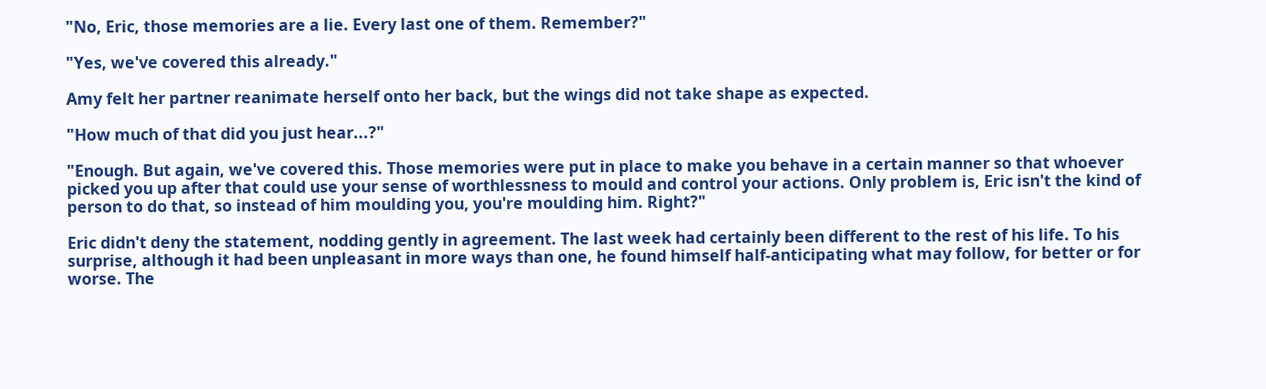"No, Eric, those memories are a lie. Every last one of them. Remember?"

"Yes, we've covered this already."

Amy felt her partner reanimate herself onto her back, but the wings did not take shape as expected.

"How much of that did you just hear...?"

"Enough. But again, we've covered this. Those memories were put in place to make you behave in a certain manner so that whoever picked you up after that could use your sense of worthlessness to mould and control your actions. Only problem is, Eric isn't the kind of person to do that, so instead of him moulding you, you're moulding him. Right?"

Eric didn't deny the statement, nodding gently in agreement. The last week had certainly been different to the rest of his life. To his surprise, although it had been unpleasant in more ways than one, he found himself half-anticipating what may follow, for better or for worse. The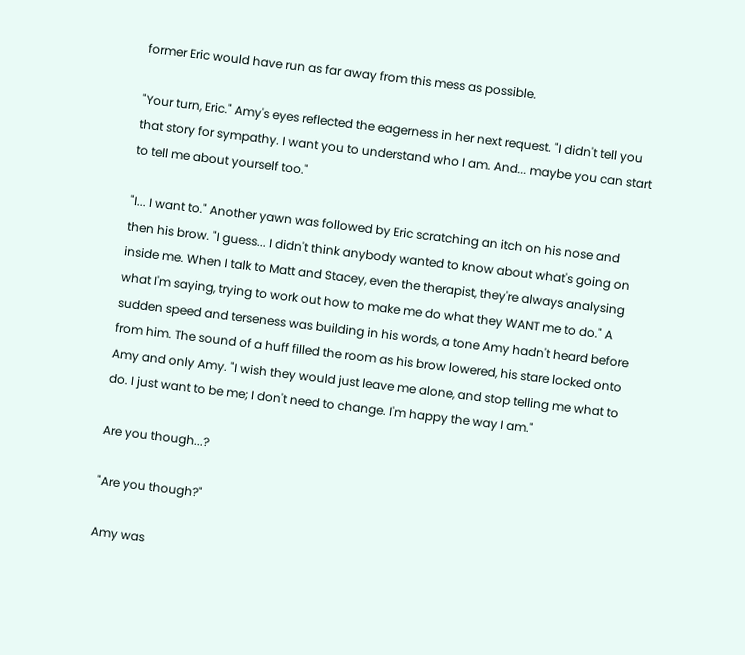former Eric would have run as far away from this mess as possible.

"Your turn, Eric." Amy's eyes reflected the eagerness in her next request. "I didn't tell you that story for sympathy. I want you to understand who I am. And... maybe you can start to tell me about yourself too."

"I... I want to." Another yawn was followed by Eric scratching an itch on his nose and then his brow. "I guess... I didn't think anybody wanted to know about what's going on inside me. When I talk to Matt and Stacey, even the therapist, they're always analysing what I'm saying, trying to work out how to make me do what they WANT me to do." A sudden speed and terseness was building in his words, a tone Amy hadn't heard before from him. The sound of a huff filled the room as his brow lowered, his stare locked onto Amy and only Amy. "I wish they would just leave me alone, and stop telling me what to do. I just want to be me; I don't need to change. I'm happy the way I am."

Are you though...?

"Are you though?"

Amy was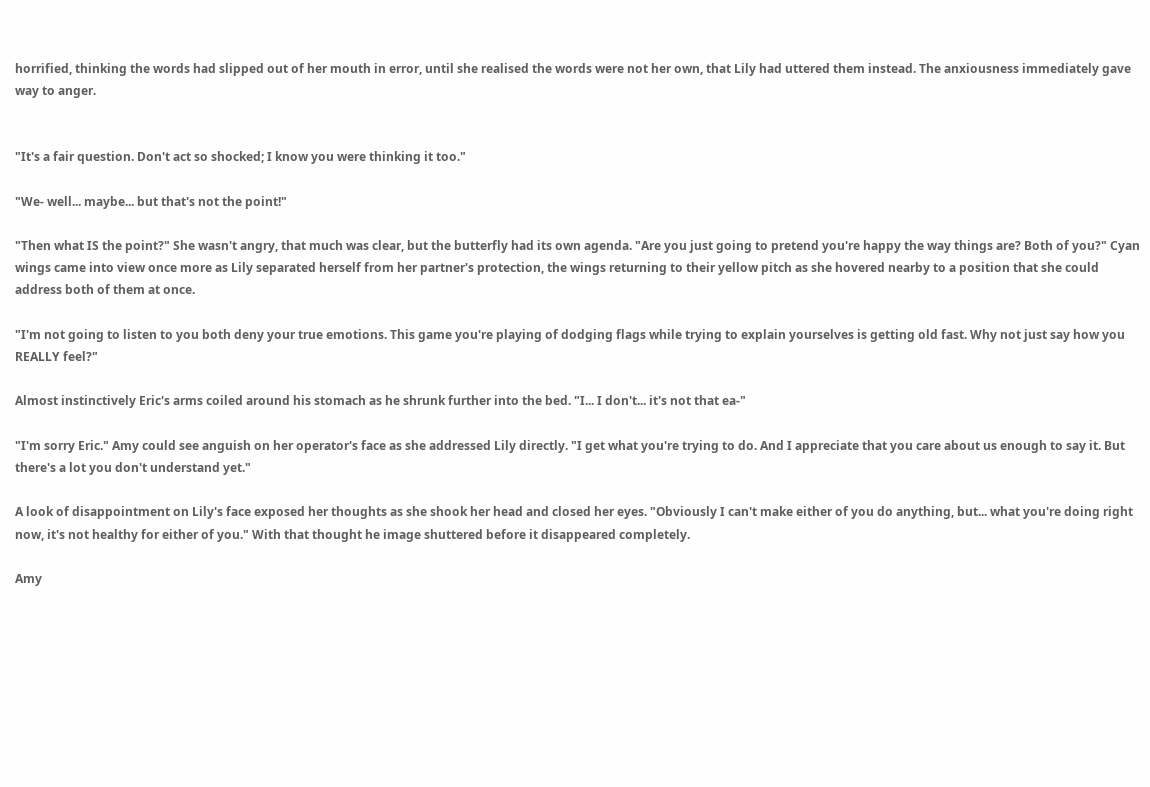horrified, thinking the words had slipped out of her mouth in error, until she realised the words were not her own, that Lily had uttered them instead. The anxiousness immediately gave way to anger.


"It's a fair question. Don't act so shocked; I know you were thinking it too."

"We- well... maybe... but that's not the point!"

"Then what IS the point?" She wasn't angry, that much was clear, but the butterfly had its own agenda. "Are you just going to pretend you're happy the way things are? Both of you?" Cyan wings came into view once more as Lily separated herself from her partner's protection, the wings returning to their yellow pitch as she hovered nearby to a position that she could address both of them at once.

"I'm not going to listen to you both deny your true emotions. This game you're playing of dodging flags while trying to explain yourselves is getting old fast. Why not just say how you REALLY feel?"

Almost instinctively Eric's arms coiled around his stomach as he shrunk further into the bed. "I... I don't... it's not that ea-"

"I'm sorry Eric." Amy could see anguish on her operator's face as she addressed Lily directly. "I get what you're trying to do. And I appreciate that you care about us enough to say it. But there's a lot you don't understand yet."

A look of disappointment on Lily's face exposed her thoughts as she shook her head and closed her eyes. "Obviously I can't make either of you do anything, but... what you're doing right now, it's not healthy for either of you." With that thought he image shuttered before it disappeared completely.

Amy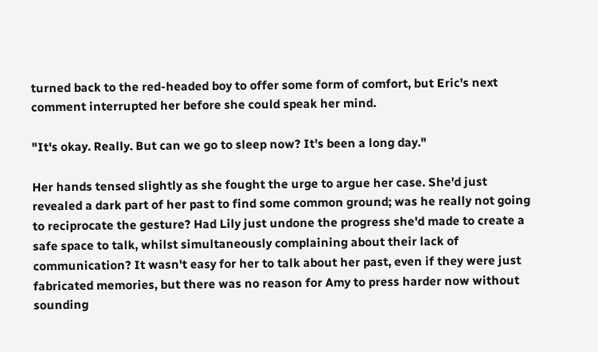turned back to the red-headed boy to offer some form of comfort, but Eric's next comment interrupted her before she could speak her mind.

"It's okay. Really. But can we go to sleep now? It's been a long day."

Her hands tensed slightly as she fought the urge to argue her case. She'd just revealed a dark part of her past to find some common ground; was he really not going to reciprocate the gesture? Had Lily just undone the progress she'd made to create a safe space to talk, whilst simultaneously complaining about their lack of communication? It wasn't easy for her to talk about her past, even if they were just fabricated memories, but there was no reason for Amy to press harder now without sounding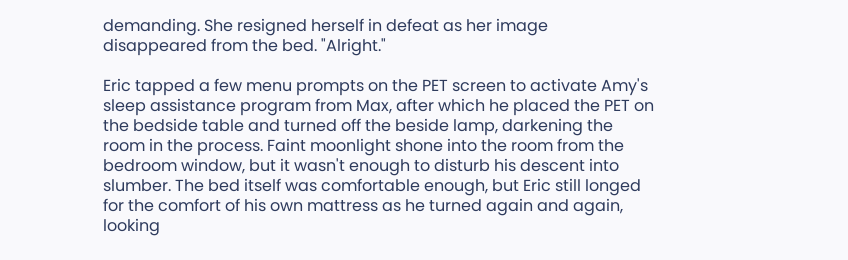demanding. She resigned herself in defeat as her image disappeared from the bed. "Alright."

Eric tapped a few menu prompts on the PET screen to activate Amy's sleep assistance program from Max, after which he placed the PET on the bedside table and turned off the beside lamp, darkening the room in the process. Faint moonlight shone into the room from the bedroom window, but it wasn't enough to disturb his descent into slumber. The bed itself was comfortable enough, but Eric still longed for the comfort of his own mattress as he turned again and again, looking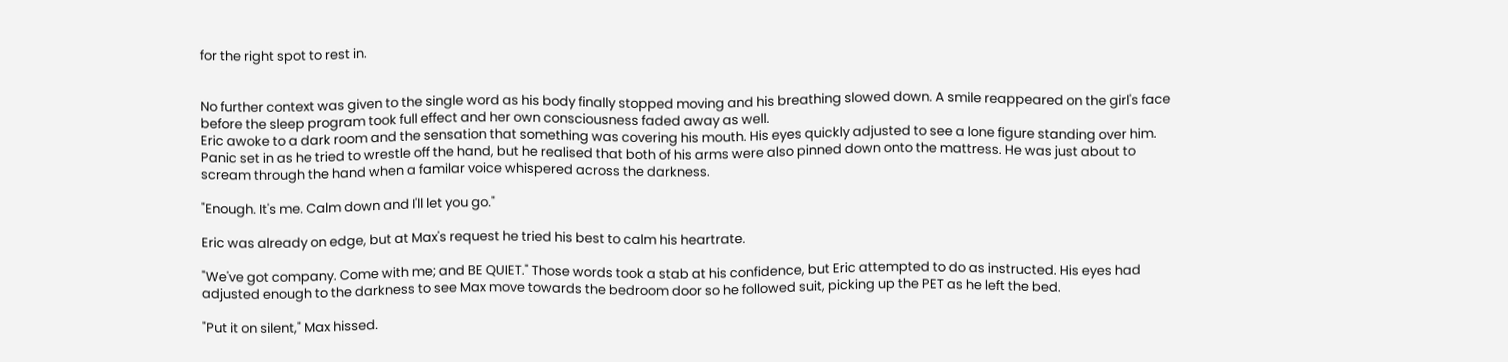for the right spot to rest in.


No further context was given to the single word as his body finally stopped moving and his breathing slowed down. A smile reappeared on the girl's face before the sleep program took full effect and her own consciousness faded away as well.
Eric awoke to a dark room and the sensation that something was covering his mouth. His eyes quickly adjusted to see a lone figure standing over him. Panic set in as he tried to wrestle off the hand, but he realised that both of his arms were also pinned down onto the mattress. He was just about to scream through the hand when a familar voice whispered across the darkness.

"Enough. It's me. Calm down and I'll let you go."

Eric was already on edge, but at Max's request he tried his best to calm his heartrate.

"We've got company. Come with me; and BE QUIET." Those words took a stab at his confidence, but Eric attempted to do as instructed. His eyes had adjusted enough to the darkness to see Max move towards the bedroom door so he followed suit, picking up the PET as he left the bed.

"Put it on silent," Max hissed.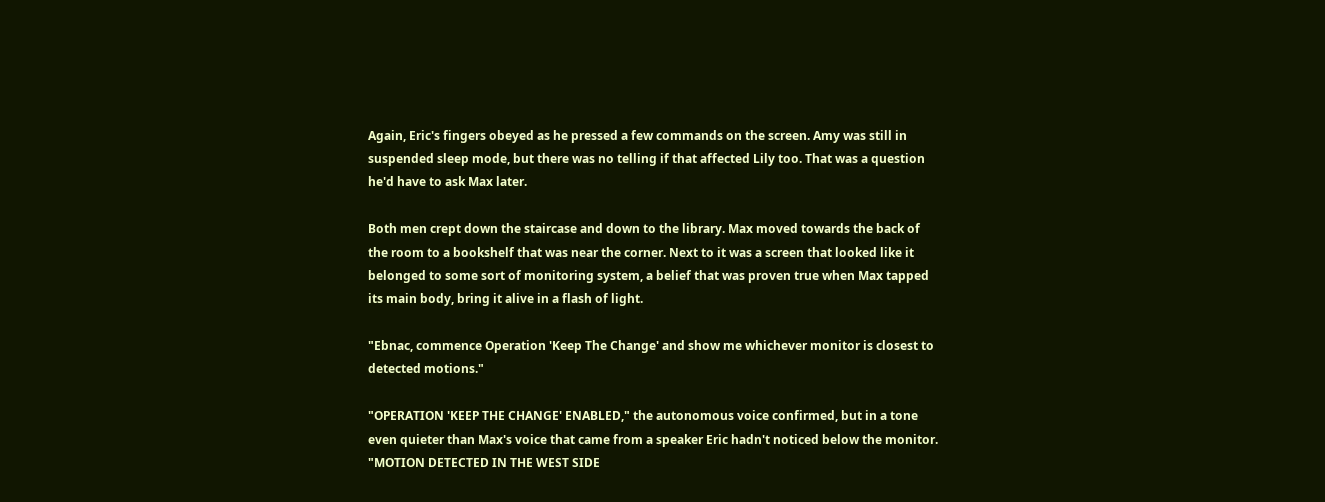Again, Eric's fingers obeyed as he pressed a few commands on the screen. Amy was still in suspended sleep mode, but there was no telling if that affected Lily too. That was a question he'd have to ask Max later.

Both men crept down the staircase and down to the library. Max moved towards the back of the room to a bookshelf that was near the corner. Next to it was a screen that looked like it belonged to some sort of monitoring system, a belief that was proven true when Max tapped its main body, bring it alive in a flash of light.

"Ebnac, commence Operation 'Keep The Change' and show me whichever monitor is closest to detected motions."

"OPERATION 'KEEP THE CHANGE' ENABLED," the autonomous voice confirmed, but in a tone even quieter than Max's voice that came from a speaker Eric hadn't noticed below the monitor. "MOTION DETECTED IN THE WEST SIDE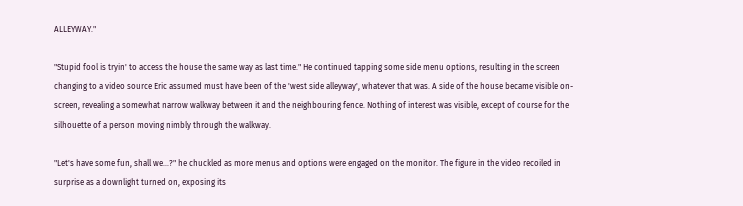ALLEYWAY."

"Stupid fool is tryin' to access the house the same way as last time." He continued tapping some side menu options, resulting in the screen changing to a video source Eric assumed must have been of the 'west side alleyway', whatever that was. A side of the house became visible on-screen, revealing a somewhat narrow walkway between it and the neighbouring fence. Nothing of interest was visible, except of course for the silhouette of a person moving nimbly through the walkway.

"Let's have some fun, shall we...?" he chuckled as more menus and options were engaged on the monitor. The figure in the video recoiled in surprise as a downlight turned on, exposing its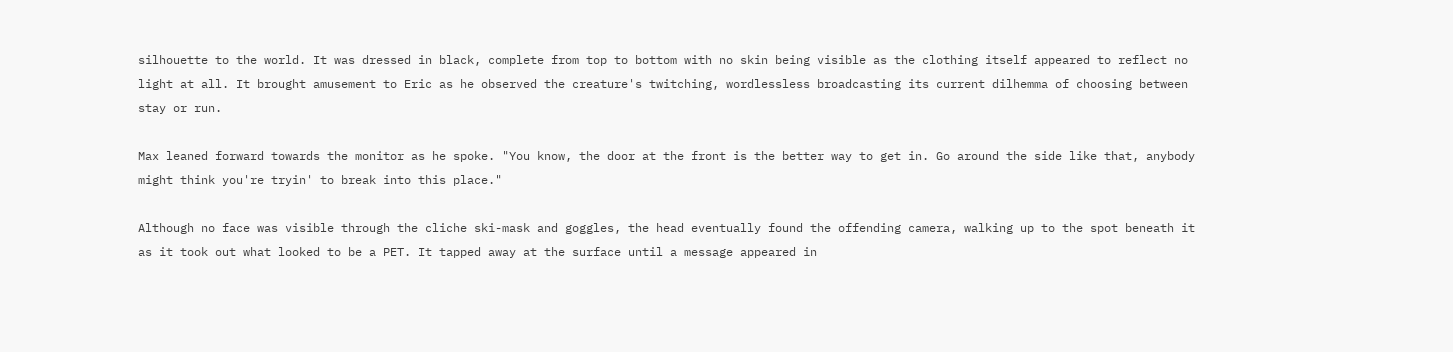silhouette to the world. It was dressed in black, complete from top to bottom with no skin being visible as the clothing itself appeared to reflect no light at all. It brought amusement to Eric as he observed the creature's twitching, wordlessless broadcasting its current dilhemma of choosing between stay or run.

Max leaned forward towards the monitor as he spoke. "You know, the door at the front is the better way to get in. Go around the side like that, anybody might think you're tryin' to break into this place."

Although no face was visible through the cliche ski-mask and goggles, the head eventually found the offending camera, walking up to the spot beneath it as it took out what looked to be a PET. It tapped away at the surface until a message appeared in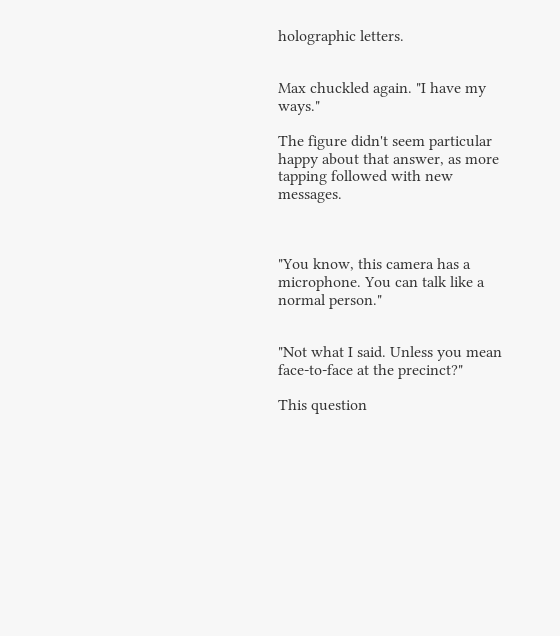holographic letters.


Max chuckled again. "I have my ways."

The figure didn't seem particular happy about that answer, as more tapping followed with new messages.



"You know, this camera has a microphone. You can talk like a normal person."


"Not what I said. Unless you mean face-to-face at the precinct?"

This question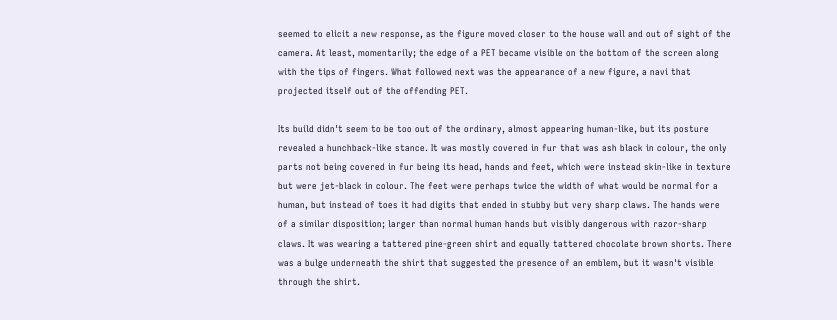seemed to elicit a new response, as the figure moved closer to the house wall and out of sight of the camera. At least, momentarily; the edge of a PET became visible on the bottom of the screen along with the tips of fingers. What followed next was the appearance of a new figure, a navi that projected itself out of the offending PET.

Its build didn't seem to be too out of the ordinary, almost appearing human-like, but its posture revealed a hunchback-like stance. It was mostly covered in fur that was ash black in colour, the only parts not being covered in fur being its head, hands and feet, which were instead skin-like in texture but were jet-black in colour. The feet were perhaps twice the width of what would be normal for a human, but instead of toes it had digits that ended in stubby but very sharp claws. The hands were of a similar disposition; larger than normal human hands but visibly dangerous with razor-sharp claws. It was wearing a tattered pine-green shirt and equally tattered chocolate brown shorts. There was a bulge underneath the shirt that suggested the presence of an emblem, but it wasn't visible through the shirt.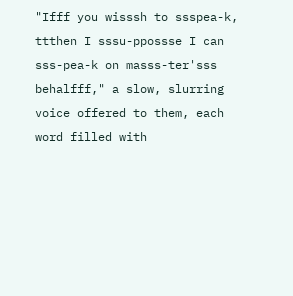"Ifff you wisssh to ssspea-k, ttthen I sssu-ppossse I can sss-pea-k on masss-ter'sss behalfff," a slow, slurring voice offered to them, each word filled with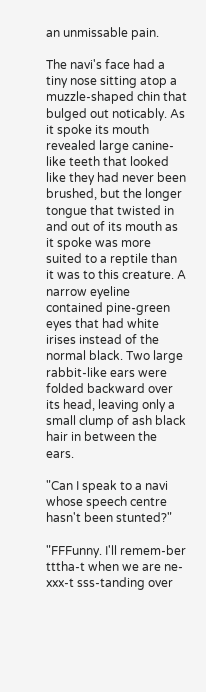an unmissable pain.

The navi's face had a tiny nose sitting atop a muzzle-shaped chin that bulged out noticably. As it spoke its mouth revealed large canine-like teeth that looked like they had never been brushed, but the longer tongue that twisted in and out of its mouth as it spoke was more suited to a reptile than it was to this creature. A narrow eyeline contained pine-green eyes that had white irises instead of the normal black. Two large rabbit-like ears were folded backward over its head, leaving only a small clump of ash black hair in between the ears.

"Can I speak to a navi whose speech centre hasn't been stunted?"

"FFFunny. I'll remem-ber tttha-t when we are ne-xxx-t sss-tanding over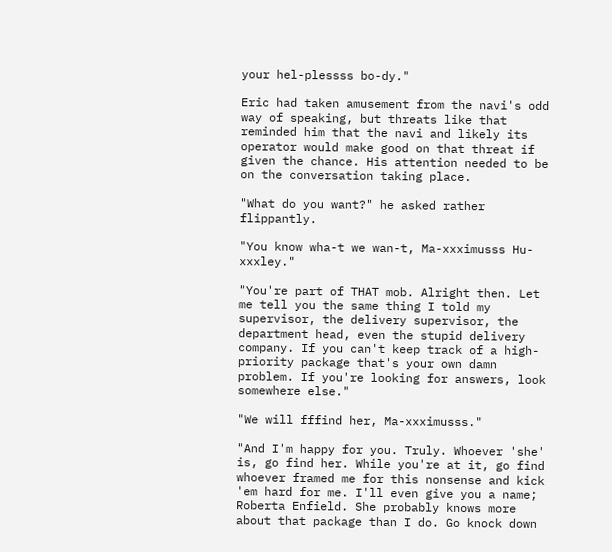your hel-plessss bo-dy."

Eric had taken amusement from the navi's odd way of speaking, but threats like that reminded him that the navi and likely its operator would make good on that threat if given the chance. His attention needed to be on the conversation taking place.

"What do you want?" he asked rather flippantly.

"You know wha-t we wan-t, Ma-xxximusss Hu-xxxley."

"You're part of THAT mob. Alright then. Let me tell you the same thing I told my supervisor, the delivery supervisor, the department head, even the stupid delivery company. If you can't keep track of a high-priority package that's your own damn problem. If you're looking for answers, look somewhere else."

"We will fffind her, Ma-xxximusss."

"And I'm happy for you. Truly. Whoever 'she' is, go find her. While you're at it, go find whoever framed me for this nonsense and kick 'em hard for me. I'll even give you a name; Roberta Enfield. She probably knows more about that package than I do. Go knock down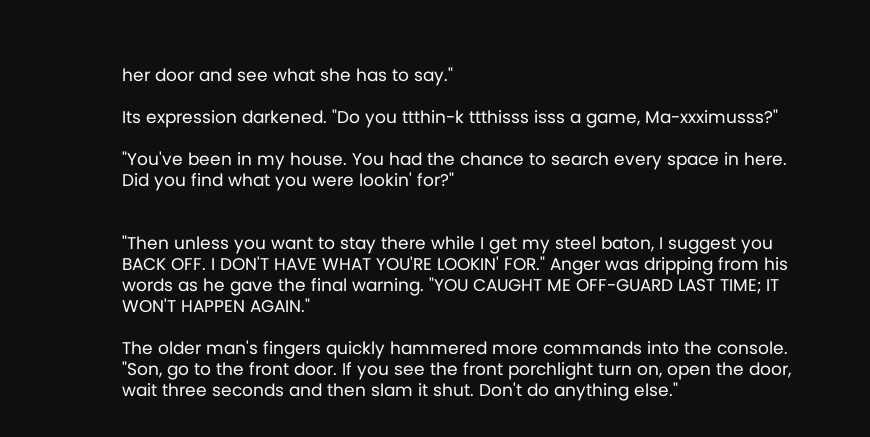her door and see what she has to say."

Its expression darkened. "Do you ttthin-k ttthisss isss a game, Ma-xxximusss?"

"You've been in my house. You had the chance to search every space in here. Did you find what you were lookin' for?"


"Then unless you want to stay there while I get my steel baton, I suggest you BACK OFF. I DON'T HAVE WHAT YOU'RE LOOKIN' FOR." Anger was dripping from his words as he gave the final warning. "YOU CAUGHT ME OFF-GUARD LAST TIME; IT WON'T HAPPEN AGAIN."

The older man's fingers quickly hammered more commands into the console. "Son, go to the front door. If you see the front porchlight turn on, open the door, wait three seconds and then slam it shut. Don't do anything else."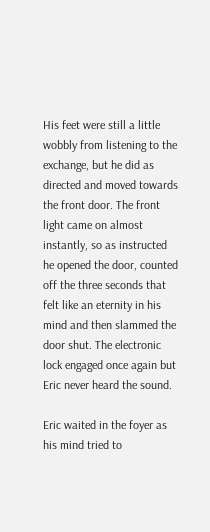His feet were still a little wobbly from listening to the exchange, but he did as directed and moved towards the front door. The front light came on almost instantly, so as instructed he opened the door, counted off the three seconds that felt like an eternity in his mind and then slammed the door shut. The electronic lock engaged once again but Eric never heard the sound.

Eric waited in the foyer as his mind tried to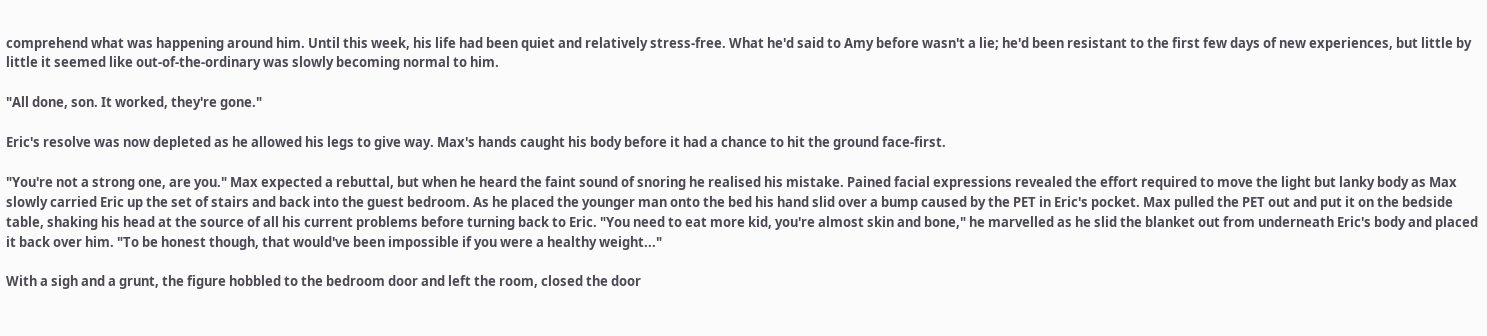comprehend what was happening around him. Until this week, his life had been quiet and relatively stress-free. What he'd said to Amy before wasn't a lie; he'd been resistant to the first few days of new experiences, but little by little it seemed like out-of-the-ordinary was slowly becoming normal to him.

"All done, son. It worked, they're gone."

Eric's resolve was now depleted as he allowed his legs to give way. Max's hands caught his body before it had a chance to hit the ground face-first.

"You're not a strong one, are you." Max expected a rebuttal, but when he heard the faint sound of snoring he realised his mistake. Pained facial expressions revealed the effort required to move the light but lanky body as Max slowly carried Eric up the set of stairs and back into the guest bedroom. As he placed the younger man onto the bed his hand slid over a bump caused by the PET in Eric's pocket. Max pulled the PET out and put it on the bedside table, shaking his head at the source of all his current problems before turning back to Eric. "You need to eat more kid, you're almost skin and bone," he marvelled as he slid the blanket out from underneath Eric's body and placed it back over him. "To be honest though, that would've been impossible if you were a healthy weight..."

With a sigh and a grunt, the figure hobbled to the bedroom door and left the room, closed the door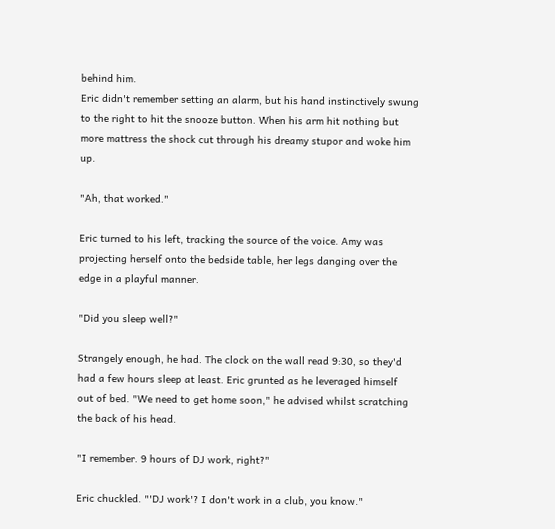behind him.
Eric didn't remember setting an alarm, but his hand instinctively swung to the right to hit the snooze button. When his arm hit nothing but more mattress the shock cut through his dreamy stupor and woke him up.

"Ah, that worked."

Eric turned to his left, tracking the source of the voice. Amy was projecting herself onto the bedside table, her legs danging over the edge in a playful manner.

"Did you sleep well?"

Strangely enough, he had. The clock on the wall read 9:30, so they'd had a few hours sleep at least. Eric grunted as he leveraged himself out of bed. "We need to get home soon," he advised whilst scratching the back of his head.

"I remember. 9 hours of DJ work, right?"

Eric chuckled. "'DJ work'? I don't work in a club, you know."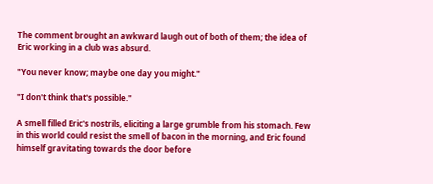The comment brought an awkward laugh out of both of them; the idea of Eric working in a club was absurd.

"You never know; maybe one day you might."

"I don't think that's possible."

A smell filled Eric's nostrils, eliciting a large grumble from his stomach. Few in this world could resist the smell of bacon in the morning, and Eric found himself gravitating towards the door before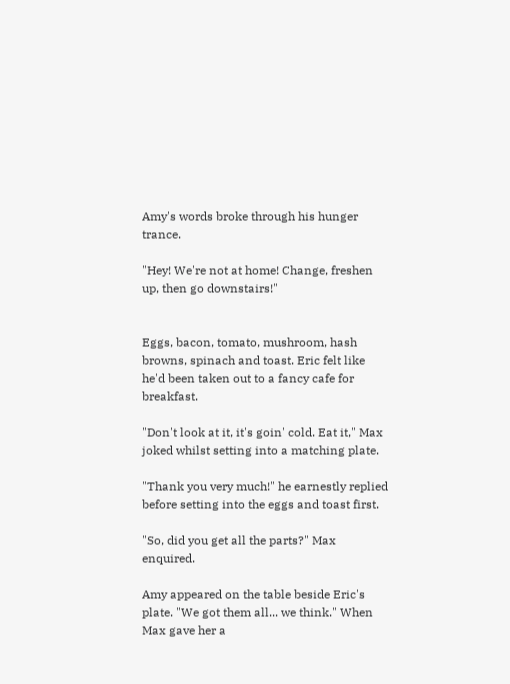Amy's words broke through his hunger trance.

"Hey! We're not at home! Change, freshen up, then go downstairs!"


Eggs, bacon, tomato, mushroom, hash browns, spinach and toast. Eric felt like he'd been taken out to a fancy cafe for breakfast.

"Don't look at it, it's goin' cold. Eat it," Max joked whilst setting into a matching plate.

"Thank you very much!" he earnestly replied before setting into the eggs and toast first.

"So, did you get all the parts?" Max enquired.

Amy appeared on the table beside Eric's plate. "We got them all... we think." When Max gave her a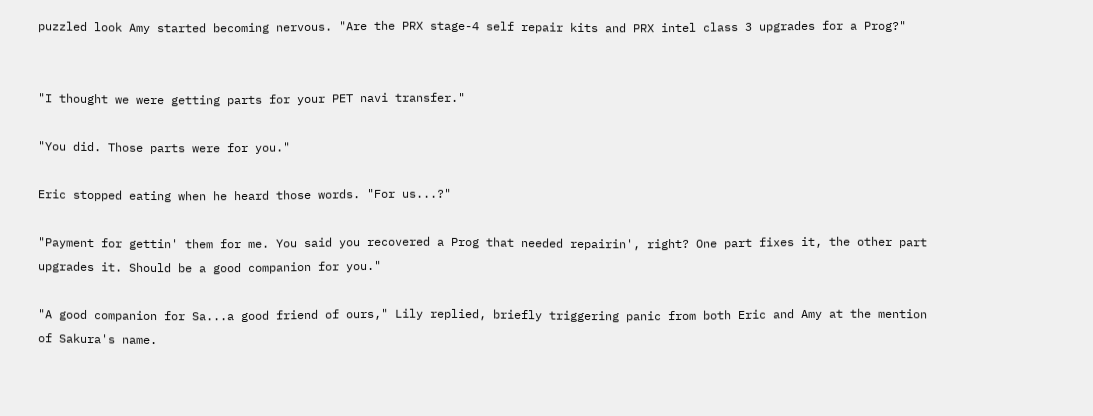puzzled look Amy started becoming nervous. "Are the PRX stage-4 self repair kits and PRX intel class 3 upgrades for a Prog?"


"I thought we were getting parts for your PET navi transfer."

"You did. Those parts were for you."

Eric stopped eating when he heard those words. "For us...?"

"Payment for gettin' them for me. You said you recovered a Prog that needed repairin', right? One part fixes it, the other part upgrades it. Should be a good companion for you."

"A good companion for Sa...a good friend of ours," Lily replied, briefly triggering panic from both Eric and Amy at the mention of Sakura's name.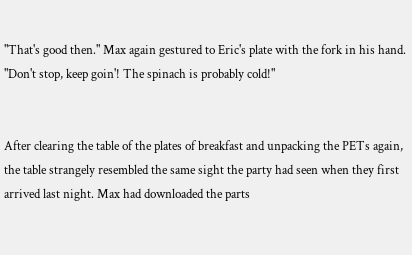"That's good then." Max again gestured to Eric's plate with the fork in his hand. "Don't stop, keep goin'! The spinach is probably cold!"


After clearing the table of the plates of breakfast and unpacking the PETs again, the table strangely resembled the same sight the party had seen when they first arrived last night. Max had downloaded the parts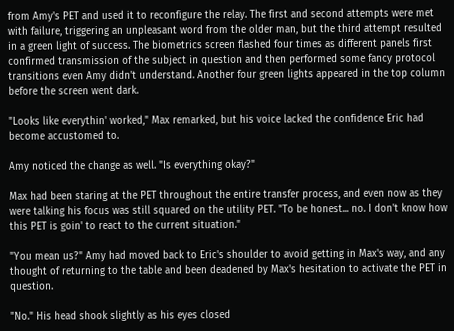from Amy's PET and used it to reconfigure the relay. The first and second attempts were met with failure, triggering an unpleasant word from the older man, but the third attempt resulted in a green light of success. The biometrics screen flashed four times as different panels first confirmed transmission of the subject in question and then performed some fancy protocol transitions even Amy didn't understand. Another four green lights appeared in the top column before the screen went dark.

"Looks like everythin' worked," Max remarked, but his voice lacked the confidence Eric had become accustomed to.

Amy noticed the change as well. "Is everything okay?"

Max had been staring at the PET throughout the entire transfer process, and even now as they were talking his focus was still squared on the utility PET. "To be honest... no. I don't know how this PET is goin' to react to the current situation."

"You mean us?" Amy had moved back to Eric's shoulder to avoid getting in Max's way, and any thought of returning to the table and been deadened by Max's hesitation to activate the PET in question.

"No." His head shook slightly as his eyes closed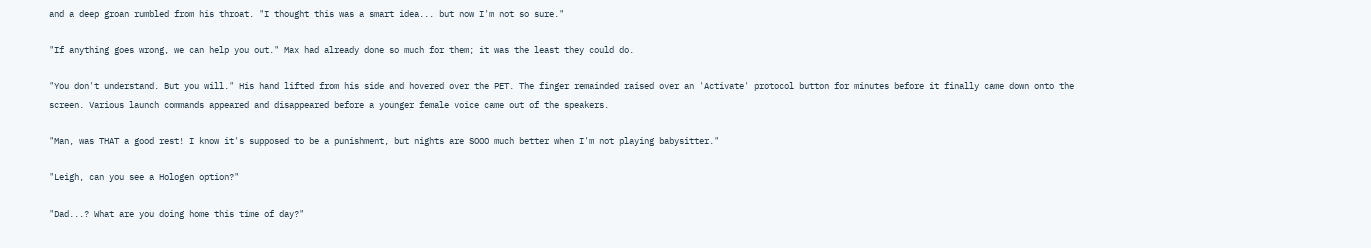and a deep groan rumbled from his throat. "I thought this was a smart idea... but now I'm not so sure."

"If anything goes wrong, we can help you out." Max had already done so much for them; it was the least they could do.

"You don't understand. But you will." His hand lifted from his side and hovered over the PET. The finger remainded raised over an 'Activate' protocol button for minutes before it finally came down onto the screen. Various launch commands appeared and disappeared before a younger female voice came out of the speakers.

"Man, was THAT a good rest! I know it's supposed to be a punishment, but nights are SOOO much better when I'm not playing babysitter."

"Leigh, can you see a Hologen option?"

"Dad...? What are you doing home this time of day?"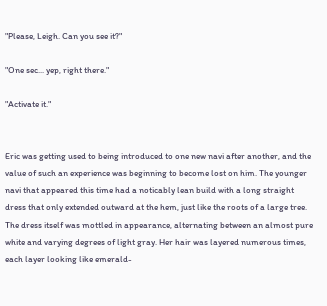"Please, Leigh. Can you see it?"

"One sec... yep, right there."

"Activate it."


Eric was getting used to being introduced to one new navi after another, and the value of such an experience was beginning to become lost on him. The younger navi that appeared this time had a noticably lean build with a long straight dress that only extended outward at the hem, just like the roots of a large tree. The dress itself was mottled in appearance, alternating between an almost pure white and varying degrees of light gray. Her hair was layered numerous times, each layer looking like emerald-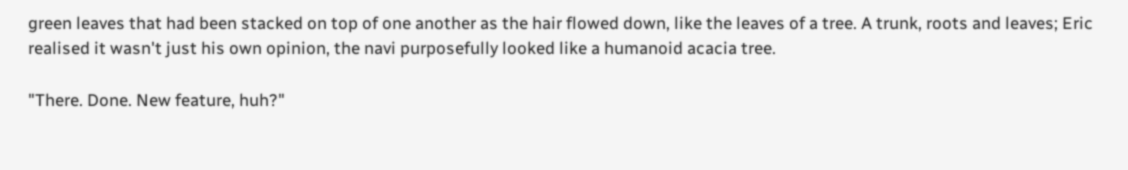green leaves that had been stacked on top of one another as the hair flowed down, like the leaves of a tree. A trunk, roots and leaves; Eric realised it wasn't just his own opinion, the navi purposefully looked like a humanoid acacia tree.

"There. Done. New feature, huh?"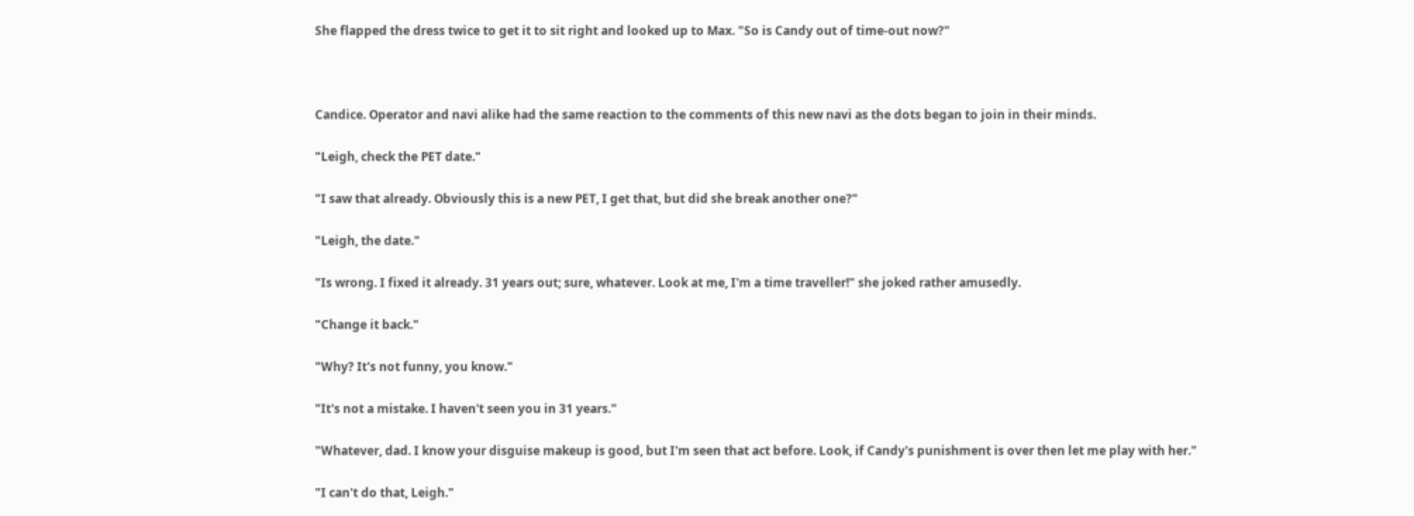She flapped the dress twice to get it to sit right and looked up to Max. "So is Candy out of time-out now?"



Candice. Operator and navi alike had the same reaction to the comments of this new navi as the dots began to join in their minds.

"Leigh, check the PET date."

"I saw that already. Obviously this is a new PET, I get that, but did she break another one?"

"Leigh, the date."

"Is wrong. I fixed it already. 31 years out; sure, whatever. Look at me, I'm a time traveller!" she joked rather amusedly.

"Change it back."

"Why? It's not funny, you know."

"It's not a mistake. I haven't seen you in 31 years."

"Whatever, dad. I know your disguise makeup is good, but I'm seen that act before. Look, if Candy's punishment is over then let me play with her."

"I can't do that, Leigh."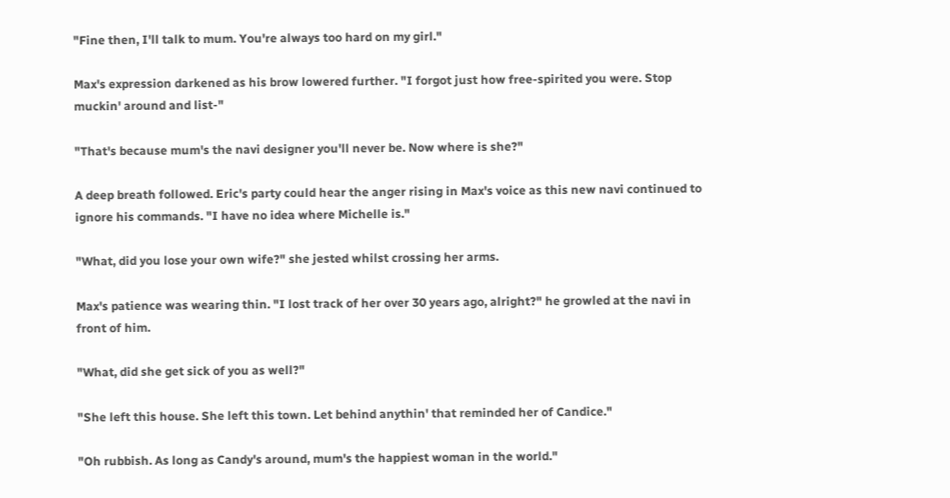"Fine then, I'll talk to mum. You're always too hard on my girl."

Max's expression darkened as his brow lowered further. "I forgot just how free-spirited you were. Stop muckin' around and list-"

"That's because mum's the navi designer you'll never be. Now where is she?"

A deep breath followed. Eric's party could hear the anger rising in Max's voice as this new navi continued to ignore his commands. "I have no idea where Michelle is."

"What, did you lose your own wife?" she jested whilst crossing her arms.

Max's patience was wearing thin. "I lost track of her over 30 years ago, alright?" he growled at the navi in front of him.

"What, did she get sick of you as well?"

"She left this house. She left this town. Let behind anythin' that reminded her of Candice."

"Oh rubbish. As long as Candy's around, mum's the happiest woman in the world."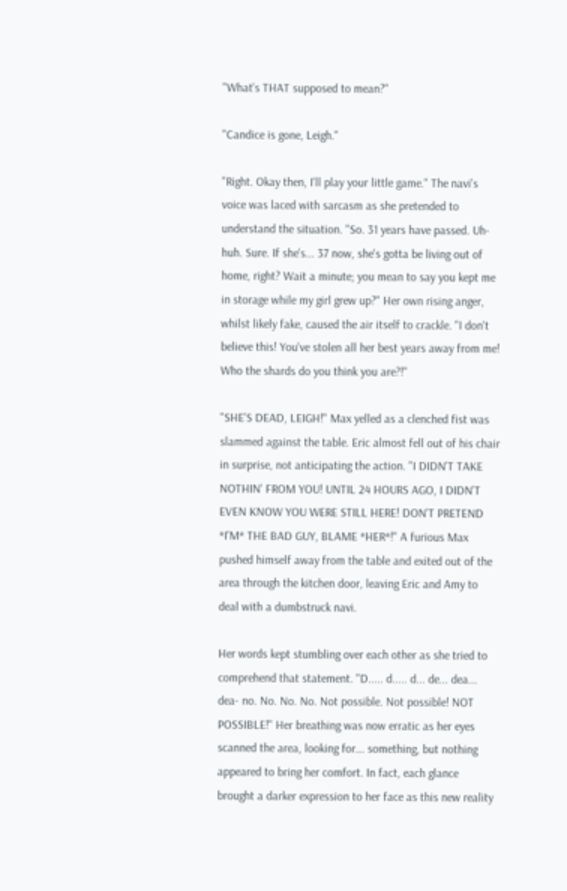"What's THAT supposed to mean?"

"Candice is gone, Leigh."

"Right. Okay then, I'll play your little game." The navi's voice was laced with sarcasm as she pretended to understand the situation. "So. 31 years have passed. Uh-huh. Sure. If she's... 37 now, she's gotta be living out of home, right? Wait a minute; you mean to say you kept me in storage while my girl grew up?" Her own rising anger, whilst likely fake, caused the air itself to crackle. "I don't believe this! You've stolen all her best years away from me! Who the shards do you think you are?!"

"SHE'S DEAD, LEIGH!" Max yelled as a clenched fist was slammed against the table. Eric almost fell out of his chair in surprise, not anticipating the action. "I DIDN'T TAKE NOTHIN' FROM YOU! UNTIL 24 HOURS AGO, I DIDN'T EVEN KNOW YOU WERE STILL HERE! DON'T PRETEND *I'M* THE BAD GUY, BLAME *HER*!" A furious Max pushed himself away from the table and exited out of the area through the kitchen door, leaving Eric and Amy to deal with a dumbstruck navi.

Her words kept stumbling over each other as she tried to comprehend that statement. "D..... d..... d... de... dea... dea- no. No. No. No. Not possible. Not possible! NOT POSSIBLE!" Her breathing was now erratic as her eyes scanned the area, looking for... something, but nothing appeared to bring her comfort. In fact, each glance brought a darker expression to her face as this new reality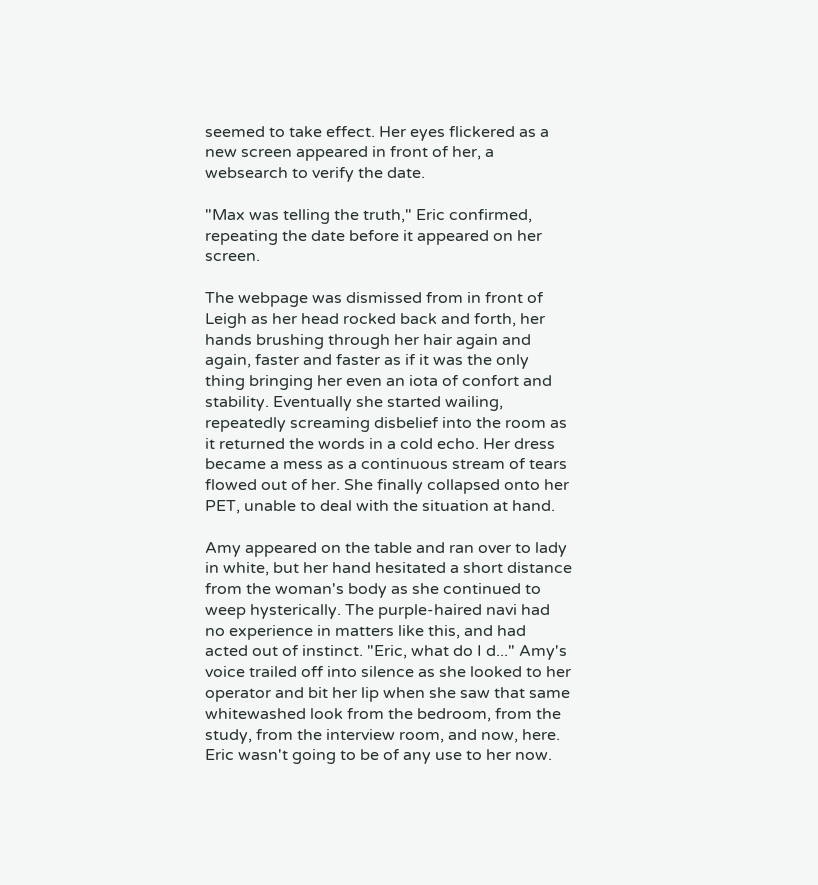seemed to take effect. Her eyes flickered as a new screen appeared in front of her, a websearch to verify the date.

"Max was telling the truth," Eric confirmed, repeating the date before it appeared on her screen.

The webpage was dismissed from in front of Leigh as her head rocked back and forth, her hands brushing through her hair again and again, faster and faster as if it was the only thing bringing her even an iota of confort and stability. Eventually she started wailing, repeatedly screaming disbelief into the room as it returned the words in a cold echo. Her dress became a mess as a continuous stream of tears flowed out of her. She finally collapsed onto her PET, unable to deal with the situation at hand.

Amy appeared on the table and ran over to lady in white, but her hand hesitated a short distance from the woman's body as she continued to weep hysterically. The purple-haired navi had no experience in matters like this, and had acted out of instinct. "Eric, what do I d..." Amy's voice trailed off into silence as she looked to her operator and bit her lip when she saw that same whitewashed look from the bedroom, from the study, from the interview room, and now, here. Eric wasn't going to be of any use to her now.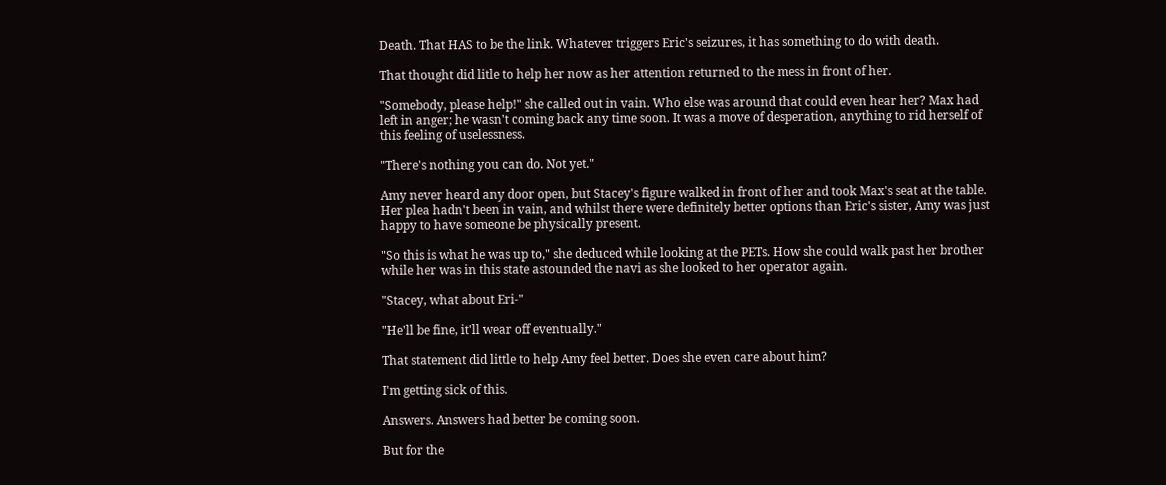Death. That HAS to be the link. Whatever triggers Eric's seizures, it has something to do with death.

That thought did litle to help her now as her attention returned to the mess in front of her.

"Somebody, please help!" she called out in vain. Who else was around that could even hear her? Max had left in anger; he wasn't coming back any time soon. It was a move of desperation, anything to rid herself of this feeling of uselessness.

"There's nothing you can do. Not yet."

Amy never heard any door open, but Stacey's figure walked in front of her and took Max's seat at the table. Her plea hadn't been in vain, and whilst there were definitely better options than Eric's sister, Amy was just happy to have someone be physically present.

"So this is what he was up to," she deduced while looking at the PETs. How she could walk past her brother while her was in this state astounded the navi as she looked to her operator again.

"Stacey, what about Eri-"

"He'll be fine, it'll wear off eventually."

That statement did little to help Amy feel better. Does she even care about him?

I'm getting sick of this.

Answers. Answers had better be coming soon.

But for the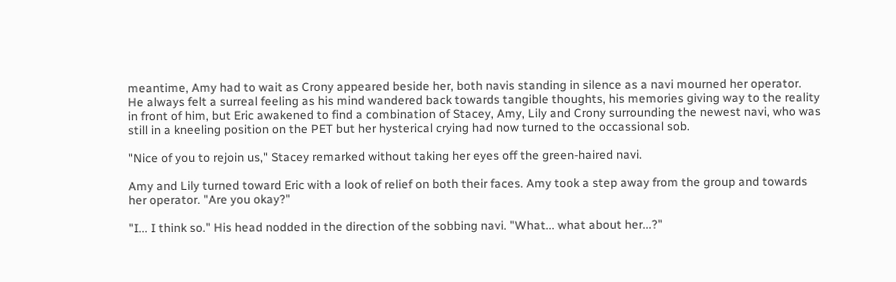meantime, Amy had to wait as Crony appeared beside her, both navis standing in silence as a navi mourned her operator.
He always felt a surreal feeling as his mind wandered back towards tangible thoughts, his memories giving way to the reality in front of him, but Eric awakened to find a combination of Stacey, Amy, Lily and Crony surrounding the newest navi, who was still in a kneeling position on the PET but her hysterical crying had now turned to the occassional sob.

"Nice of you to rejoin us," Stacey remarked without taking her eyes off the green-haired navi.

Amy and Lily turned toward Eric with a look of relief on both their faces. Amy took a step away from the group and towards her operator. "Are you okay?"

"I... I think so." His head nodded in the direction of the sobbing navi. "What... what about her...?"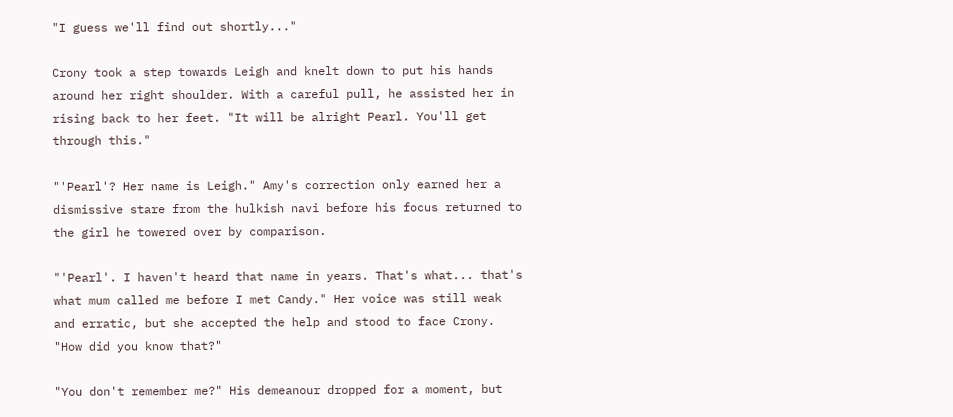"I guess we'll find out shortly..."

Crony took a step towards Leigh and knelt down to put his hands around her right shoulder. With a careful pull, he assisted her in rising back to her feet. "It will be alright Pearl. You'll get through this."

"'Pearl'? Her name is Leigh." Amy's correction only earned her a dismissive stare from the hulkish navi before his focus returned to the girl he towered over by comparison.

"'Pearl'. I haven't heard that name in years. That's what... that's what mum called me before I met Candy." Her voice was still weak and erratic, but she accepted the help and stood to face Crony. "How did you know that?"

"You don't remember me?" His demeanour dropped for a moment, but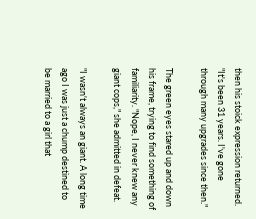then his stoick expression returned. "It's been 31 years. I've gone through many upgrades since then."

The green eyes stared up and down his frame, trying to find something of familiarity. "Nope, I never knew any giant cops," she admitted in defeat.

"I wasn't always an giant. A long time ago I was just a chump destined to be married to a girl that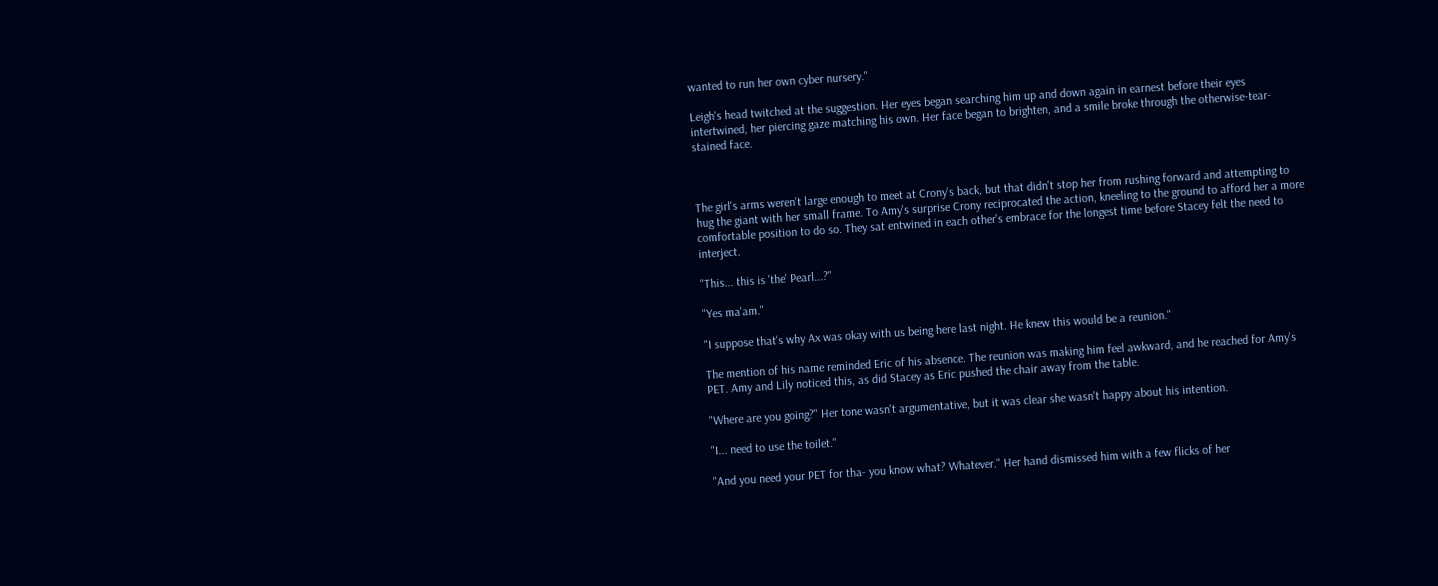wanted to run her own cyber nursery."

Leigh's head twitched at the suggestion. Her eyes began searching him up and down again in earnest before their eyes intertwined, her piercing gaze matching his own. Her face began to brighten, and a smile broke through the otherwise-tear-stained face.



The girl's arms weren't large enough to meet at Crony's back, but that didn't stop her from rushing forward and attempting to hug the giant with her small frame. To Amy's surprise Crony reciprocated the action, kneeling to the ground to afford her a more comfortable position to do so. They sat entwined in each other's embrace for the longest time before Stacey felt the need to interject.

"This... this is 'the' Pearl...?"

"Yes ma'am."

"I suppose that's why Ax was okay with us being here last night. He knew this would be a reunion."

The mention of his name reminded Eric of his absence. The reunion was making him feel awkward, and he reached for Amy's PET. Amy and Lily noticed this, as did Stacey as Eric pushed the chair away from the table.

"Where are you going?" Her tone wasn't argumentative, but it was clear she wasn't happy about his intention.

"I... need to use the toilet."

"And you need your PET for tha- you know what? Whatever." Her hand dismissed him with a few flicks of her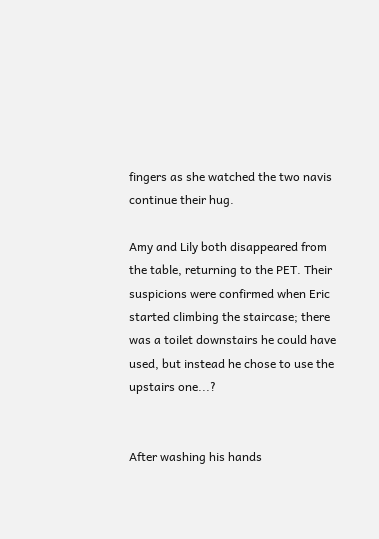fingers as she watched the two navis continue their hug.

Amy and Lily both disappeared from the table, returning to the PET. Their suspicions were confirmed when Eric started climbing the staircase; there was a toilet downstairs he could have used, but instead he chose to use the upstairs one...?


After washing his hands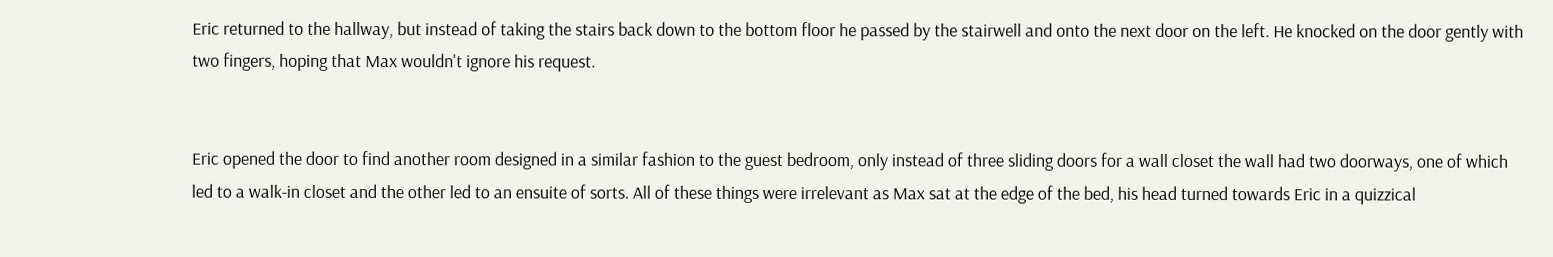Eric returned to the hallway, but instead of taking the stairs back down to the bottom floor he passed by the stairwell and onto the next door on the left. He knocked on the door gently with two fingers, hoping that Max wouldn't ignore his request.


Eric opened the door to find another room designed in a similar fashion to the guest bedroom, only instead of three sliding doors for a wall closet the wall had two doorways, one of which led to a walk-in closet and the other led to an ensuite of sorts. All of these things were irrelevant as Max sat at the edge of the bed, his head turned towards Eric in a quizzical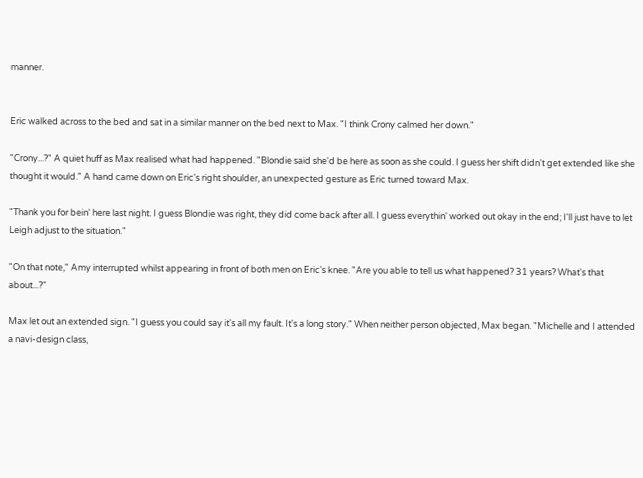manner.


Eric walked across to the bed and sat in a similar manner on the bed next to Max. "I think Crony calmed her down."

"Crony...?" A quiet huff as Max realised what had happened. "Blondie said she'd be here as soon as she could. I guess her shift didn't get extended like she thought it would." A hand came down on Eric's right shoulder, an unexpected gesture as Eric turned toward Max.

"Thank you for bein' here last night. I guess Blondie was right, they did come back after all. I guess everythin' worked out okay in the end; I'll just have to let Leigh adjust to the situation."

"On that note," Amy interrupted whilst appearing in front of both men on Eric's knee. "Are you able to tell us what happened? 31 years? What's that about...?"

Max let out an extended sign. "I guess you could say it's all my fault. It's a long story." When neither person objected, Max began. "Michelle and I attended a navi-design class,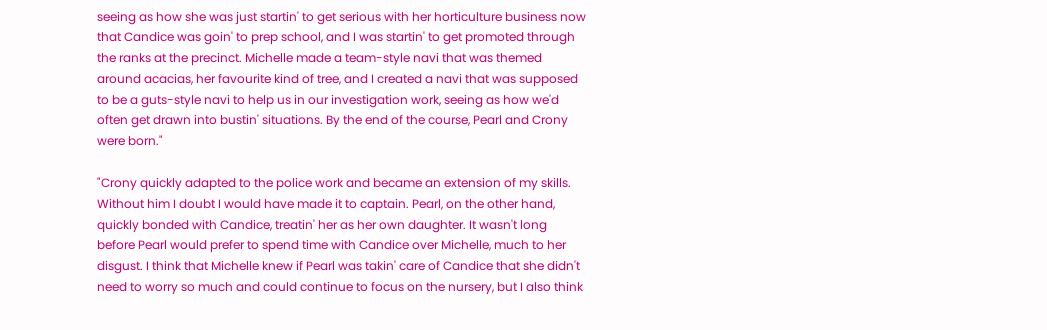seeing as how she was just startin' to get serious with her horticulture business now that Candice was goin' to prep school, and I was startin' to get promoted through the ranks at the precinct. Michelle made a team-style navi that was themed around acacias, her favourite kind of tree, and I created a navi that was supposed to be a guts-style navi to help us in our investigation work, seeing as how we'd often get drawn into bustin' situations. By the end of the course, Pearl and Crony were born."

"Crony quickly adapted to the police work and became an extension of my skills. Without him I doubt I would have made it to captain. Pearl, on the other hand, quickly bonded with Candice, treatin' her as her own daughter. It wasn't long before Pearl would prefer to spend time with Candice over Michelle, much to her disgust. I think that Michelle knew if Pearl was takin' care of Candice that she didn't need to worry so much and could continue to focus on the nursery, but I also think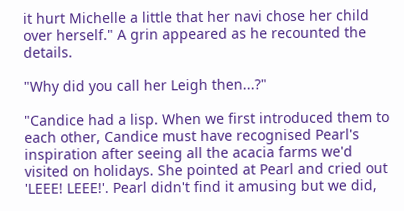it hurt Michelle a little that her navi chose her child over herself." A grin appeared as he recounted the details.

"Why did you call her Leigh then...?"

"Candice had a lisp. When we first introduced them to each other, Candice must have recognised Pearl's inspiration after seeing all the acacia farms we'd visited on holidays. She pointed at Pearl and cried out 'LEEE! LEEE!'. Pearl didn't find it amusing but we did,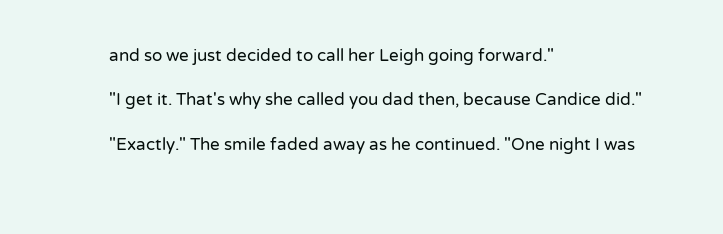and so we just decided to call her Leigh going forward."

"I get it. That's why she called you dad then, because Candice did."

"Exactly." The smile faded away as he continued. "One night I was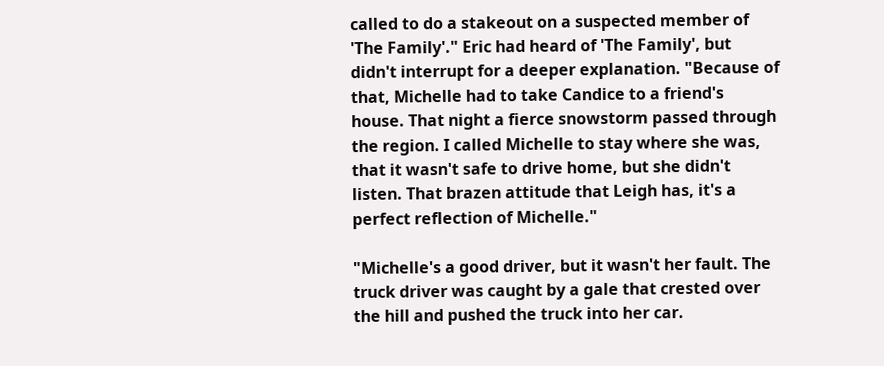called to do a stakeout on a suspected member of 'The Family'." Eric had heard of 'The Family', but didn't interrupt for a deeper explanation. "Because of that, Michelle had to take Candice to a friend's house. That night a fierce snowstorm passed through the region. I called Michelle to stay where she was, that it wasn't safe to drive home, but she didn't listen. That brazen attitude that Leigh has, it's a perfect reflection of Michelle."

"Michelle's a good driver, but it wasn't her fault. The truck driver was caught by a gale that crested over the hill and pushed the truck into her car.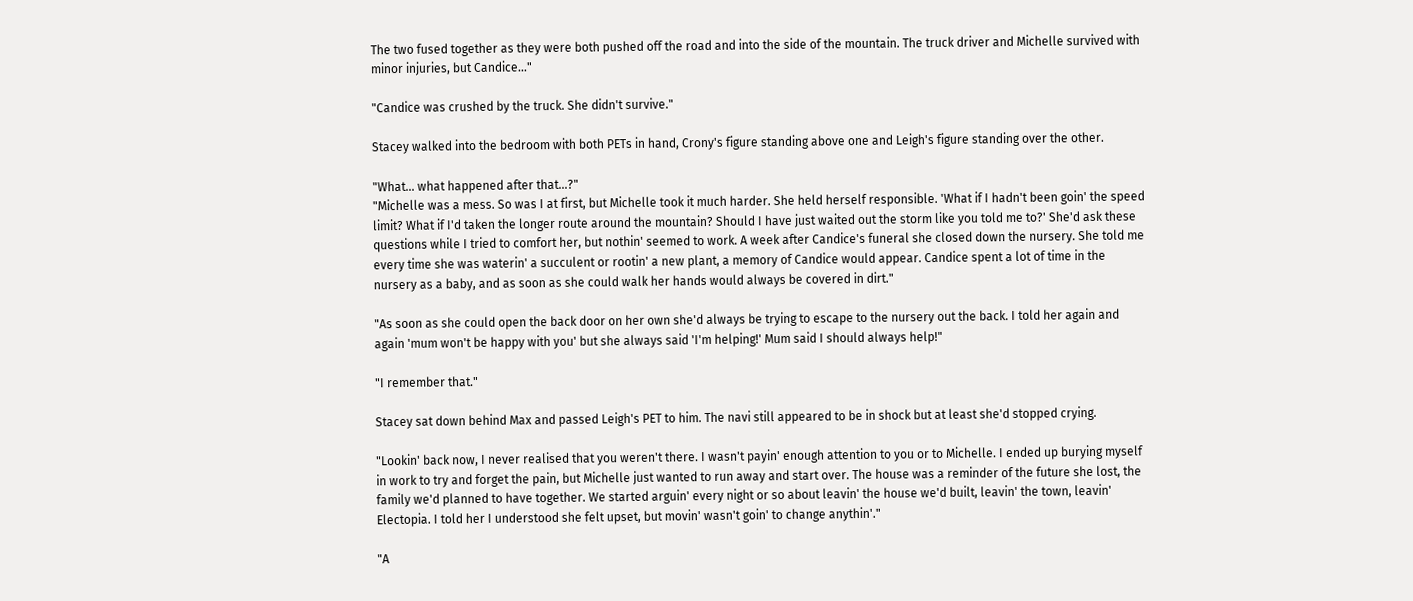The two fused together as they were both pushed off the road and into the side of the mountain. The truck driver and Michelle survived with minor injuries, but Candice..."

"Candice was crushed by the truck. She didn't survive."

Stacey walked into the bedroom with both PETs in hand, Crony's figure standing above one and Leigh's figure standing over the other.

"What... what happened after that...?"
"Michelle was a mess. So was I at first, but Michelle took it much harder. She held herself responsible. 'What if I hadn't been goin' the speed limit? What if I'd taken the longer route around the mountain? Should I have just waited out the storm like you told me to?' She'd ask these questions while I tried to comfort her, but nothin' seemed to work. A week after Candice's funeral she closed down the nursery. She told me every time she was waterin' a succulent or rootin' a new plant, a memory of Candice would appear. Candice spent a lot of time in the nursery as a baby, and as soon as she could walk her hands would always be covered in dirt."

"As soon as she could open the back door on her own she'd always be trying to escape to the nursery out the back. I told her again and again 'mum won't be happy with you' but she always said 'I'm helping!' Mum said I should always help!"

"I remember that."

Stacey sat down behind Max and passed Leigh's PET to him. The navi still appeared to be in shock but at least she'd stopped crying.

"Lookin' back now, I never realised that you weren't there. I wasn't payin' enough attention to you or to Michelle. I ended up burying myself in work to try and forget the pain, but Michelle just wanted to run away and start over. The house was a reminder of the future she lost, the family we'd planned to have together. We started arguin' every night or so about leavin' the house we'd built, leavin' the town, leavin' Electopia. I told her I understood she felt upset, but movin' wasn't goin' to change anythin'."

"A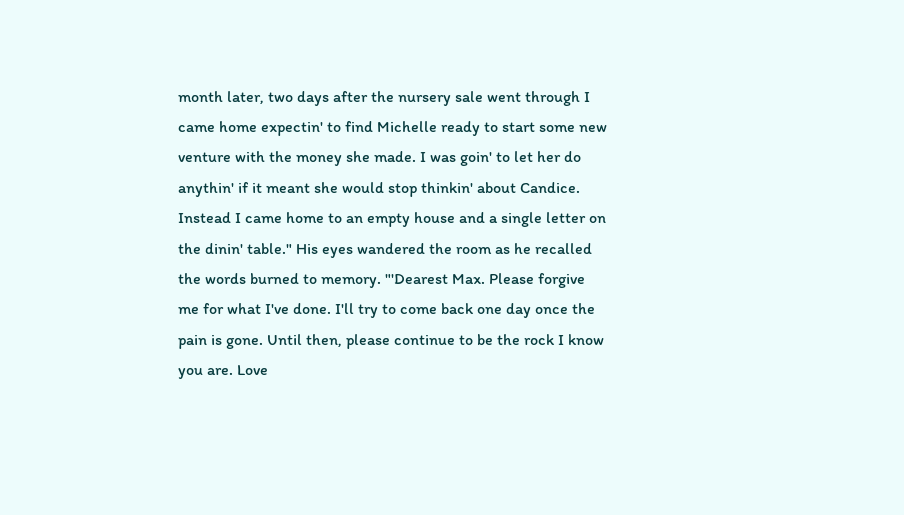month later, two days after the nursery sale went through I came home expectin' to find Michelle ready to start some new venture with the money she made. I was goin' to let her do anythin' if it meant she would stop thinkin' about Candice. Instead I came home to an empty house and a single letter on the dinin' table." His eyes wandered the room as he recalled the words burned to memory. "'Dearest Max. Please forgive me for what I've done. I'll try to come back one day once the pain is gone. Until then, please continue to be the rock I know you are. Love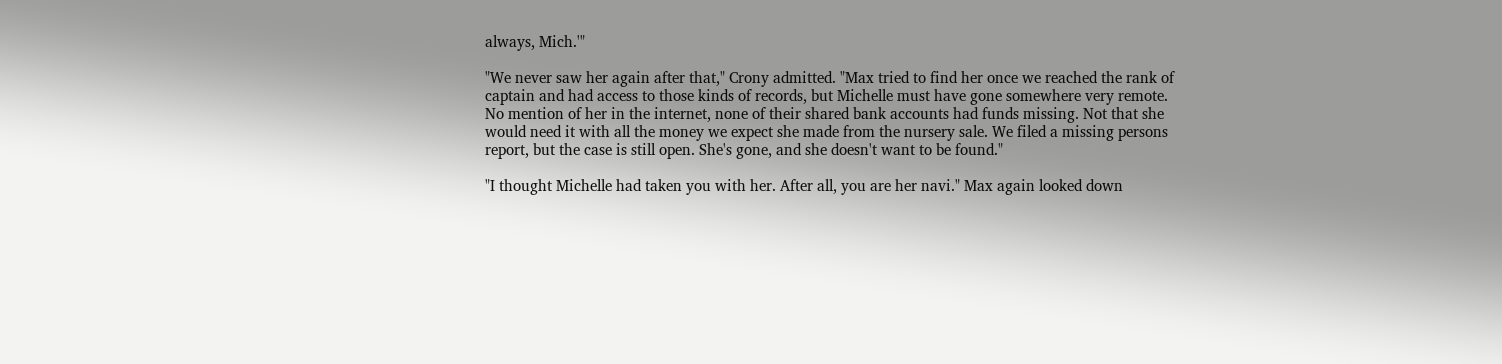always, Mich.'"

"We never saw her again after that," Crony admitted. "Max tried to find her once we reached the rank of captain and had access to those kinds of records, but Michelle must have gone somewhere very remote. No mention of her in the internet, none of their shared bank accounts had funds missing. Not that she would need it with all the money we expect she made from the nursery sale. We filed a missing persons report, but the case is still open. She's gone, and she doesn't want to be found."

"I thought Michelle had taken you with her. After all, you are her navi." Max again looked down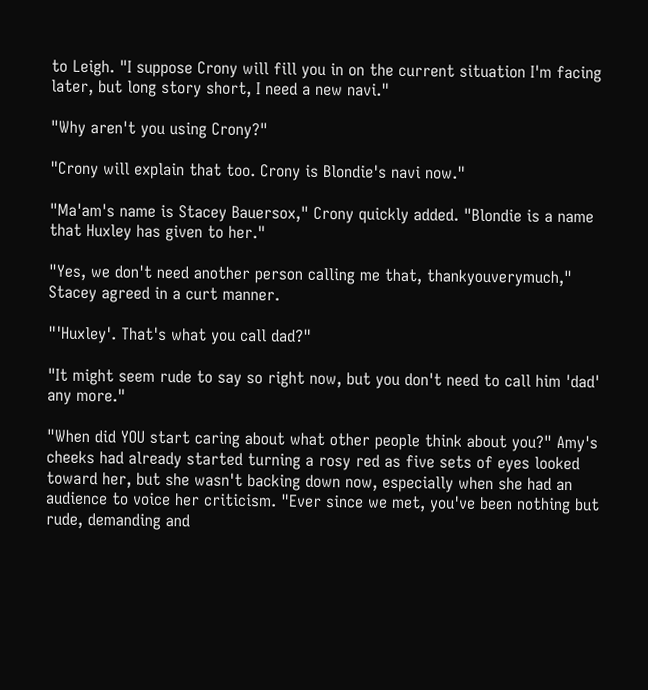to Leigh. "I suppose Crony will fill you in on the current situation I'm facing later, but long story short, I need a new navi."

"Why aren't you using Crony?"

"Crony will explain that too. Crony is Blondie's navi now."

"Ma'am's name is Stacey Bauersox," Crony quickly added. "Blondie is a name that Huxley has given to her."

"Yes, we don't need another person calling me that, thankyouverymuch," Stacey agreed in a curt manner.

"'Huxley'. That's what you call dad?"

"It might seem rude to say so right now, but you don't need to call him 'dad' any more."

"When did YOU start caring about what other people think about you?" Amy's cheeks had already started turning a rosy red as five sets of eyes looked toward her, but she wasn't backing down now, especially when she had an audience to voice her criticism. "Ever since we met, you've been nothing but rude, demanding and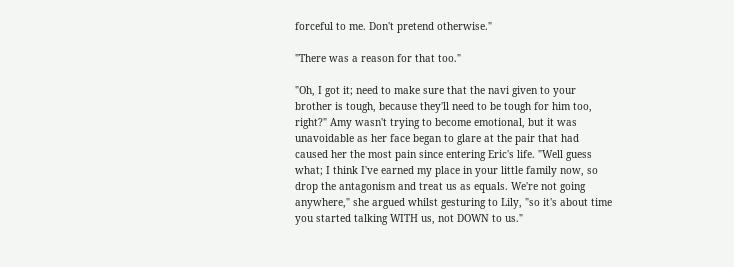forceful to me. Don't pretend otherwise."

"There was a reason for that too."

"Oh, I got it; need to make sure that the navi given to your brother is tough, because they'll need to be tough for him too, right?" Amy wasn't trying to become emotional, but it was unavoidable as her face began to glare at the pair that had caused her the most pain since entering Eric's life. "Well guess what; I think I've earned my place in your little family now, so drop the antagonism and treat us as equals. We're not going anywhere," she argued whilst gesturing to Lily, "so it's about time you started talking WITH us, not DOWN to us."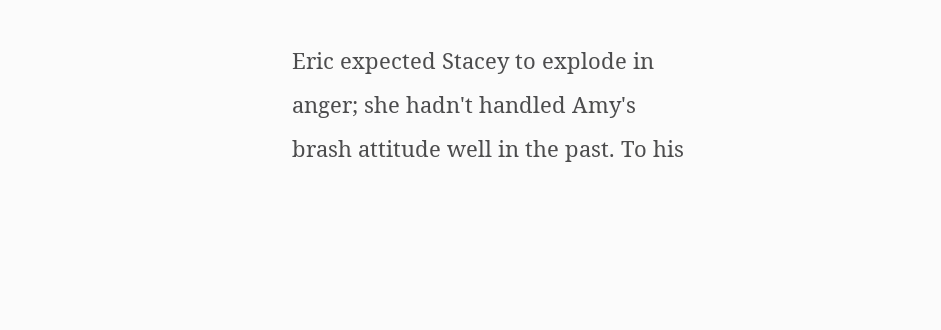Eric expected Stacey to explode in anger; she hadn't handled Amy's brash attitude well in the past. To his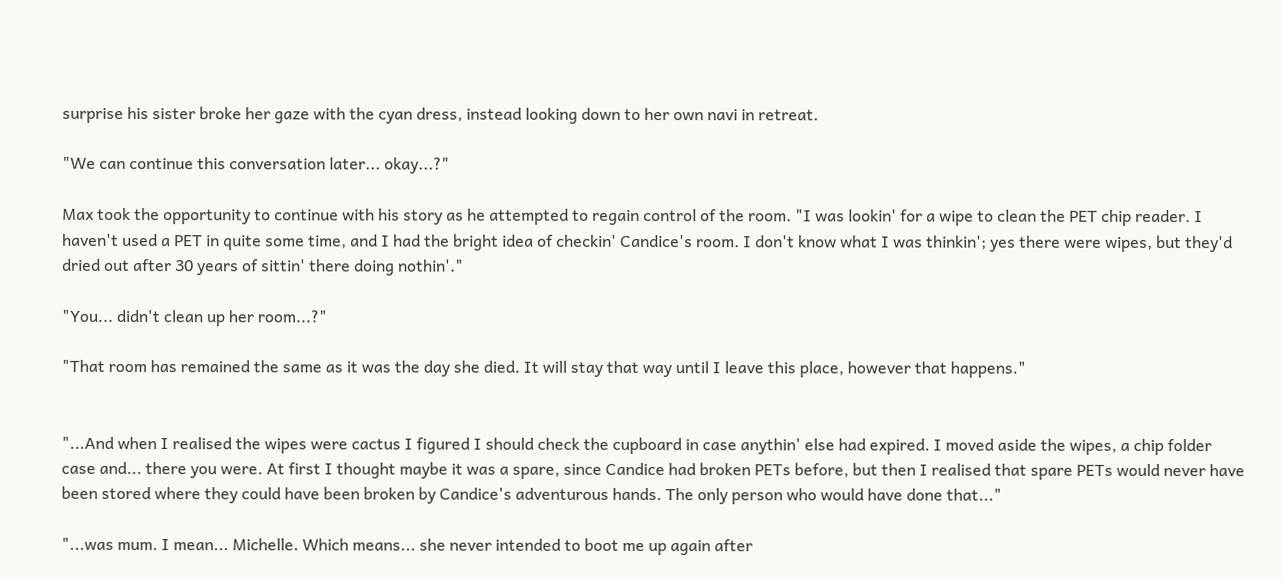surprise his sister broke her gaze with the cyan dress, instead looking down to her own navi in retreat.

"We can continue this conversation later... okay...?"

Max took the opportunity to continue with his story as he attempted to regain control of the room. "I was lookin' for a wipe to clean the PET chip reader. I haven't used a PET in quite some time, and I had the bright idea of checkin' Candice's room. I don't know what I was thinkin'; yes there were wipes, but they'd dried out after 30 years of sittin' there doing nothin'."

"You... didn't clean up her room...?"

"That room has remained the same as it was the day she died. It will stay that way until I leave this place, however that happens."


"...And when I realised the wipes were cactus I figured I should check the cupboard in case anythin' else had expired. I moved aside the wipes, a chip folder case and... there you were. At first I thought maybe it was a spare, since Candice had broken PETs before, but then I realised that spare PETs would never have been stored where they could have been broken by Candice's adventurous hands. The only person who would have done that..."

"...was mum. I mean... Michelle. Which means... she never intended to boot me up again after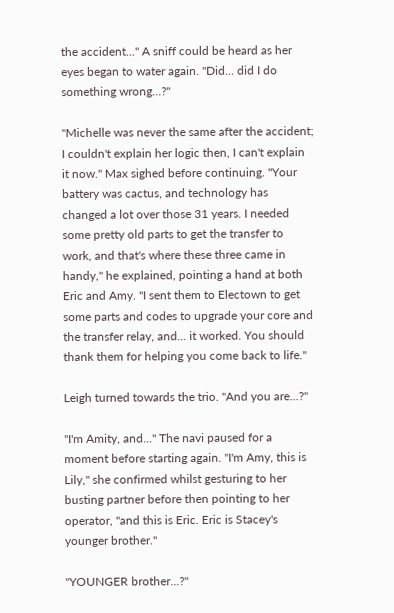the accident..." A sniff could be heard as her eyes began to water again. "Did... did I do something wrong...?"

"Michelle was never the same after the accident; I couldn't explain her logic then, I can't explain it now." Max sighed before continuing. "Your battery was cactus, and technology has changed a lot over those 31 years. I needed some pretty old parts to get the transfer to work, and that's where these three came in handy," he explained, pointing a hand at both Eric and Amy. "I sent them to Electown to get some parts and codes to upgrade your core and the transfer relay, and... it worked. You should thank them for helping you come back to life."

Leigh turned towards the trio. "And you are...?"

"I'm Amity, and..." The navi paused for a moment before starting again. "I'm Amy, this is Lily," she confirmed whilst gesturing to her busting partner before then pointing to her operator, "and this is Eric. Eric is Stacey's younger brother."

"YOUNGER brother...?"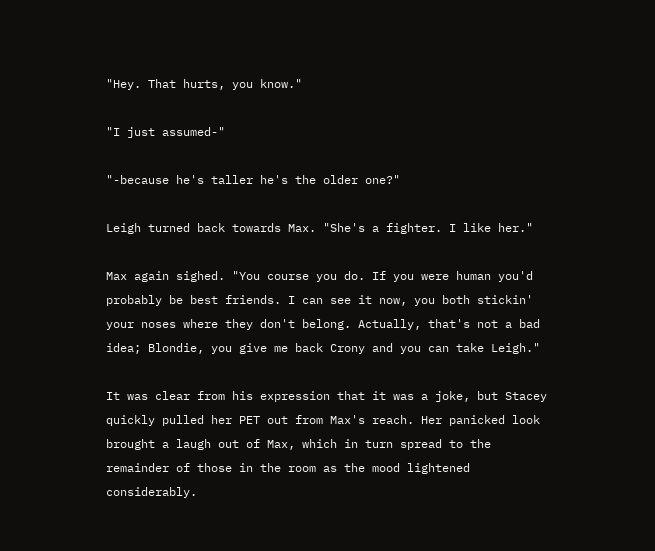"Hey. That hurts, you know."

"I just assumed-"

"-because he's taller he's the older one?"

Leigh turned back towards Max. "She's a fighter. I like her."

Max again sighed. "You course you do. If you were human you'd probably be best friends. I can see it now, you both stickin' your noses where they don't belong. Actually, that's not a bad idea; Blondie, you give me back Crony and you can take Leigh."

It was clear from his expression that it was a joke, but Stacey quickly pulled her PET out from Max's reach. Her panicked look brought a laugh out of Max, which in turn spread to the remainder of those in the room as the mood lightened considerably.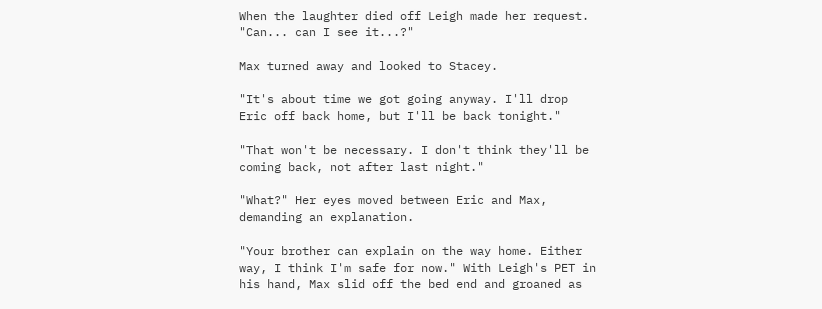When the laughter died off Leigh made her request. "Can... can I see it...?"

Max turned away and looked to Stacey.

"It's about time we got going anyway. I'll drop Eric off back home, but I'll be back tonight."

"That won't be necessary. I don't think they'll be coming back, not after last night."

"What?" Her eyes moved between Eric and Max, demanding an explanation.

"Your brother can explain on the way home. Either way, I think I'm safe for now." With Leigh's PET in his hand, Max slid off the bed end and groaned as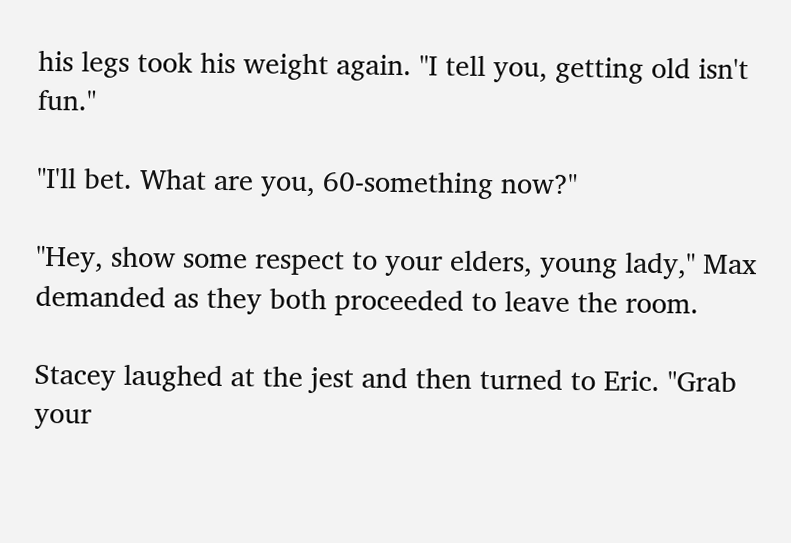his legs took his weight again. "I tell you, getting old isn't fun."

"I'll bet. What are you, 60-something now?"

"Hey, show some respect to your elders, young lady," Max demanded as they both proceeded to leave the room.

Stacey laughed at the jest and then turned to Eric. "Grab your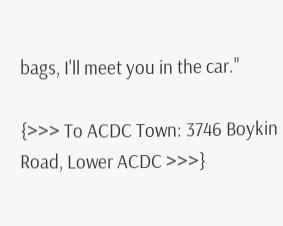bags, I'll meet you in the car."

{>>> To ACDC Town: 3746 Boykin Road, Lower ACDC >>>}